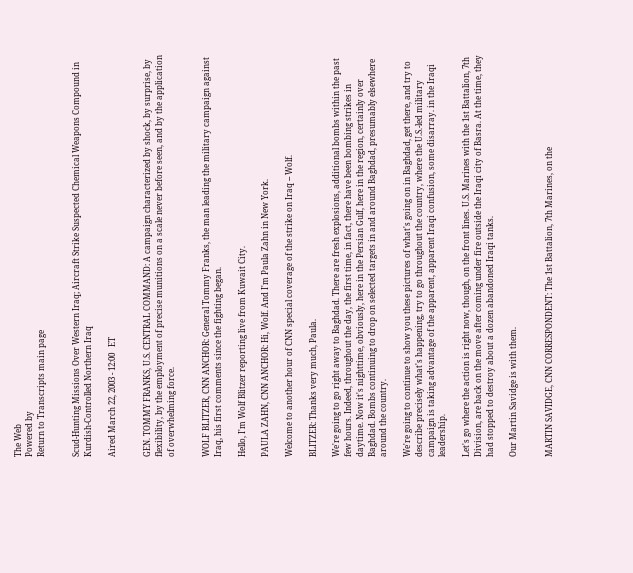The Web
Powered by
Return to Transcripts main page


Scud-Hunting Missions Over Western Iraq; Aircraft Strike Suspected Chemical Weapons Compound in Kurdish-Controlled Northern Iraq

Aired March 22, 2003 - 12:00   ET


GEN. TOMMY FRANKS, U.S. CENTRAL COMMAND: A campaign characterized by shock, by surprise, by flexibility, by the employment of precise munitions on a scale never before seen, and by the application of overwhelming force.


WOLF BLITZER, CNN ANCHOR: General Tommy Franks, the man leading the military campaign against Iraq, his first comments since the fighting began.

Hello, I'm Wolf Blitzer reporting live from Kuwait City.

PAULA ZAHN, CNN ANCHOR: Hi, Wolf. And I'm Paula Zahn in New York.

Welcome to another hour of CNN special coverage of the strike on Iraq -- Wolf.

BLITZER: Thanks very much, Paula.

We're going to go right away to Baghdad. There are fresh explosions, additional bombs within the past few hours. Indeed, throughout the day, the first time, in fact, there have been bombing strikes in daytime. Now it's nighttime, obviously, here in the Persian Gulf, here in the region, certainly over Baghdad. Bombs continuing to drop on selected targets in and around Baghdad, presumably elsewhere around the country.

We're going to continue to show you these pictures of what's going on in Baghdad, get there, and try to describe precisely what's happening, try to go throughout the country, where the U.S.-led military campaign is taking advantage of the apparent, apparent Iraqi confusion, some disarray. in the Iraqi leadership.

Let's go where the action is right now, though, on the front lines. U.S. Marines with the 1st Battalion, 7th Division, are back on the move after coming under fire outside the Iraqi city of Basra. At the time, they had stopped to destroy about a dozen abandoned Iraqi tanks.

Our Martin Savidge is with them.


MARTIN SAVIDGE, CNN CORRESPONDENT: The 1st Battalion, 7th Marines, on the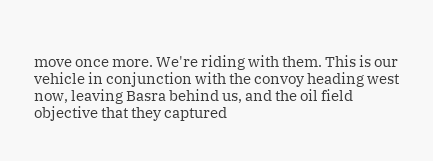move once more. We're riding with them. This is our vehicle in conjunction with the convoy heading west now, leaving Basra behind us, and the oil field objective that they captured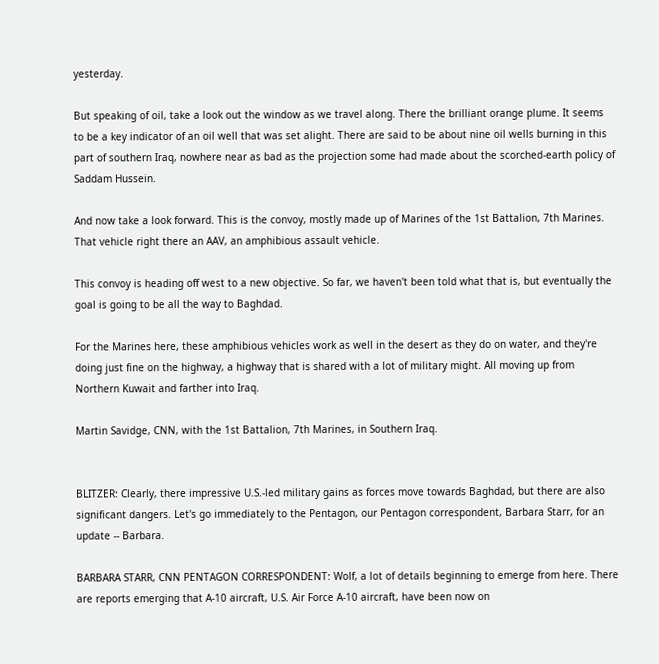yesterday.

But speaking of oil, take a look out the window as we travel along. There the brilliant orange plume. It seems to be a key indicator of an oil well that was set alight. There are said to be about nine oil wells burning in this part of southern Iraq, nowhere near as bad as the projection some had made about the scorched-earth policy of Saddam Hussein.

And now take a look forward. This is the convoy, mostly made up of Marines of the 1st Battalion, 7th Marines. That vehicle right there an AAV, an amphibious assault vehicle.

This convoy is heading off west to a new objective. So far, we haven't been told what that is, but eventually the goal is going to be all the way to Baghdad.

For the Marines here, these amphibious vehicles work as well in the desert as they do on water, and they're doing just fine on the highway, a highway that is shared with a lot of military might. All moving up from Northern Kuwait and farther into Iraq.

Martin Savidge, CNN, with the 1st Battalion, 7th Marines, in Southern Iraq.


BLITZER: Clearly, there impressive U.S.-led military gains as forces move towards Baghdad, but there are also significant dangers. Let's go immediately to the Pentagon, our Pentagon correspondent, Barbara Starr, for an update -- Barbara.

BARBARA STARR, CNN PENTAGON CORRESPONDENT: Wolf, a lot of details beginning to emerge from here. There are reports emerging that A-10 aircraft, U.S. Air Force A-10 aircraft, have been now on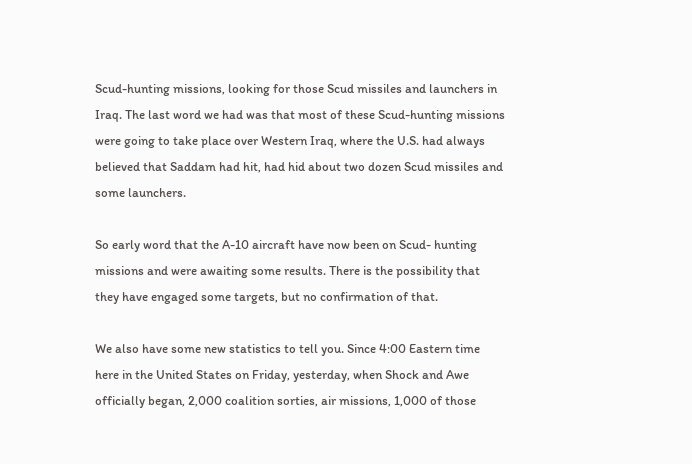Scud-hunting missions, looking for those Scud missiles and launchers in Iraq. The last word we had was that most of these Scud-hunting missions were going to take place over Western Iraq, where the U.S. had always believed that Saddam had hit, had hid about two dozen Scud missiles and some launchers.

So early word that the A-10 aircraft have now been on Scud- hunting missions and were awaiting some results. There is the possibility that they have engaged some targets, but no confirmation of that.

We also have some new statistics to tell you. Since 4:00 Eastern time here in the United States on Friday, yesterday, when Shock and Awe officially began, 2,000 coalition sorties, air missions, 1,000 of those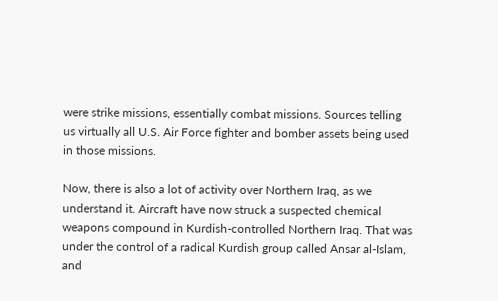were strike missions, essentially combat missions. Sources telling us virtually all U.S. Air Force fighter and bomber assets being used in those missions.

Now, there is also a lot of activity over Northern Iraq, as we understand it. Aircraft have now struck a suspected chemical weapons compound in Kurdish-controlled Northern Iraq. That was under the control of a radical Kurdish group called Ansar al-Islam, and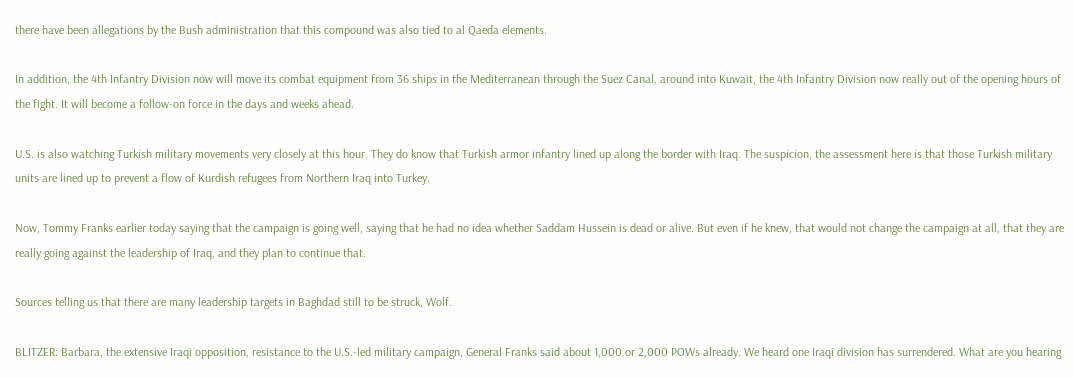there have been allegations by the Bush administration that this compound was also tied to al Qaeda elements.

In addition, the 4th Infantry Division now will move its combat equipment from 36 ships in the Mediterranean through the Suez Canal, around into Kuwait, the 4th Infantry Division now really out of the opening hours of the fight. It will become a follow-on force in the days and weeks ahead.

U.S. is also watching Turkish military movements very closely at this hour. They do know that Turkish armor infantry lined up along the border with Iraq. The suspicion, the assessment here is that those Turkish military units are lined up to prevent a flow of Kurdish refugees from Northern Iraq into Turkey.

Now, Tommy Franks earlier today saying that the campaign is going well, saying that he had no idea whether Saddam Hussein is dead or alive. But even if he knew, that would not change the campaign at all, that they are really going against the leadership of Iraq, and they plan to continue that.

Sources telling us that there are many leadership targets in Baghdad still to be struck, Wolf.

BLITZER: Barbara, the extensive Iraqi opposition, resistance to the U.S.-led military campaign, General Franks said about 1,000 or 2,000 POWs already. We heard one Iraqi division has surrendered. What are you hearing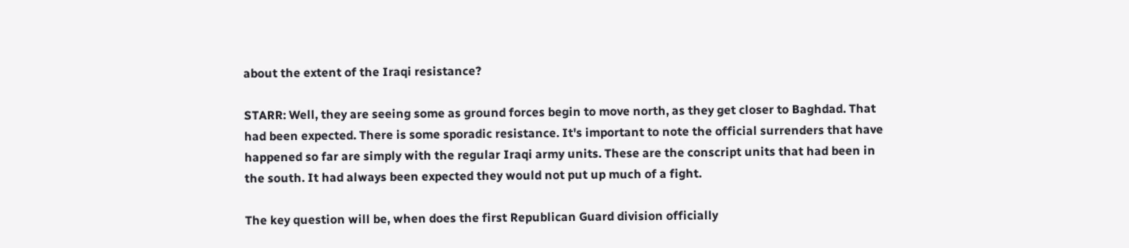about the extent of the Iraqi resistance?

STARR: Well, they are seeing some as ground forces begin to move north, as they get closer to Baghdad. That had been expected. There is some sporadic resistance. It's important to note the official surrenders that have happened so far are simply with the regular Iraqi army units. These are the conscript units that had been in the south. It had always been expected they would not put up much of a fight.

The key question will be, when does the first Republican Guard division officially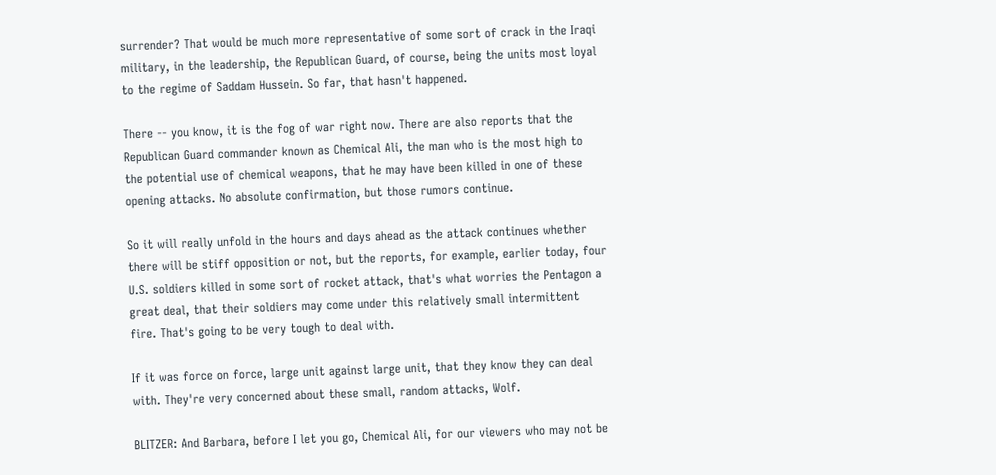surrender? That would be much more representative of some sort of crack in the Iraqi military, in the leadership, the Republican Guard, of course, being the units most loyal to the regime of Saddam Hussein. So far, that hasn't happened.

There -- you know, it is the fog of war right now. There are also reports that the Republican Guard commander known as Chemical Ali, the man who is the most high to the potential use of chemical weapons, that he may have been killed in one of these opening attacks. No absolute confirmation, but those rumors continue.

So it will really unfold in the hours and days ahead as the attack continues whether there will be stiff opposition or not, but the reports, for example, earlier today, four U.S. soldiers killed in some sort of rocket attack, that's what worries the Pentagon a great deal, that their soldiers may come under this relatively small intermittent fire. That's going to be very tough to deal with.

If it was force on force, large unit against large unit, that they know they can deal with. They're very concerned about these small, random attacks, Wolf.

BLITZER: And Barbara, before I let you go, Chemical Ali, for our viewers who may not be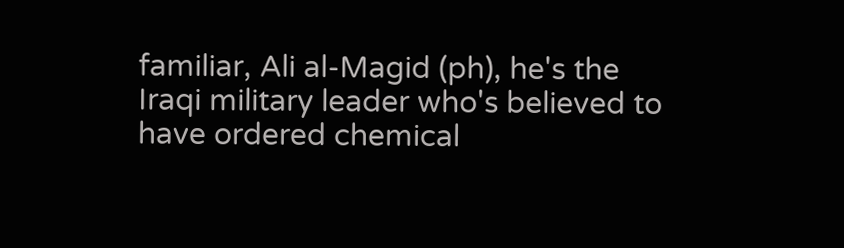familiar, Ali al-Magid (ph), he's the Iraqi military leader who's believed to have ordered chemical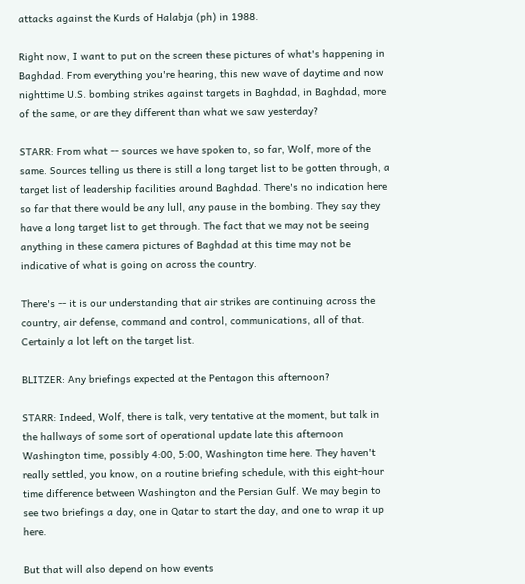attacks against the Kurds of Halabja (ph) in 1988.

Right now, I want to put on the screen these pictures of what's happening in Baghdad. From everything you're hearing, this new wave of daytime and now nighttime U.S. bombing strikes against targets in Baghdad, in Baghdad, more of the same, or are they different than what we saw yesterday?

STARR: From what -- sources we have spoken to, so far, Wolf, more of the same. Sources telling us there is still a long target list to be gotten through, a target list of leadership facilities around Baghdad. There's no indication here so far that there would be any lull, any pause in the bombing. They say they have a long target list to get through. The fact that we may not be seeing anything in these camera pictures of Baghdad at this time may not be indicative of what is going on across the country.

There's -- it is our understanding that air strikes are continuing across the country, air defense, command and control, communications, all of that. Certainly a lot left on the target list.

BLITZER: Any briefings expected at the Pentagon this afternoon?

STARR: Indeed, Wolf, there is talk, very tentative at the moment, but talk in the hallways of some sort of operational update late this afternoon Washington time, possibly 4:00, 5:00, Washington time here. They haven't really settled, you know, on a routine briefing schedule, with this eight-hour time difference between Washington and the Persian Gulf. We may begin to see two briefings a day, one in Qatar to start the day, and one to wrap it up here.

But that will also depend on how events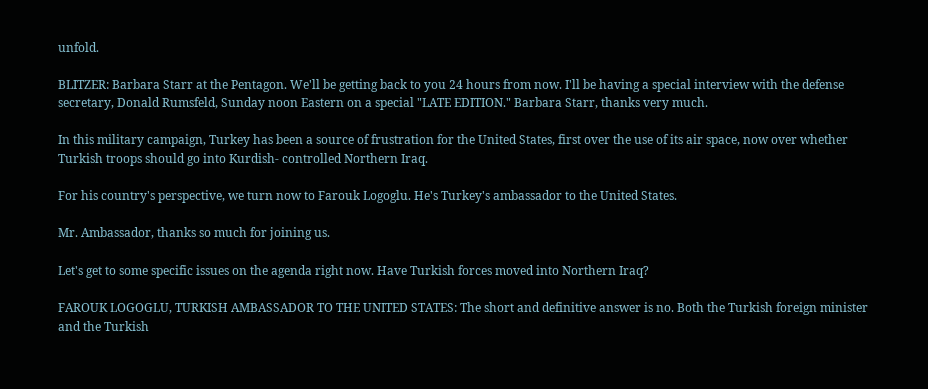unfold.

BLITZER: Barbara Starr at the Pentagon. We'll be getting back to you 24 hours from now. I'll be having a special interview with the defense secretary, Donald Rumsfeld, Sunday noon Eastern on a special "LATE EDITION." Barbara Starr, thanks very much.

In this military campaign, Turkey has been a source of frustration for the United States, first over the use of its air space, now over whether Turkish troops should go into Kurdish- controlled Northern Iraq.

For his country's perspective, we turn now to Farouk Logoglu. He's Turkey's ambassador to the United States.

Mr. Ambassador, thanks so much for joining us.

Let's get to some specific issues on the agenda right now. Have Turkish forces moved into Northern Iraq?

FAROUK LOGOGLU, TURKISH AMBASSADOR TO THE UNITED STATES: The short and definitive answer is no. Both the Turkish foreign minister and the Turkish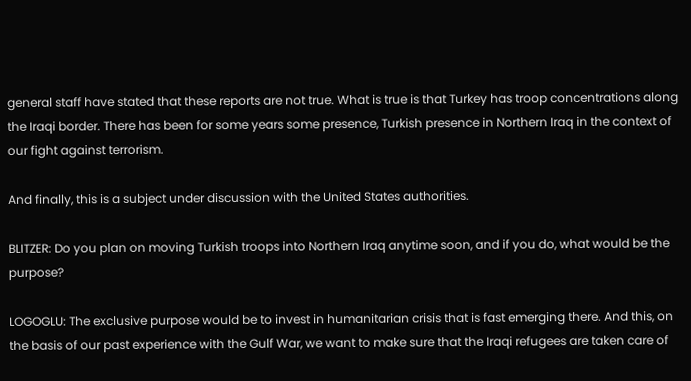general staff have stated that these reports are not true. What is true is that Turkey has troop concentrations along the Iraqi border. There has been for some years some presence, Turkish presence in Northern Iraq in the context of our fight against terrorism.

And finally, this is a subject under discussion with the United States authorities.

BLITZER: Do you plan on moving Turkish troops into Northern Iraq anytime soon, and if you do, what would be the purpose?

LOGOGLU: The exclusive purpose would be to invest in humanitarian crisis that is fast emerging there. And this, on the basis of our past experience with the Gulf War, we want to make sure that the Iraqi refugees are taken care of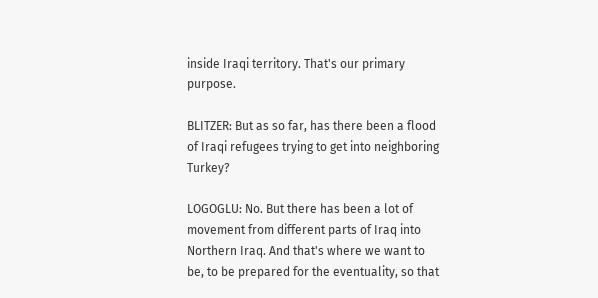inside Iraqi territory. That's our primary purpose.

BLITZER: But as so far, has there been a flood of Iraqi refugees trying to get into neighboring Turkey?

LOGOGLU: No. But there has been a lot of movement from different parts of Iraq into Northern Iraq. And that's where we want to be, to be prepared for the eventuality, so that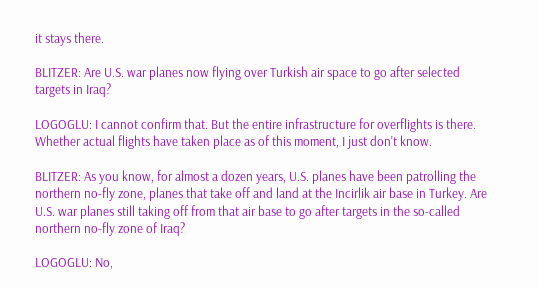it stays there.

BLITZER: Are U.S. war planes now flying over Turkish air space to go after selected targets in Iraq?

LOGOGLU: I cannot confirm that. But the entire infrastructure for overflights is there. Whether actual flights have taken place as of this moment, I just don't know.

BLITZER: As you know, for almost a dozen years, U.S. planes have been patrolling the northern no-fly zone, planes that take off and land at the Incirlik air base in Turkey. Are U.S. war planes still taking off from that air base to go after targets in the so-called northern no-fly zone of Iraq?

LOGOGLU: No,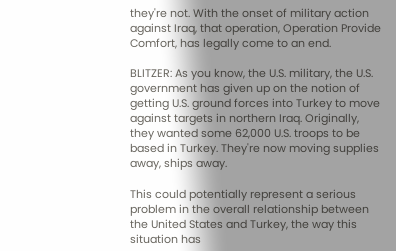they're not. With the onset of military action against Iraq, that operation, Operation Provide Comfort, has legally come to an end.

BLITZER: As you know, the U.S. military, the U.S. government has given up on the notion of getting U.S. ground forces into Turkey to move against targets in northern Iraq. Originally, they wanted some 62,000 U.S. troops to be based in Turkey. They're now moving supplies away, ships away.

This could potentially represent a serious problem in the overall relationship between the United States and Turkey, the way this situation has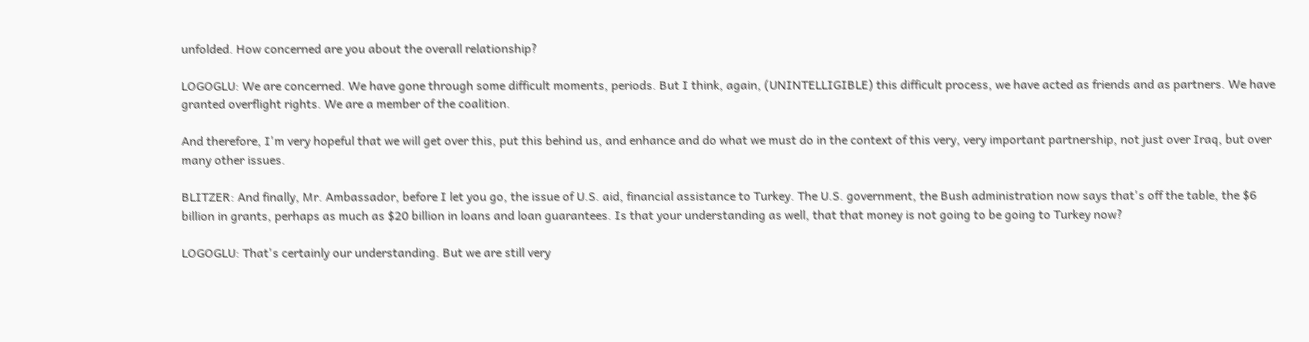unfolded. How concerned are you about the overall relationship?

LOGOGLU: We are concerned. We have gone through some difficult moments, periods. But I think, again, (UNINTELLIGIBLE) this difficult process, we have acted as friends and as partners. We have granted overflight rights. We are a member of the coalition.

And therefore, I'm very hopeful that we will get over this, put this behind us, and enhance and do what we must do in the context of this very, very important partnership, not just over Iraq, but over many other issues.

BLITZER: And finally, Mr. Ambassador, before I let you go, the issue of U.S. aid, financial assistance to Turkey. The U.S. government, the Bush administration now says that's off the table, the $6 billion in grants, perhaps as much as $20 billion in loans and loan guarantees. Is that your understanding as well, that that money is not going to be going to Turkey now?

LOGOGLU: That's certainly our understanding. But we are still very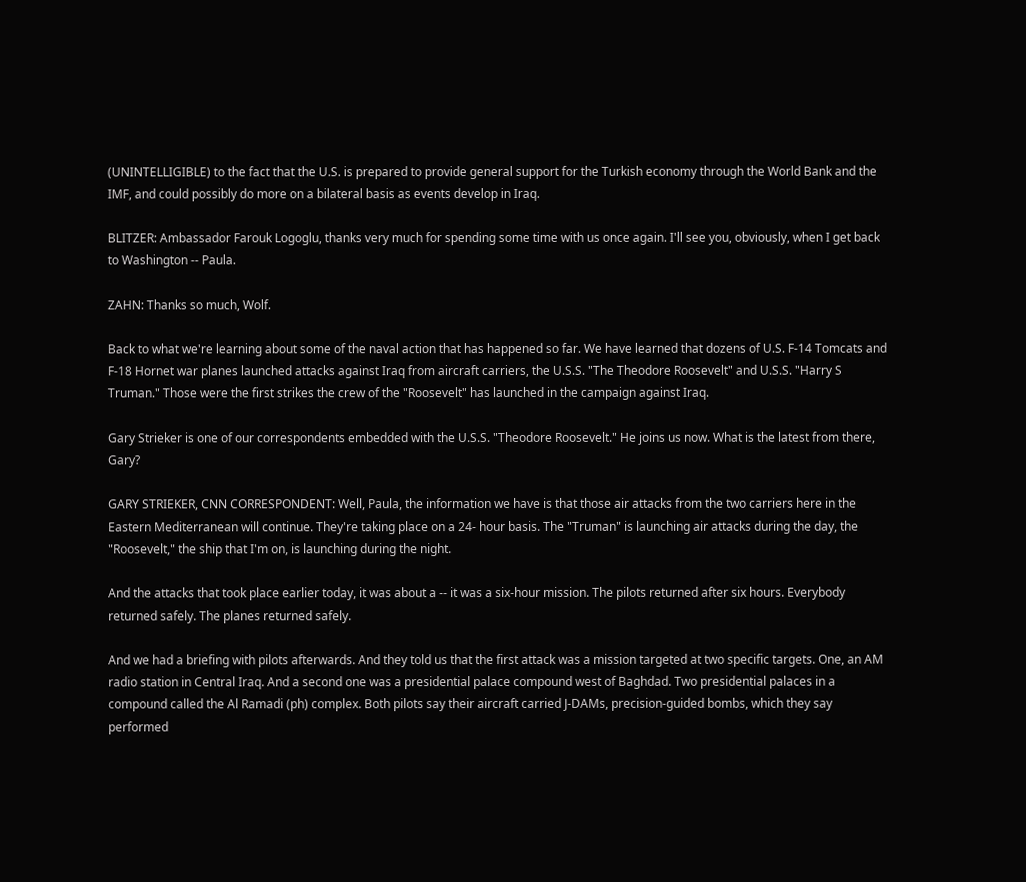(UNINTELLIGIBLE) to the fact that the U.S. is prepared to provide general support for the Turkish economy through the World Bank and the IMF, and could possibly do more on a bilateral basis as events develop in Iraq.

BLITZER: Ambassador Farouk Logoglu, thanks very much for spending some time with us once again. I'll see you, obviously, when I get back to Washington -- Paula.

ZAHN: Thanks so much, Wolf.

Back to what we're learning about some of the naval action that has happened so far. We have learned that dozens of U.S. F-14 Tomcats and F-18 Hornet war planes launched attacks against Iraq from aircraft carriers, the U.S.S. "The Theodore Roosevelt" and U.S.S. "Harry S Truman." Those were the first strikes the crew of the "Roosevelt" has launched in the campaign against Iraq.

Gary Strieker is one of our correspondents embedded with the U.S.S. "Theodore Roosevelt." He joins us now. What is the latest from there, Gary?

GARY STRIEKER, CNN CORRESPONDENT: Well, Paula, the information we have is that those air attacks from the two carriers here in the Eastern Mediterranean will continue. They're taking place on a 24- hour basis. The "Truman" is launching air attacks during the day, the "Roosevelt," the ship that I'm on, is launching during the night.

And the attacks that took place earlier today, it was about a -- it was a six-hour mission. The pilots returned after six hours. Everybody returned safely. The planes returned safely.

And we had a briefing with pilots afterwards. And they told us that the first attack was a mission targeted at two specific targets. One, an AM radio station in Central Iraq. And a second one was a presidential palace compound west of Baghdad. Two presidential palaces in a compound called the Al Ramadi (ph) complex. Both pilots say their aircraft carried J-DAMs, precision-guided bombs, which they say performed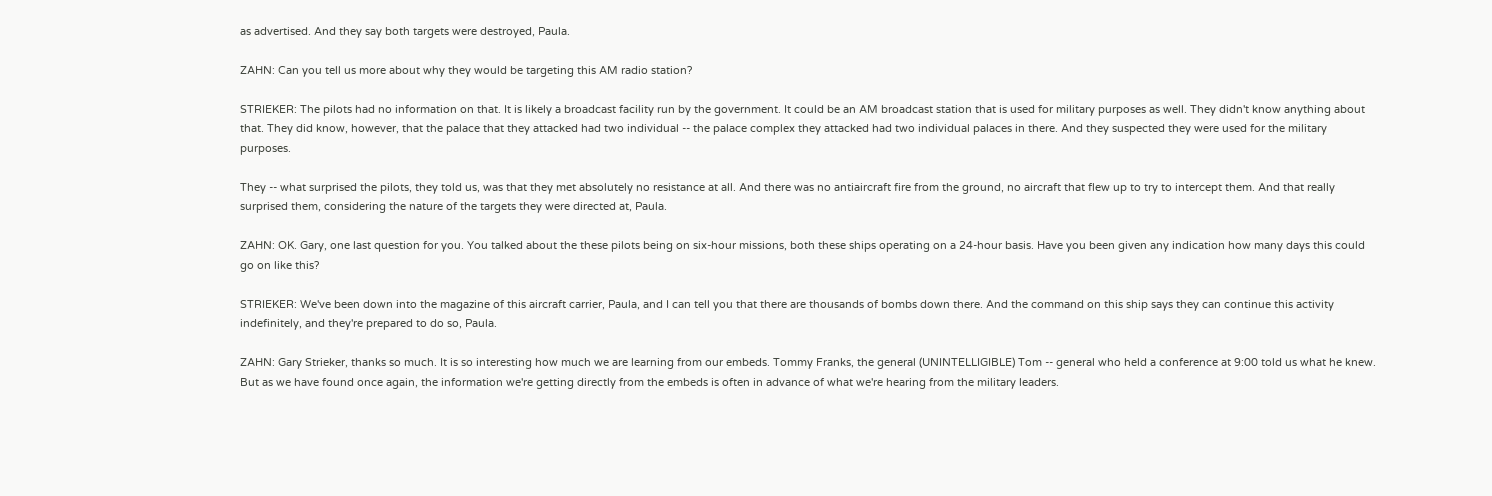as advertised. And they say both targets were destroyed, Paula.

ZAHN: Can you tell us more about why they would be targeting this AM radio station?

STRIEKER: The pilots had no information on that. It is likely a broadcast facility run by the government. It could be an AM broadcast station that is used for military purposes as well. They didn't know anything about that. They did know, however, that the palace that they attacked had two individual -- the palace complex they attacked had two individual palaces in there. And they suspected they were used for the military purposes.

They -- what surprised the pilots, they told us, was that they met absolutely no resistance at all. And there was no antiaircraft fire from the ground, no aircraft that flew up to try to intercept them. And that really surprised them, considering the nature of the targets they were directed at, Paula.

ZAHN: OK. Gary, one last question for you. You talked about the these pilots being on six-hour missions, both these ships operating on a 24-hour basis. Have you been given any indication how many days this could go on like this?

STRIEKER: We've been down into the magazine of this aircraft carrier, Paula, and I can tell you that there are thousands of bombs down there. And the command on this ship says they can continue this activity indefinitely, and they're prepared to do so, Paula.

ZAHN: Gary Strieker, thanks so much. It is so interesting how much we are learning from our embeds. Tommy Franks, the general (UNINTELLIGIBLE) Tom -- general who held a conference at 9:00 told us what he knew. But as we have found once again, the information we're getting directly from the embeds is often in advance of what we're hearing from the military leaders.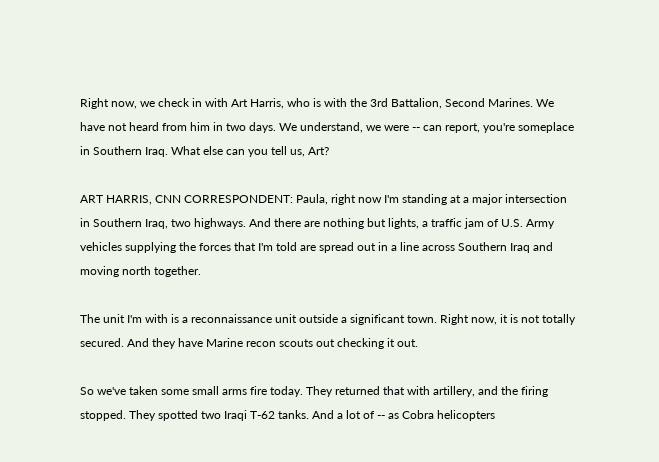Right now, we check in with Art Harris, who is with the 3rd Battalion, Second Marines. We have not heard from him in two days. We understand, we were -- can report, you're someplace in Southern Iraq. What else can you tell us, Art?

ART HARRIS, CNN CORRESPONDENT: Paula, right now I'm standing at a major intersection in Southern Iraq, two highways. And there are nothing but lights, a traffic jam of U.S. Army vehicles supplying the forces that I'm told are spread out in a line across Southern Iraq and moving north together.

The unit I'm with is a reconnaissance unit outside a significant town. Right now, it is not totally secured. And they have Marine recon scouts out checking it out.

So we've taken some small arms fire today. They returned that with artillery, and the firing stopped. They spotted two Iraqi T-62 tanks. And a lot of -- as Cobra helicopters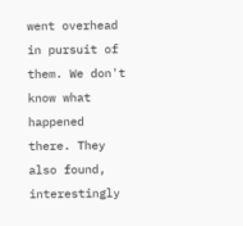went overhead in pursuit of them. We don't know what happened there. They also found, interestingly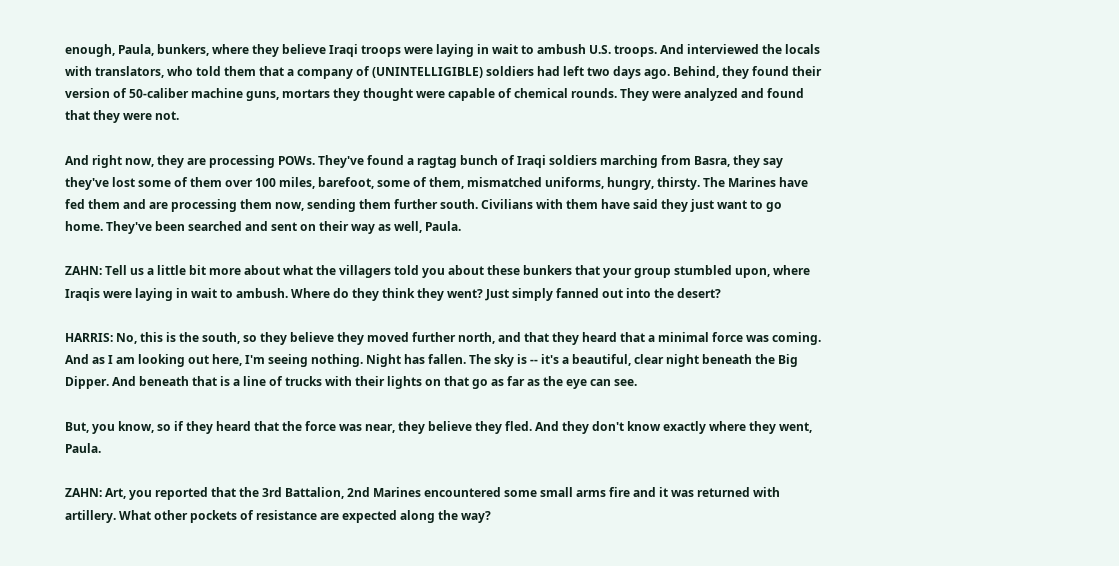enough, Paula, bunkers, where they believe Iraqi troops were laying in wait to ambush U.S. troops. And interviewed the locals with translators, who told them that a company of (UNINTELLIGIBLE) soldiers had left two days ago. Behind, they found their version of 50-caliber machine guns, mortars they thought were capable of chemical rounds. They were analyzed and found that they were not.

And right now, they are processing POWs. They've found a ragtag bunch of Iraqi soldiers marching from Basra, they say they've lost some of them over 100 miles, barefoot, some of them, mismatched uniforms, hungry, thirsty. The Marines have fed them and are processing them now, sending them further south. Civilians with them have said they just want to go home. They've been searched and sent on their way as well, Paula.

ZAHN: Tell us a little bit more about what the villagers told you about these bunkers that your group stumbled upon, where Iraqis were laying in wait to ambush. Where do they think they went? Just simply fanned out into the desert?

HARRIS: No, this is the south, so they believe they moved further north, and that they heard that a minimal force was coming. And as I am looking out here, I'm seeing nothing. Night has fallen. The sky is -- it's a beautiful, clear night beneath the Big Dipper. And beneath that is a line of trucks with their lights on that go as far as the eye can see.

But, you know, so if they heard that the force was near, they believe they fled. And they don't know exactly where they went, Paula.

ZAHN: Art, you reported that the 3rd Battalion, 2nd Marines encountered some small arms fire and it was returned with artillery. What other pockets of resistance are expected along the way?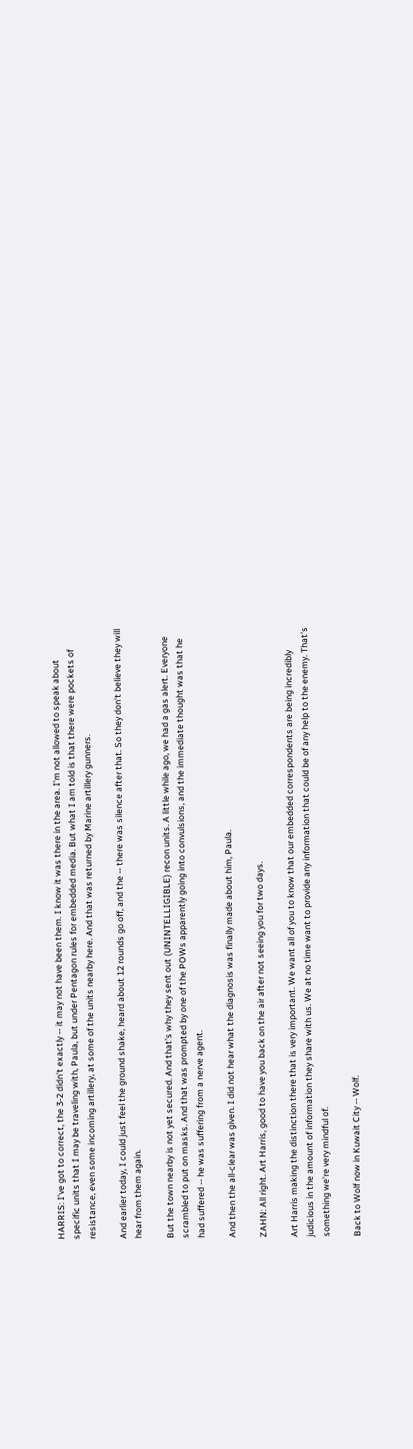HARRIS: I've got to correct, the 3-2 didn't exactly -- it may not have been them. I know it was there in the area. I'm not allowed to speak about specific units that I may be traveling with, Paula, but under Pentagon rules for embedded media. But what I am told is that there were pockets of resistance, even some incoming artillery, at some of the units nearby here. And that was returned by Marine artillery gunners.

And earlier today, I could just feel the ground shake, heard about 12 rounds go off, and the -- there was silence after that. So they don't believe they will hear from them again.

But the town nearby is not yet secured. And that's why they sent out (UNINTELLIGIBLE) recon units. A little while ago, we had a gas alert. Everyone scrambled to put on masks. And that was prompted by one of the POWs apparently going into convulsions, and the immediate thought was that he had suffered -- he was suffering from a nerve agent.

And then the all-clear was given. I did not hear what the diagnosis was finally made about him, Paula.

ZAHN: All right. Art Harris, good to have you back on the air after not seeing you for two days.

Art Harris making the distinction there that is very important. We want all of you to know that our embedded correspondents are being incredibly judicious in the amount of information they share with us. We at no time want to provide any information that could be of any help to the enemy. That's something we're very mindful of.

Back to Wolf now in Kuwait City -- Wolf.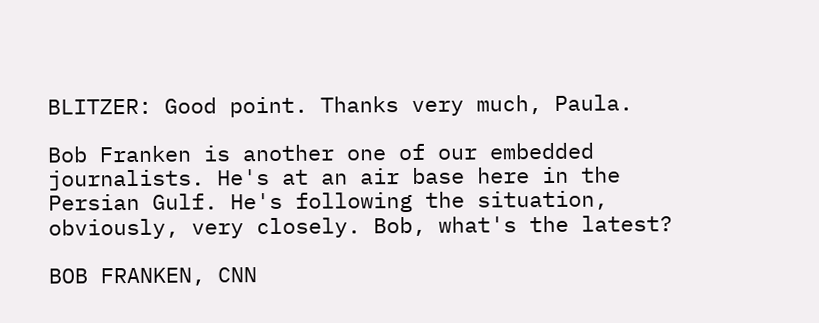BLITZER: Good point. Thanks very much, Paula.

Bob Franken is another one of our embedded journalists. He's at an air base here in the Persian Gulf. He's following the situation, obviously, very closely. Bob, what's the latest?

BOB FRANKEN, CNN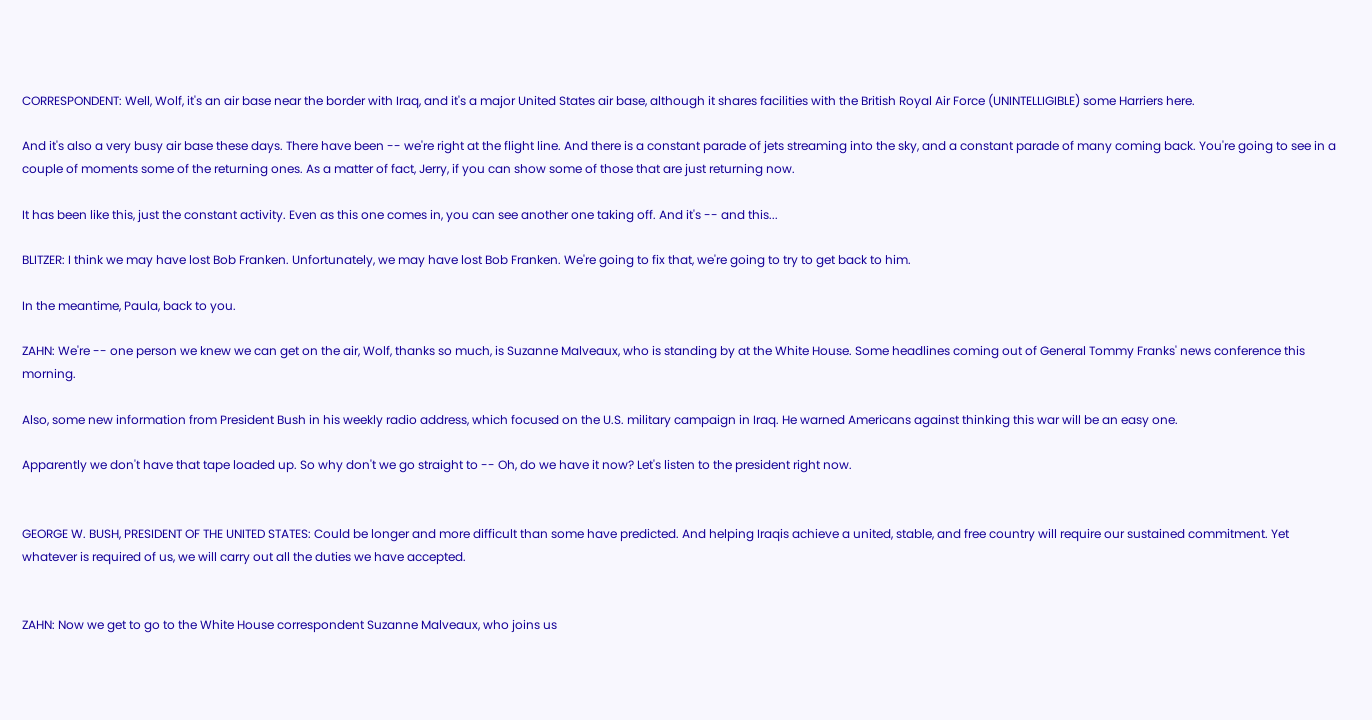CORRESPONDENT: Well, Wolf, it's an air base near the border with Iraq, and it's a major United States air base, although it shares facilities with the British Royal Air Force (UNINTELLIGIBLE) some Harriers here.

And it's also a very busy air base these days. There have been -- we're right at the flight line. And there is a constant parade of jets streaming into the sky, and a constant parade of many coming back. You're going to see in a couple of moments some of the returning ones. As a matter of fact, Jerry, if you can show some of those that are just returning now.

It has been like this, just the constant activity. Even as this one comes in, you can see another one taking off. And it's -- and this...

BLITZER: I think we may have lost Bob Franken. Unfortunately, we may have lost Bob Franken. We're going to fix that, we're going to try to get back to him.

In the meantime, Paula, back to you.

ZAHN: We're -- one person we knew we can get on the air, Wolf, thanks so much, is Suzanne Malveaux, who is standing by at the White House. Some headlines coming out of General Tommy Franks' news conference this morning.

Also, some new information from President Bush in his weekly radio address, which focused on the U.S. military campaign in Iraq. He warned Americans against thinking this war will be an easy one.

Apparently we don't have that tape loaded up. So why don't we go straight to -- Oh, do we have it now? Let's listen to the president right now.


GEORGE W. BUSH, PRESIDENT OF THE UNITED STATES: Could be longer and more difficult than some have predicted. And helping Iraqis achieve a united, stable, and free country will require our sustained commitment. Yet whatever is required of us, we will carry out all the duties we have accepted.


ZAHN: Now we get to go to the White House correspondent Suzanne Malveaux, who joins us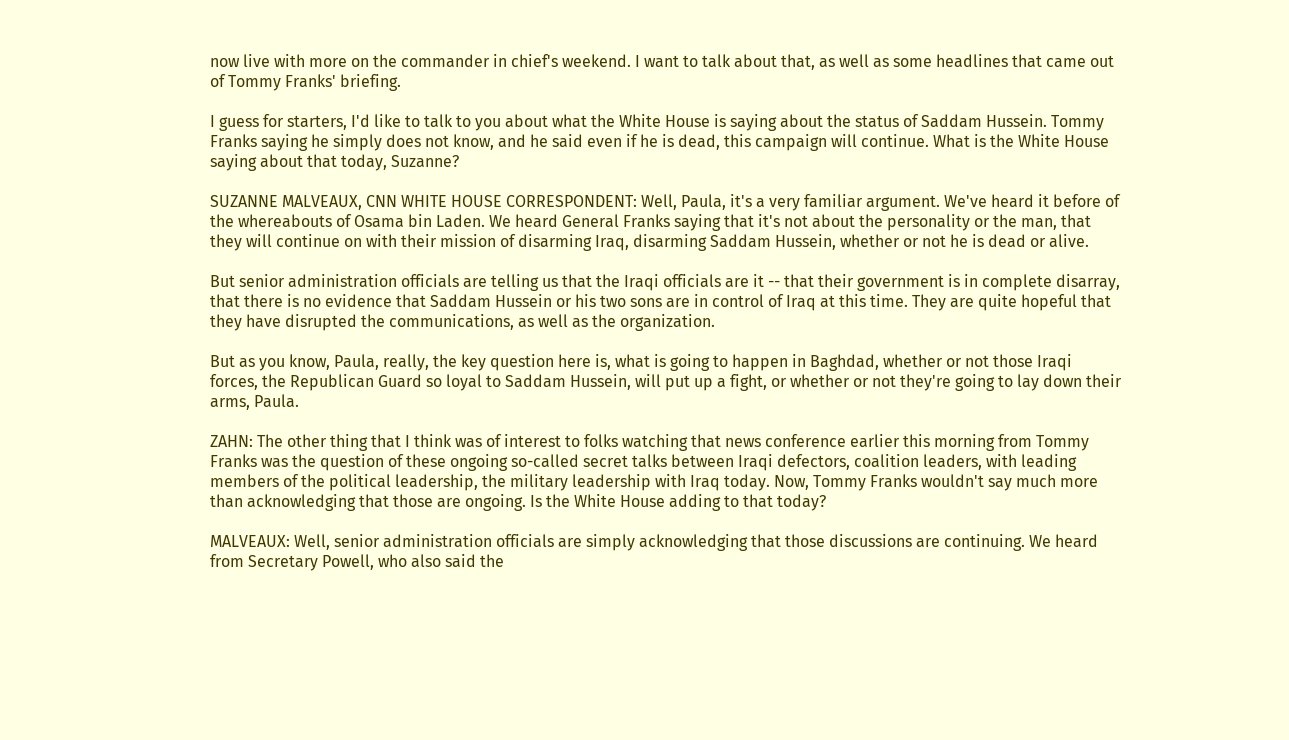now live with more on the commander in chief's weekend. I want to talk about that, as well as some headlines that came out of Tommy Franks' briefing.

I guess for starters, I'd like to talk to you about what the White House is saying about the status of Saddam Hussein. Tommy Franks saying he simply does not know, and he said even if he is dead, this campaign will continue. What is the White House saying about that today, Suzanne?

SUZANNE MALVEAUX, CNN WHITE HOUSE CORRESPONDENT: Well, Paula, it's a very familiar argument. We've heard it before of the whereabouts of Osama bin Laden. We heard General Franks saying that it's not about the personality or the man, that they will continue on with their mission of disarming Iraq, disarming Saddam Hussein, whether or not he is dead or alive.

But senior administration officials are telling us that the Iraqi officials are it -- that their government is in complete disarray, that there is no evidence that Saddam Hussein or his two sons are in control of Iraq at this time. They are quite hopeful that they have disrupted the communications, as well as the organization.

But as you know, Paula, really, the key question here is, what is going to happen in Baghdad, whether or not those Iraqi forces, the Republican Guard so loyal to Saddam Hussein, will put up a fight, or whether or not they're going to lay down their arms, Paula.

ZAHN: The other thing that I think was of interest to folks watching that news conference earlier this morning from Tommy Franks was the question of these ongoing so-called secret talks between Iraqi defectors, coalition leaders, with leading members of the political leadership, the military leadership with Iraq today. Now, Tommy Franks wouldn't say much more than acknowledging that those are ongoing. Is the White House adding to that today?

MALVEAUX: Well, senior administration officials are simply acknowledging that those discussions are continuing. We heard from Secretary Powell, who also said the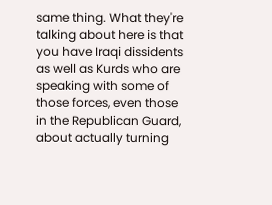same thing. What they're talking about here is that you have Iraqi dissidents as well as Kurds who are speaking with some of those forces, even those in the Republican Guard, about actually turning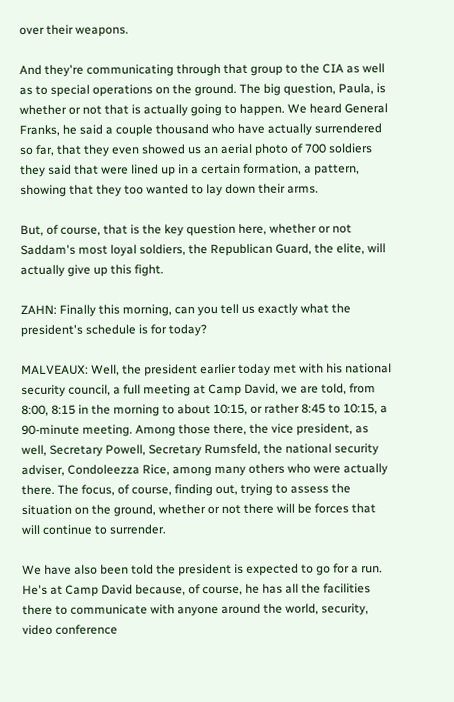over their weapons.

And they're communicating through that group to the CIA as well as to special operations on the ground. The big question, Paula, is whether or not that is actually going to happen. We heard General Franks, he said a couple thousand who have actually surrendered so far, that they even showed us an aerial photo of 700 soldiers they said that were lined up in a certain formation, a pattern, showing that they too wanted to lay down their arms.

But, of course, that is the key question here, whether or not Saddam's most loyal soldiers, the Republican Guard, the elite, will actually give up this fight.

ZAHN: Finally this morning, can you tell us exactly what the president's schedule is for today?

MALVEAUX: Well, the president earlier today met with his national security council, a full meeting at Camp David, we are told, from 8:00, 8:15 in the morning to about 10:15, or rather 8:45 to 10:15, a 90-minute meeting. Among those there, the vice president, as well, Secretary Powell, Secretary Rumsfeld, the national security adviser, Condoleezza Rice, among many others who were actually there. The focus, of course, finding out, trying to assess the situation on the ground, whether or not there will be forces that will continue to surrender.

We have also been told the president is expected to go for a run. He's at Camp David because, of course, he has all the facilities there to communicate with anyone around the world, security, video conference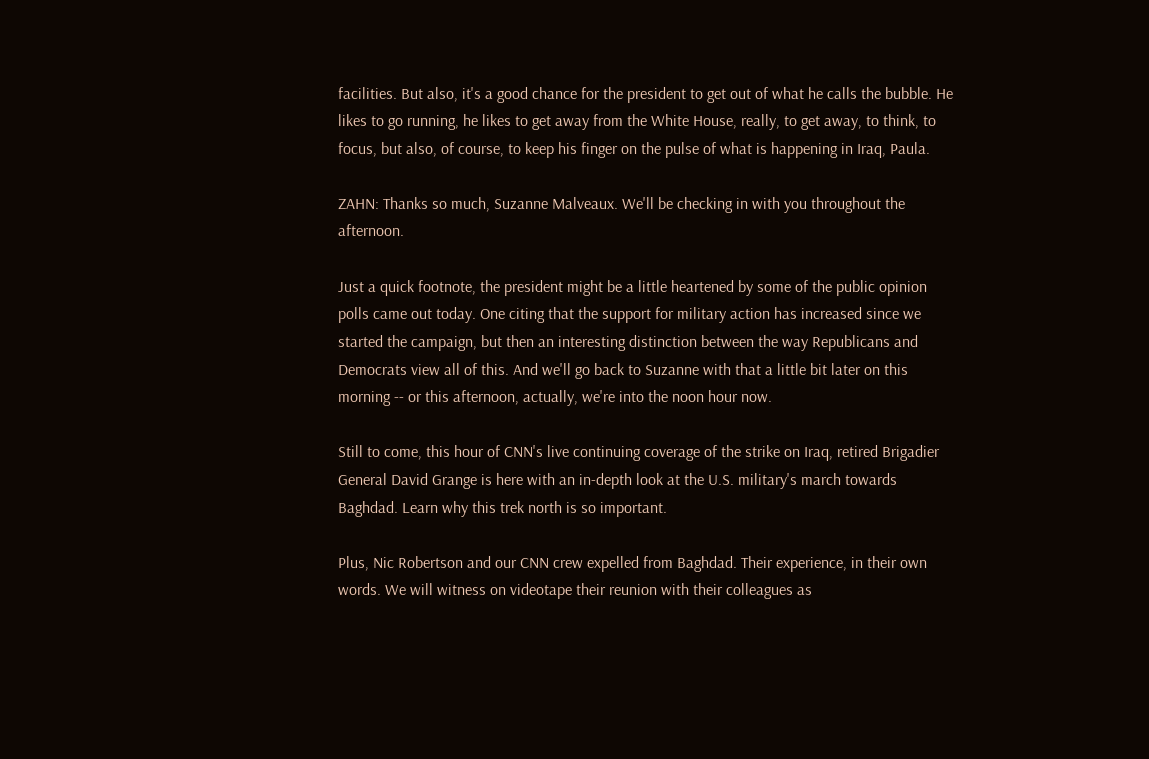facilities. But also, it's a good chance for the president to get out of what he calls the bubble. He likes to go running, he likes to get away from the White House, really, to get away, to think, to focus, but also, of course, to keep his finger on the pulse of what is happening in Iraq, Paula.

ZAHN: Thanks so much, Suzanne Malveaux. We'll be checking in with you throughout the afternoon.

Just a quick footnote, the president might be a little heartened by some of the public opinion polls came out today. One citing that the support for military action has increased since we started the campaign, but then an interesting distinction between the way Republicans and Democrats view all of this. And we'll go back to Suzanne with that a little bit later on this morning -- or this afternoon, actually, we're into the noon hour now.

Still to come, this hour of CNN's live continuing coverage of the strike on Iraq, retired Brigadier General David Grange is here with an in-depth look at the U.S. military's march towards Baghdad. Learn why this trek north is so important.

Plus, Nic Robertson and our CNN crew expelled from Baghdad. Their experience, in their own words. We will witness on videotape their reunion with their colleagues as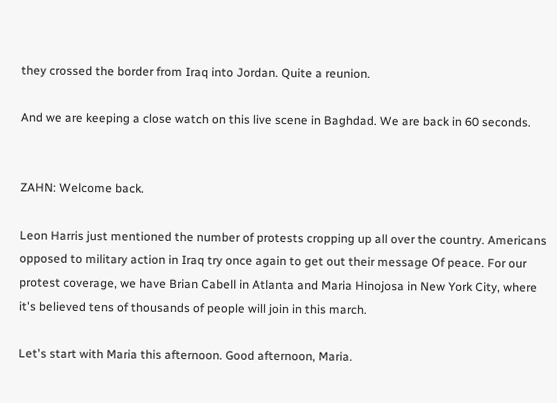they crossed the border from Iraq into Jordan. Quite a reunion.

And we are keeping a close watch on this live scene in Baghdad. We are back in 60 seconds.


ZAHN: Welcome back.

Leon Harris just mentioned the number of protests cropping up all over the country. Americans opposed to military action in Iraq try once again to get out their message Of peace. For our protest coverage, we have Brian Cabell in Atlanta and Maria Hinojosa in New York City, where it's believed tens of thousands of people will join in this march.

Let's start with Maria this afternoon. Good afternoon, Maria.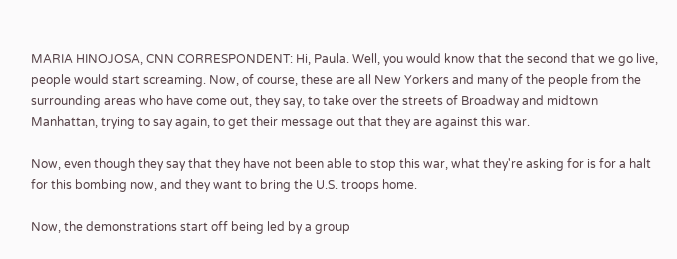MARIA HINOJOSA, CNN CORRESPONDENT: Hi, Paula. Well, you would know that the second that we go live, people would start screaming. Now, of course, these are all New Yorkers and many of the people from the surrounding areas who have come out, they say, to take over the streets of Broadway and midtown Manhattan, trying to say again, to get their message out that they are against this war.

Now, even though they say that they have not been able to stop this war, what they're asking for is for a halt for this bombing now, and they want to bring the U.S. troops home.

Now, the demonstrations start off being led by a group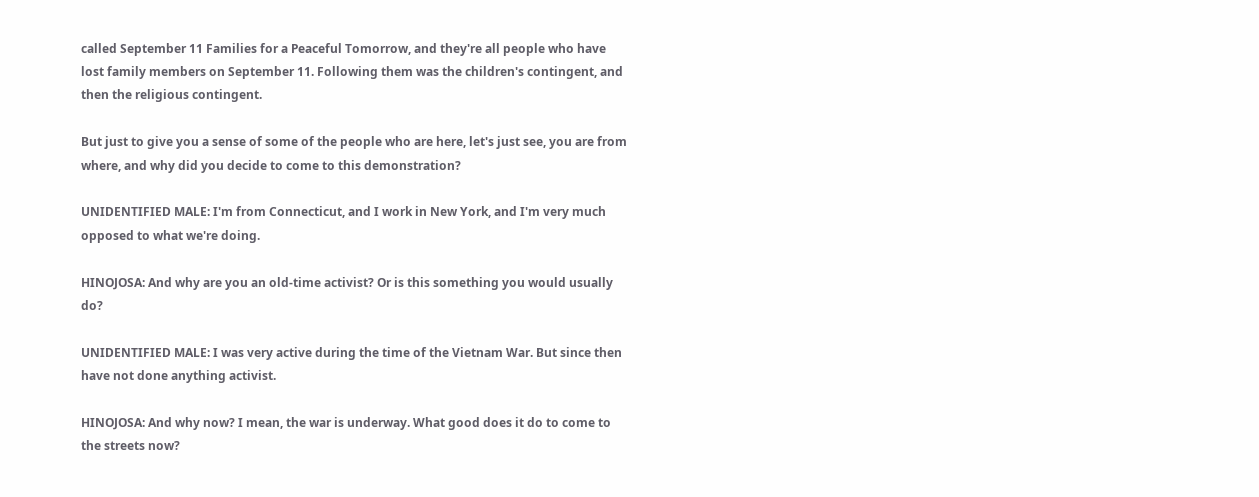called September 11 Families for a Peaceful Tomorrow, and they're all people who have lost family members on September 11. Following them was the children's contingent, and then the religious contingent.

But just to give you a sense of some of the people who are here, let's just see, you are from where, and why did you decide to come to this demonstration?

UNIDENTIFIED MALE: I'm from Connecticut, and I work in New York, and I'm very much opposed to what we're doing.

HINOJOSA: And why are you an old-time activist? Or is this something you would usually do?

UNIDENTIFIED MALE: I was very active during the time of the Vietnam War. But since then have not done anything activist.

HINOJOSA: And why now? I mean, the war is underway. What good does it do to come to the streets now?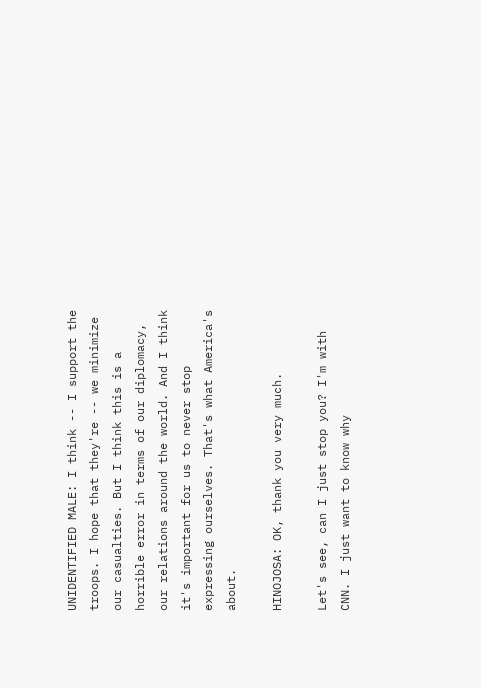UNIDENTIFIED MALE: I think -- I support the troops. I hope that they're -- we minimize our casualties. But I think this is a horrible error in terms of our diplomacy, our relations around the world. And I think it's important for us to never stop expressing ourselves. That's what America's about.

HINOJOSA: OK, thank you very much.

Let's see, can I just stop you? I'm with CNN. I just want to know why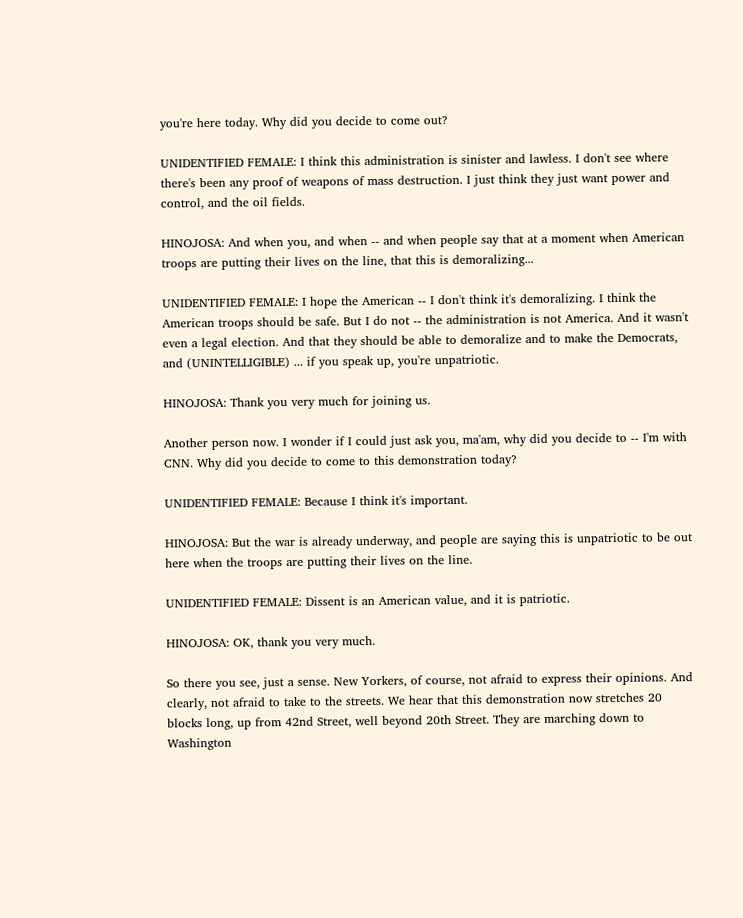you're here today. Why did you decide to come out?

UNIDENTIFIED FEMALE: I think this administration is sinister and lawless. I don't see where there's been any proof of weapons of mass destruction. I just think they just want power and control, and the oil fields.

HINOJOSA: And when you, and when -- and when people say that at a moment when American troops are putting their lives on the line, that this is demoralizing...

UNIDENTIFIED FEMALE: I hope the American -- I don't think it's demoralizing. I think the American troops should be safe. But I do not -- the administration is not America. And it wasn't even a legal election. And that they should be able to demoralize and to make the Democrats, and (UNINTELLIGIBLE) ... if you speak up, you're unpatriotic.

HINOJOSA: Thank you very much for joining us.

Another person now. I wonder if I could just ask you, ma'am, why did you decide to -- I'm with CNN. Why did you decide to come to this demonstration today?

UNIDENTIFIED FEMALE: Because I think it's important.

HINOJOSA: But the war is already underway, and people are saying this is unpatriotic to be out here when the troops are putting their lives on the line.

UNIDENTIFIED FEMALE: Dissent is an American value, and it is patriotic.

HINOJOSA: OK, thank you very much.

So there you see, just a sense. New Yorkers, of course, not afraid to express their opinions. And clearly, not afraid to take to the streets. We hear that this demonstration now stretches 20 blocks long, up from 42nd Street, well beyond 20th Street. They are marching down to Washington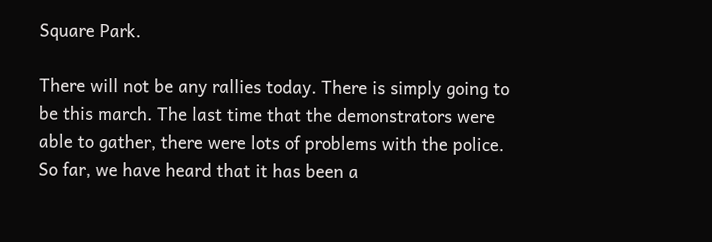Square Park.

There will not be any rallies today. There is simply going to be this march. The last time that the demonstrators were able to gather, there were lots of problems with the police. So far, we have heard that it has been a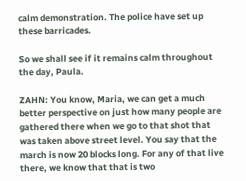calm demonstration. The police have set up these barricades.

So we shall see if it remains calm throughout the day, Paula.

ZAHN: You know, Maria, we can get a much better perspective on just how many people are gathered there when we go to that shot that was taken above street level. You say that the march is now 20 blocks long. For any of that live there, we know that that is two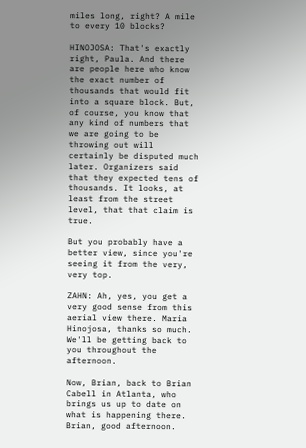miles long, right? A mile to every 10 blocks?

HINOJOSA: That's exactly right, Paula. And there are people here who know the exact number of thousands that would fit into a square block. But, of course, you know that any kind of numbers that we are going to be throwing out will certainly be disputed much later. Organizers said that they expected tens of thousands. It looks, at least from the street level, that that claim is true.

But you probably have a better view, since you're seeing it from the very, very top.

ZAHN: Ah, yes, you get a very good sense from this aerial view there. Maria Hinojosa, thanks so much. We'll be getting back to you throughout the afternoon.

Now, Brian, back to Brian Cabell in Atlanta, who brings us up to date on what is happening there. Brian, good afternoon.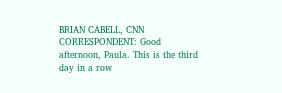BRIAN CABELL, CNN CORRESPONDENT: Good afternoon, Paula. This is the third day in a row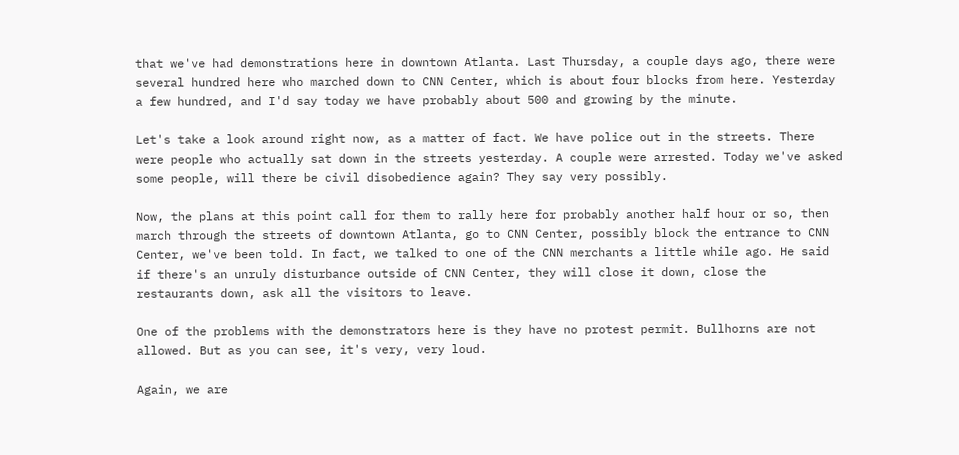that we've had demonstrations here in downtown Atlanta. Last Thursday, a couple days ago, there were several hundred here who marched down to CNN Center, which is about four blocks from here. Yesterday a few hundred, and I'd say today we have probably about 500 and growing by the minute.

Let's take a look around right now, as a matter of fact. We have police out in the streets. There were people who actually sat down in the streets yesterday. A couple were arrested. Today we've asked some people, will there be civil disobedience again? They say very possibly.

Now, the plans at this point call for them to rally here for probably another half hour or so, then march through the streets of downtown Atlanta, go to CNN Center, possibly block the entrance to CNN Center, we've been told. In fact, we talked to one of the CNN merchants a little while ago. He said if there's an unruly disturbance outside of CNN Center, they will close it down, close the restaurants down, ask all the visitors to leave.

One of the problems with the demonstrators here is they have no protest permit. Bullhorns are not allowed. But as you can see, it's very, very loud.

Again, we are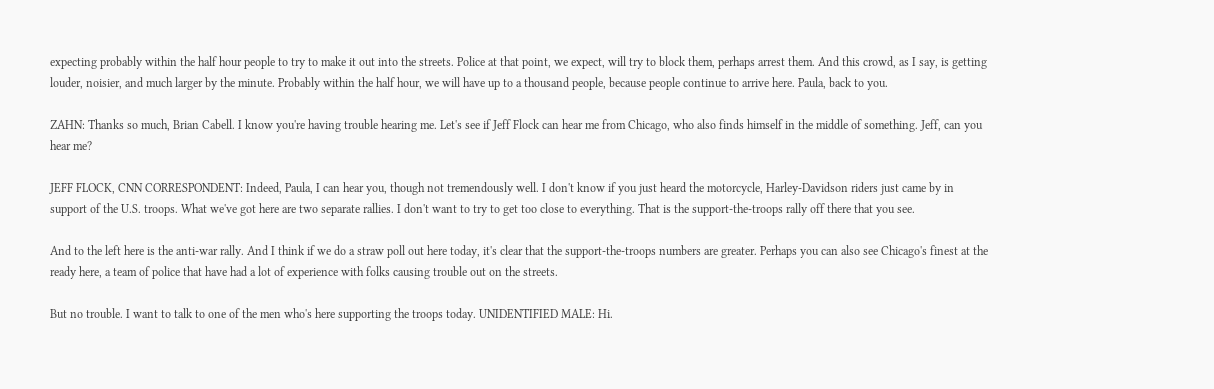expecting probably within the half hour people to try to make it out into the streets. Police at that point, we expect, will try to block them, perhaps arrest them. And this crowd, as I say, is getting louder, noisier, and much larger by the minute. Probably within the half hour, we will have up to a thousand people, because people continue to arrive here. Paula, back to you.

ZAHN: Thanks so much, Brian Cabell. I know you're having trouble hearing me. Let's see if Jeff Flock can hear me from Chicago, who also finds himself in the middle of something. Jeff, can you hear me?

JEFF FLOCK, CNN CORRESPONDENT: Indeed, Paula, I can hear you, though not tremendously well. I don't know if you just heard the motorcycle, Harley-Davidson riders just came by in support of the U.S. troops. What we've got here are two separate rallies. I don't want to try to get too close to everything. That is the support-the-troops rally off there that you see.

And to the left here is the anti-war rally. And I think if we do a straw poll out here today, it's clear that the support-the-troops numbers are greater. Perhaps you can also see Chicago's finest at the ready here, a team of police that have had a lot of experience with folks causing trouble out on the streets.

But no trouble. I want to talk to one of the men who's here supporting the troops today. UNIDENTIFIED MALE: Hi.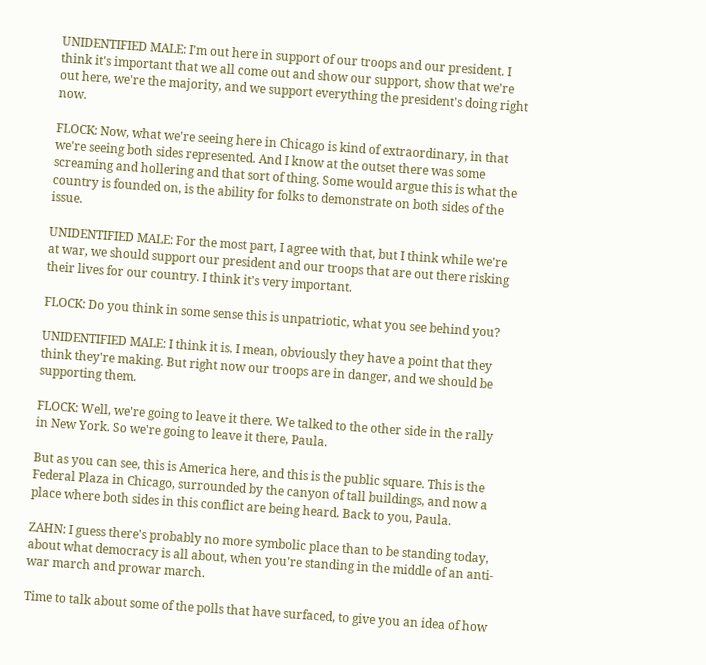UNIDENTIFIED MALE: I'm out here in support of our troops and our president. I think it's important that we all come out and show our support, show that we're out here, we're the majority, and we support everything the president's doing right now.

FLOCK: Now, what we're seeing here in Chicago is kind of extraordinary, in that we're seeing both sides represented. And I know at the outset there was some screaming and hollering and that sort of thing. Some would argue this is what the country is founded on, is the ability for folks to demonstrate on both sides of the issue.

UNIDENTIFIED MALE: For the most part, I agree with that, but I think while we're at war, we should support our president and our troops that are out there risking their lives for our country. I think it's very important.

FLOCK: Do you think in some sense this is unpatriotic, what you see behind you?

UNIDENTIFIED MALE: I think it is. I mean, obviously they have a point that they think they're making. But right now our troops are in danger, and we should be supporting them.

FLOCK: Well, we're going to leave it there. We talked to the other side in the rally in New York. So we're going to leave it there, Paula.

But as you can see, this is America here, and this is the public square. This is the Federal Plaza in Chicago, surrounded by the canyon of tall buildings, and now a place where both sides in this conflict are being heard. Back to you, Paula.

ZAHN: I guess there's probably no more symbolic place than to be standing today, about what democracy is all about, when you're standing in the middle of an anti-war march and prowar march.

Time to talk about some of the polls that have surfaced, to give you an idea of how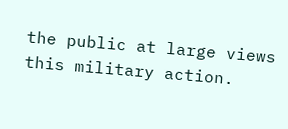the public at large views this military action.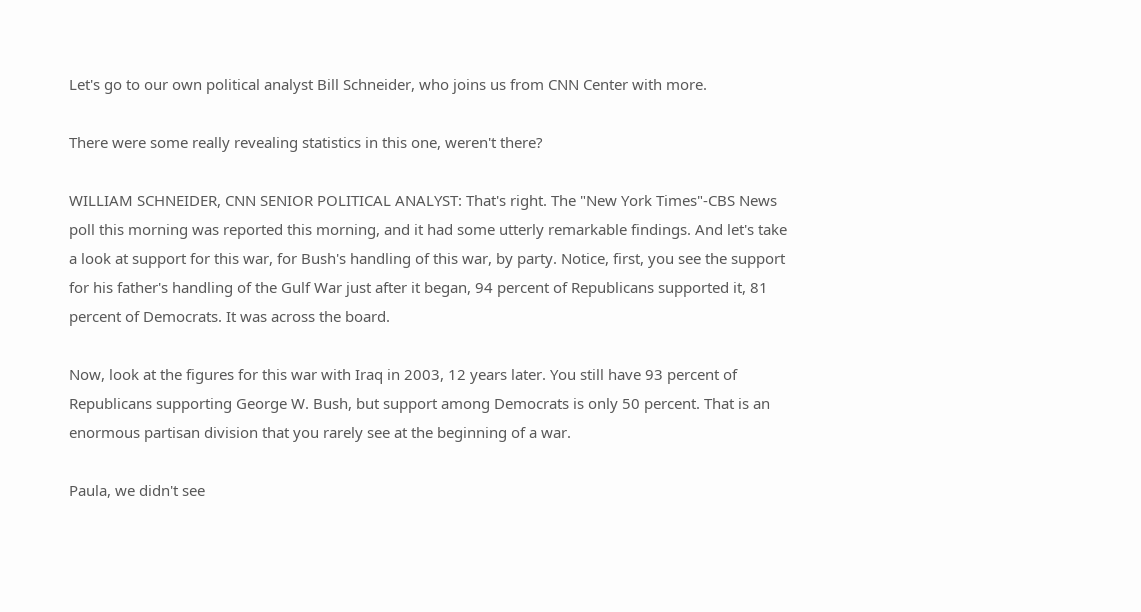Let's go to our own political analyst Bill Schneider, who joins us from CNN Center with more.

There were some really revealing statistics in this one, weren't there?

WILLIAM SCHNEIDER, CNN SENIOR POLITICAL ANALYST: That's right. The "New York Times"-CBS News poll this morning was reported this morning, and it had some utterly remarkable findings. And let's take a look at support for this war, for Bush's handling of this war, by party. Notice, first, you see the support for his father's handling of the Gulf War just after it began, 94 percent of Republicans supported it, 81 percent of Democrats. It was across the board.

Now, look at the figures for this war with Iraq in 2003, 12 years later. You still have 93 percent of Republicans supporting George W. Bush, but support among Democrats is only 50 percent. That is an enormous partisan division that you rarely see at the beginning of a war.

Paula, we didn't see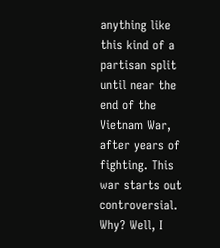anything like this kind of a partisan split until near the end of the Vietnam War, after years of fighting. This war starts out controversial. Why? Well, I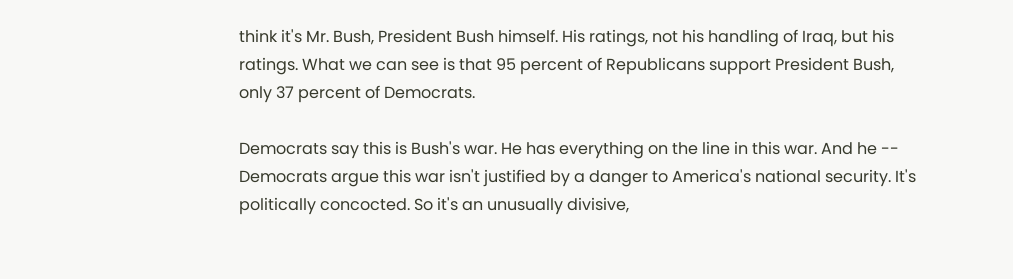think it's Mr. Bush, President Bush himself. His ratings, not his handling of Iraq, but his ratings. What we can see is that 95 percent of Republicans support President Bush, only 37 percent of Democrats.

Democrats say this is Bush's war. He has everything on the line in this war. And he -- Democrats argue this war isn't justified by a danger to America's national security. It's politically concocted. So it's an unusually divisive,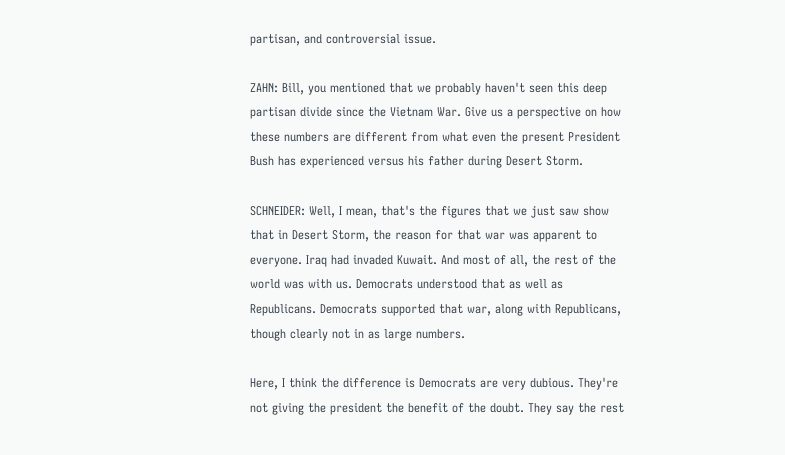partisan, and controversial issue.

ZAHN: Bill, you mentioned that we probably haven't seen this deep partisan divide since the Vietnam War. Give us a perspective on how these numbers are different from what even the present President Bush has experienced versus his father during Desert Storm.

SCHNEIDER: Well, I mean, that's the figures that we just saw show that in Desert Storm, the reason for that war was apparent to everyone. Iraq had invaded Kuwait. And most of all, the rest of the world was with us. Democrats understood that as well as Republicans. Democrats supported that war, along with Republicans, though clearly not in as large numbers.

Here, I think the difference is Democrats are very dubious. They're not giving the president the benefit of the doubt. They say the rest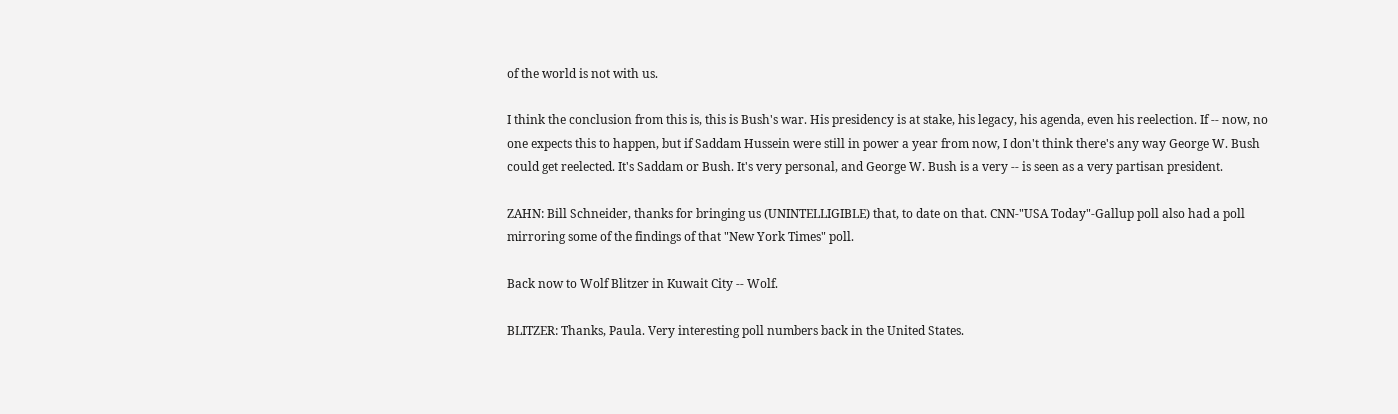of the world is not with us.

I think the conclusion from this is, this is Bush's war. His presidency is at stake, his legacy, his agenda, even his reelection. If -- now, no one expects this to happen, but if Saddam Hussein were still in power a year from now, I don't think there's any way George W. Bush could get reelected. It's Saddam or Bush. It's very personal, and George W. Bush is a very -- is seen as a very partisan president.

ZAHN: Bill Schneider, thanks for bringing us (UNINTELLIGIBLE) that, to date on that. CNN-"USA Today"-Gallup poll also had a poll mirroring some of the findings of that "New York Times" poll.

Back now to Wolf Blitzer in Kuwait City -- Wolf.

BLITZER: Thanks, Paula. Very interesting poll numbers back in the United States.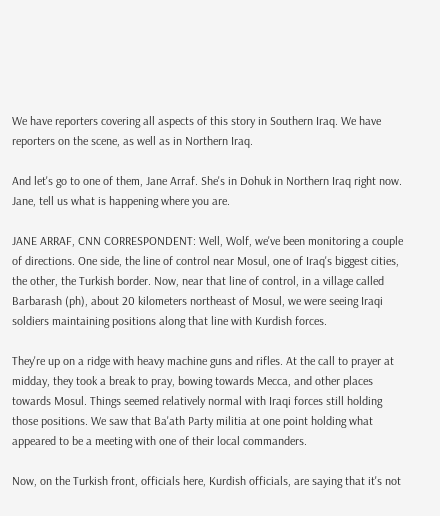We have reporters covering all aspects of this story in Southern Iraq. We have reporters on the scene, as well as in Northern Iraq.

And let's go to one of them, Jane Arraf. She's in Dohuk in Northern Iraq right now. Jane, tell us what is happening where you are.

JANE ARRAF, CNN CORRESPONDENT: Well, Wolf, we've been monitoring a couple of directions. One side, the line of control near Mosul, one of Iraq's biggest cities, the other, the Turkish border. Now, near that line of control, in a village called Barbarash (ph), about 20 kilometers northeast of Mosul, we were seeing Iraqi soldiers maintaining positions along that line with Kurdish forces.

They're up on a ridge with heavy machine guns and rifles. At the call to prayer at midday, they took a break to pray, bowing towards Mecca, and other places towards Mosul. Things seemed relatively normal with Iraqi forces still holding those positions. We saw that Ba'ath Party militia at one point holding what appeared to be a meeting with one of their local commanders.

Now, on the Turkish front, officials here, Kurdish officials, are saying that it's not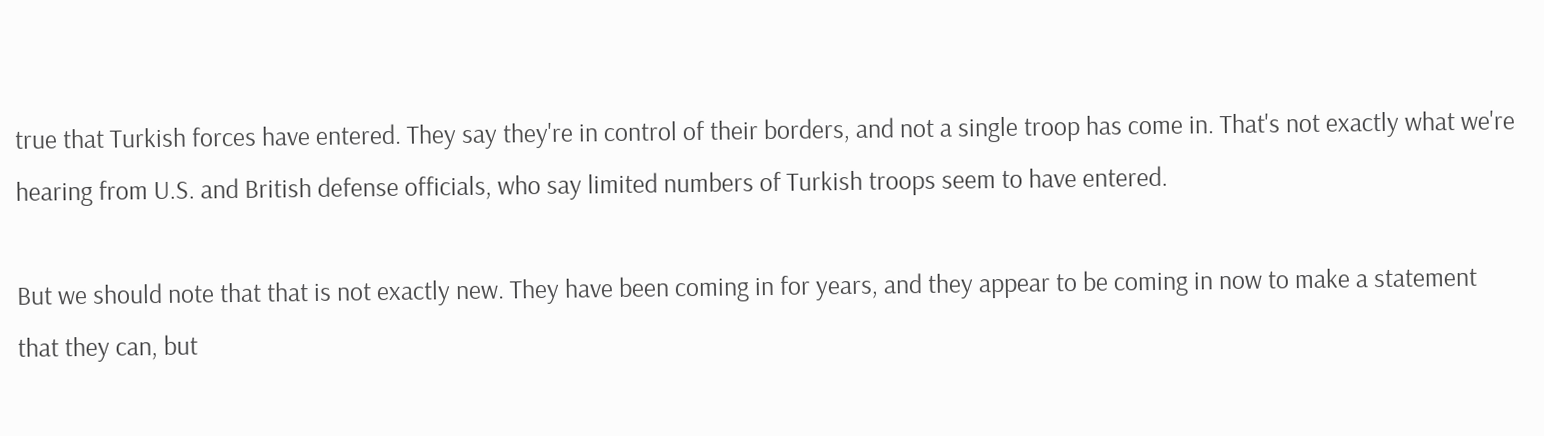true that Turkish forces have entered. They say they're in control of their borders, and not a single troop has come in. That's not exactly what we're hearing from U.S. and British defense officials, who say limited numbers of Turkish troops seem to have entered.

But we should note that that is not exactly new. They have been coming in for years, and they appear to be coming in now to make a statement that they can, but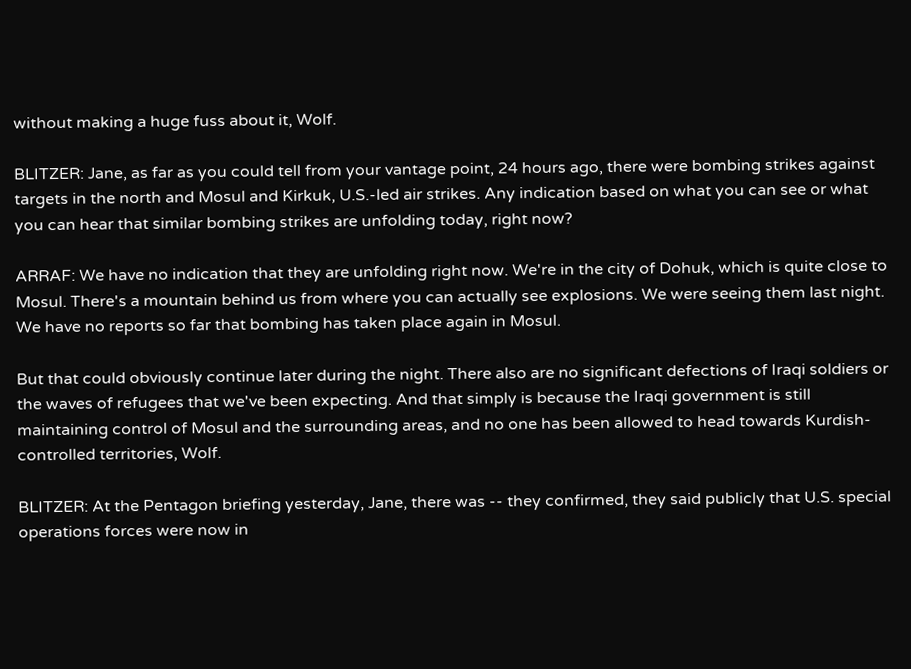without making a huge fuss about it, Wolf.

BLITZER: Jane, as far as you could tell from your vantage point, 24 hours ago, there were bombing strikes against targets in the north and Mosul and Kirkuk, U.S.-led air strikes. Any indication based on what you can see or what you can hear that similar bombing strikes are unfolding today, right now?

ARRAF: We have no indication that they are unfolding right now. We're in the city of Dohuk, which is quite close to Mosul. There's a mountain behind us from where you can actually see explosions. We were seeing them last night. We have no reports so far that bombing has taken place again in Mosul.

But that could obviously continue later during the night. There also are no significant defections of Iraqi soldiers or the waves of refugees that we've been expecting. And that simply is because the Iraqi government is still maintaining control of Mosul and the surrounding areas, and no one has been allowed to head towards Kurdish-controlled territories, Wolf.

BLITZER: At the Pentagon briefing yesterday, Jane, there was -- they confirmed, they said publicly that U.S. special operations forces were now in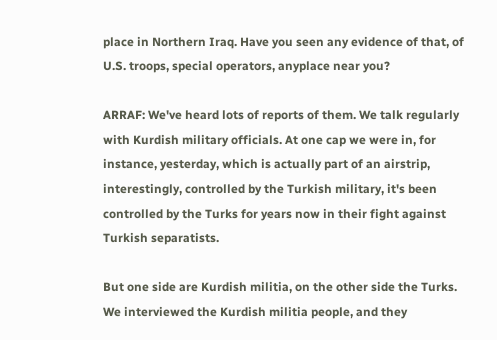place in Northern Iraq. Have you seen any evidence of that, of U.S. troops, special operators, anyplace near you?

ARRAF: We've heard lots of reports of them. We talk regularly with Kurdish military officials. At one cap we were in, for instance, yesterday, which is actually part of an airstrip, interestingly, controlled by the Turkish military, it's been controlled by the Turks for years now in their fight against Turkish separatists.

But one side are Kurdish militia, on the other side the Turks. We interviewed the Kurdish militia people, and they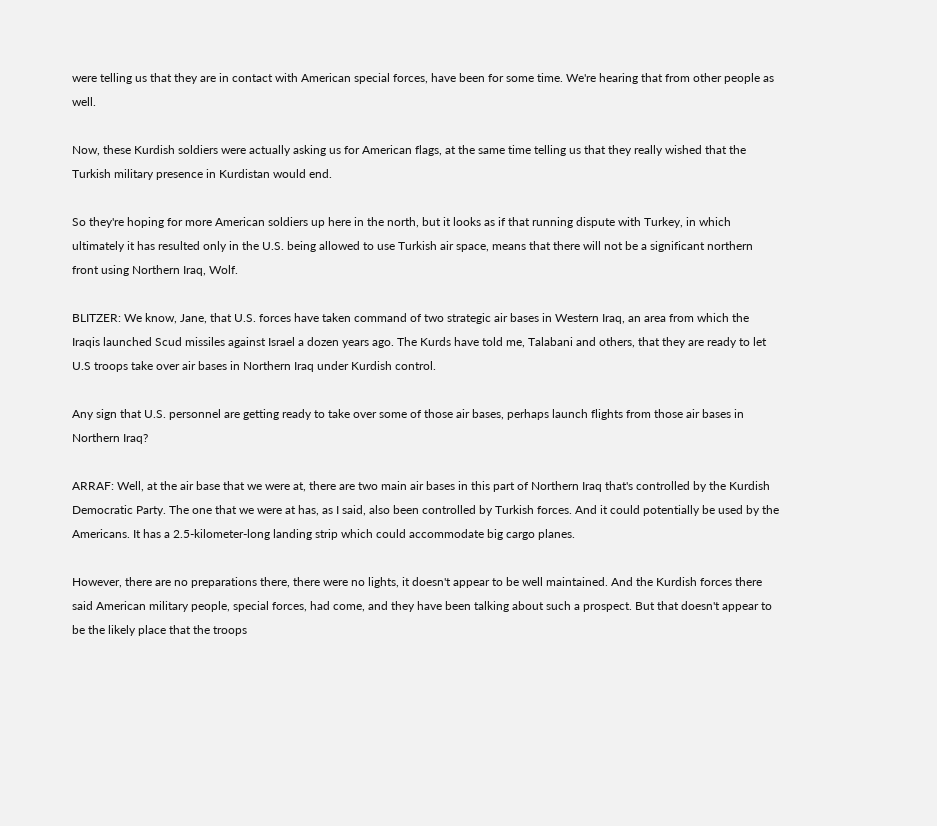were telling us that they are in contact with American special forces, have been for some time. We're hearing that from other people as well.

Now, these Kurdish soldiers were actually asking us for American flags, at the same time telling us that they really wished that the Turkish military presence in Kurdistan would end.

So they're hoping for more American soldiers up here in the north, but it looks as if that running dispute with Turkey, in which ultimately it has resulted only in the U.S. being allowed to use Turkish air space, means that there will not be a significant northern front using Northern Iraq, Wolf.

BLITZER: We know, Jane, that U.S. forces have taken command of two strategic air bases in Western Iraq, an area from which the Iraqis launched Scud missiles against Israel a dozen years ago. The Kurds have told me, Talabani and others, that they are ready to let U.S troops take over air bases in Northern Iraq under Kurdish control.

Any sign that U.S. personnel are getting ready to take over some of those air bases, perhaps launch flights from those air bases in Northern Iraq?

ARRAF: Well, at the air base that we were at, there are two main air bases in this part of Northern Iraq that's controlled by the Kurdish Democratic Party. The one that we were at has, as I said, also been controlled by Turkish forces. And it could potentially be used by the Americans. It has a 2.5-kilometer-long landing strip which could accommodate big cargo planes.

However, there are no preparations there, there were no lights, it doesn't appear to be well maintained. And the Kurdish forces there said American military people, special forces, had come, and they have been talking about such a prospect. But that doesn't appear to be the likely place that the troops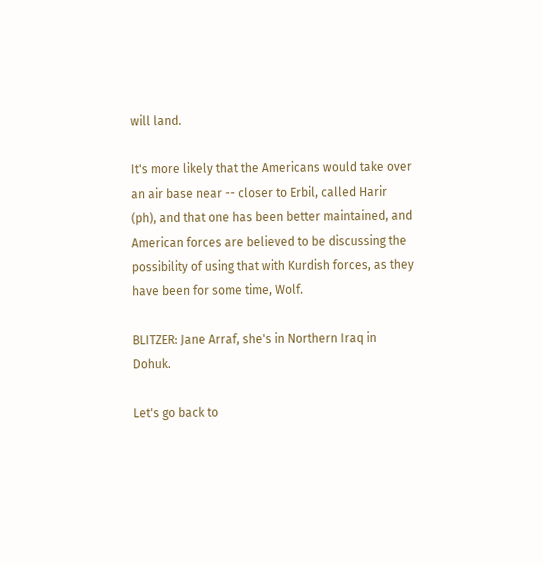will land.

It's more likely that the Americans would take over an air base near -- closer to Erbil, called Harir (ph), and that one has been better maintained, and American forces are believed to be discussing the possibility of using that with Kurdish forces, as they have been for some time, Wolf.

BLITZER: Jane Arraf, she's in Northern Iraq in Dohuk.

Let's go back to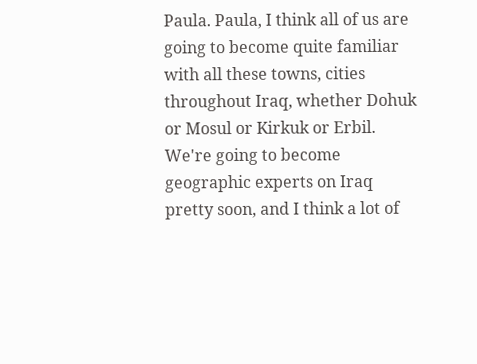Paula. Paula, I think all of us are going to become quite familiar with all these towns, cities throughout Iraq, whether Dohuk or Mosul or Kirkuk or Erbil. We're going to become geographic experts on Iraq pretty soon, and I think a lot of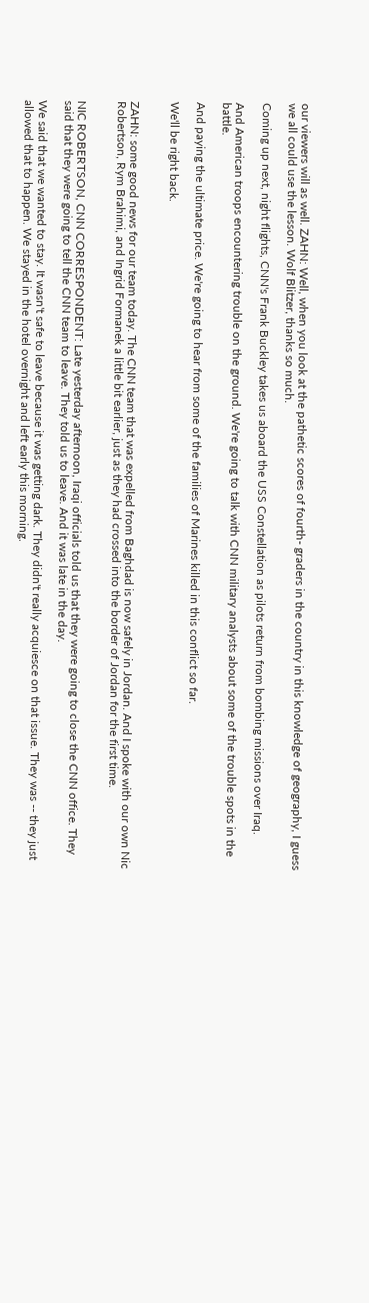our viewers will as well. ZAHN: Well, when you look at the pathetic scores of fourth- graders in the country in this knowledge of geography, I guess we all could use the lesson. Wolf Blitzer, thanks so much.

Coming up next, night flights, CNN's Frank Buckley takes us aboard the USS Constellation as pilots return from bombing missions over Iraq.

And American troops encountering trouble on the ground. We're going to talk with CNN military analysts about some of the trouble spots in the battle.

And paying the ultimate price. We're going to hear from some of the families of Marines killed in this conflict so far.

We'll be right back.


ZAHN: some good news for our team today. The CNN team that was expelled from Baghdad is now safely in Jordan. And I spoke with our own Nic Robertson, Rym Brahimi, and Ingrid Formanek a little bit earlier, just as they had crossed into the border of Jordan for the first time.


NIC ROBERTSON, CNN CORRESPONDENT: Late yesterday afternoon, Iraqi officials told us that they were going to close the CNN office. They said that they were going to tell the CNN team to leave. They told us to leave. And it was late in the day.

We said that we wanted to stay. It wasn't safe to leave because it was getting dark. They didn't really acquiesce on that issue. They was -- they just allowed that to happen. We stayed in the hotel overnight and left early this morning.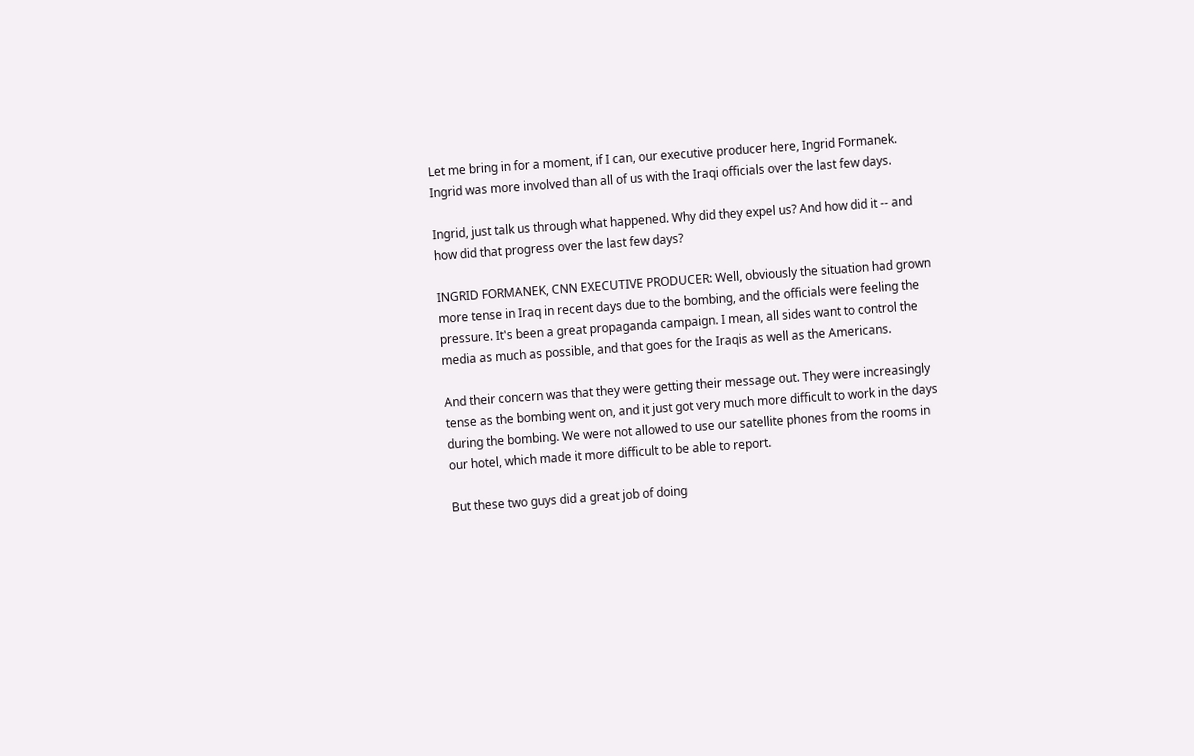Let me bring in for a moment, if I can, our executive producer here, Ingrid Formanek. Ingrid was more involved than all of us with the Iraqi officials over the last few days.

Ingrid, just talk us through what happened. Why did they expel us? And how did it -- and how did that progress over the last few days?

INGRID FORMANEK, CNN EXECUTIVE PRODUCER: Well, obviously the situation had grown more tense in Iraq in recent days due to the bombing, and the officials were feeling the pressure. It's been a great propaganda campaign. I mean, all sides want to control the media as much as possible, and that goes for the Iraqis as well as the Americans.

And their concern was that they were getting their message out. They were increasingly tense as the bombing went on, and it just got very much more difficult to work in the days during the bombing. We were not allowed to use our satellite phones from the rooms in our hotel, which made it more difficult to be able to report.

But these two guys did a great job of doing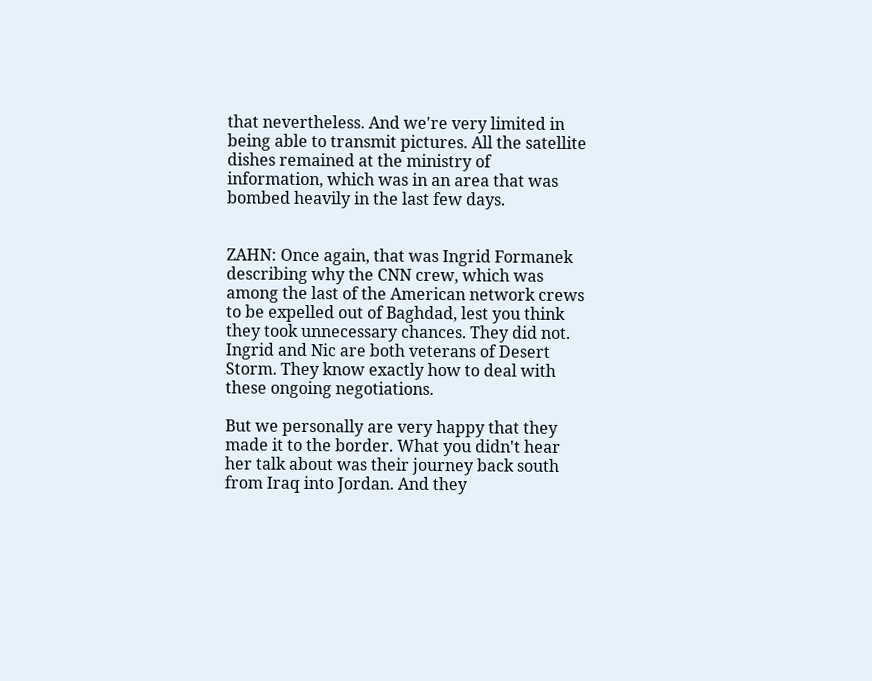that nevertheless. And we're very limited in being able to transmit pictures. All the satellite dishes remained at the ministry of information, which was in an area that was bombed heavily in the last few days.


ZAHN: Once again, that was Ingrid Formanek describing why the CNN crew, which was among the last of the American network crews to be expelled out of Baghdad, lest you think they took unnecessary chances. They did not. Ingrid and Nic are both veterans of Desert Storm. They know exactly how to deal with these ongoing negotiations.

But we personally are very happy that they made it to the border. What you didn't hear her talk about was their journey back south from Iraq into Jordan. And they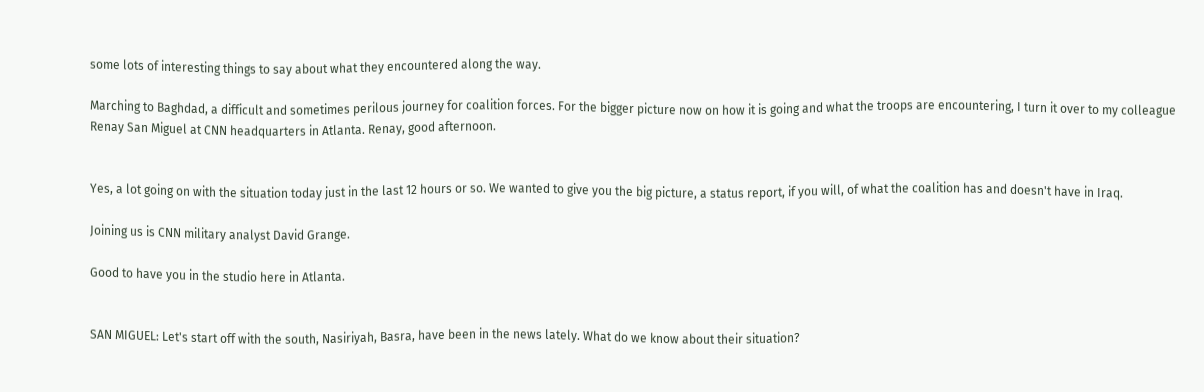some lots of interesting things to say about what they encountered along the way.

Marching to Baghdad, a difficult and sometimes perilous journey for coalition forces. For the bigger picture now on how it is going and what the troops are encountering, I turn it over to my colleague Renay San Miguel at CNN headquarters in Atlanta. Renay, good afternoon.


Yes, a lot going on with the situation today just in the last 12 hours or so. We wanted to give you the big picture, a status report, if you will, of what the coalition has and doesn't have in Iraq.

Joining us is CNN military analyst David Grange.

Good to have you in the studio here in Atlanta.


SAN MIGUEL: Let's start off with the south, Nasiriyah, Basra, have been in the news lately. What do we know about their situation?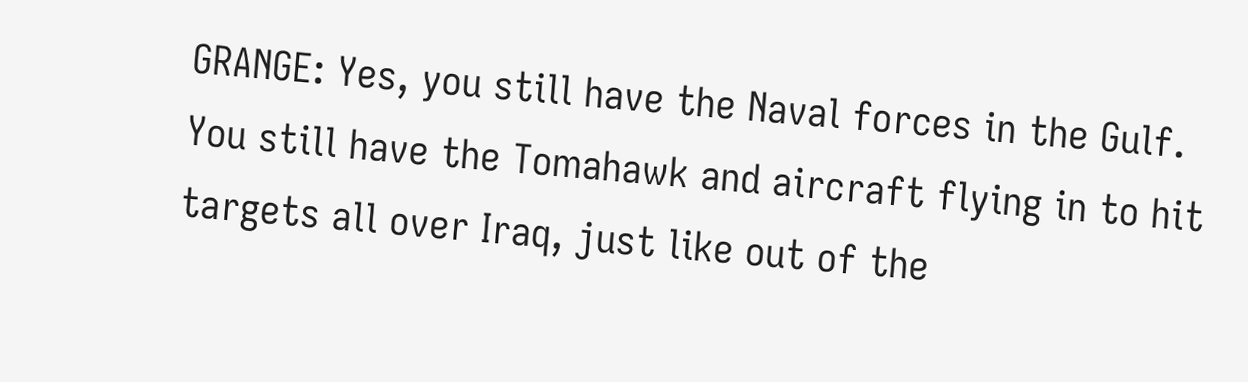GRANGE: Yes, you still have the Naval forces in the Gulf. You still have the Tomahawk and aircraft flying in to hit targets all over Iraq, just like out of the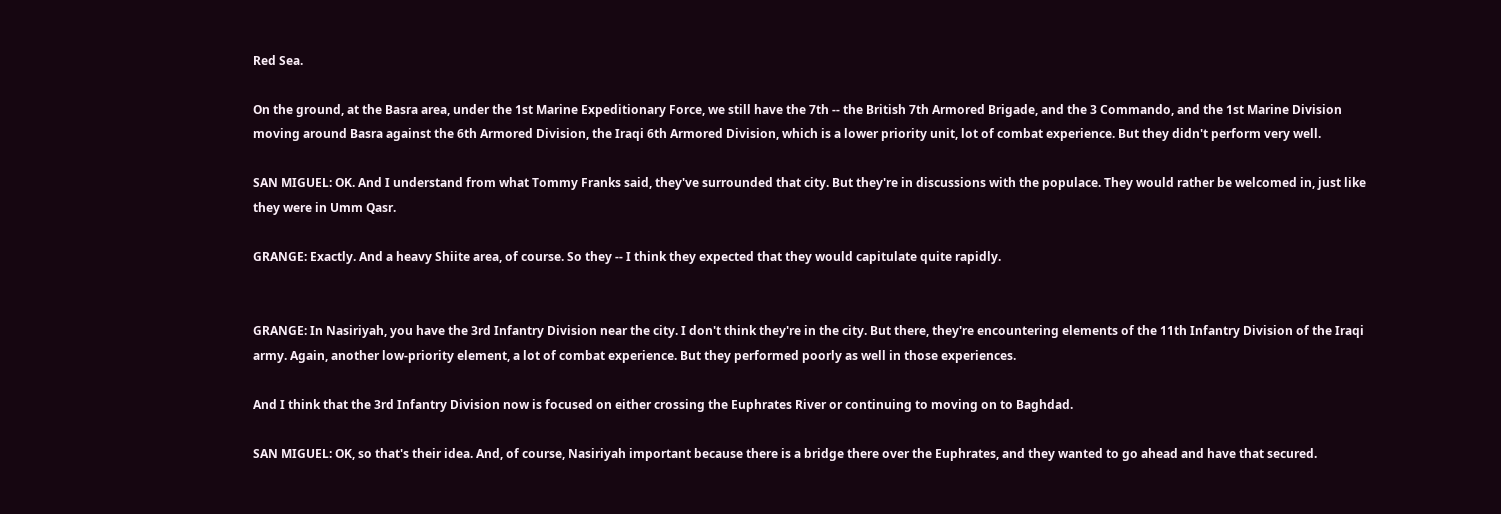Red Sea.

On the ground, at the Basra area, under the 1st Marine Expeditionary Force, we still have the 7th -- the British 7th Armored Brigade, and the 3 Commando, and the 1st Marine Division moving around Basra against the 6th Armored Division, the Iraqi 6th Armored Division, which is a lower priority unit, lot of combat experience. But they didn't perform very well.

SAN MIGUEL: OK. And I understand from what Tommy Franks said, they've surrounded that city. But they're in discussions with the populace. They would rather be welcomed in, just like they were in Umm Qasr.

GRANGE: Exactly. And a heavy Shiite area, of course. So they -- I think they expected that they would capitulate quite rapidly.


GRANGE: In Nasiriyah, you have the 3rd Infantry Division near the city. I don't think they're in the city. But there, they're encountering elements of the 11th Infantry Division of the Iraqi army. Again, another low-priority element, a lot of combat experience. But they performed poorly as well in those experiences.

And I think that the 3rd Infantry Division now is focused on either crossing the Euphrates River or continuing to moving on to Baghdad.

SAN MIGUEL: OK, so that's their idea. And, of course, Nasiriyah important because there is a bridge there over the Euphrates, and they wanted to go ahead and have that secured.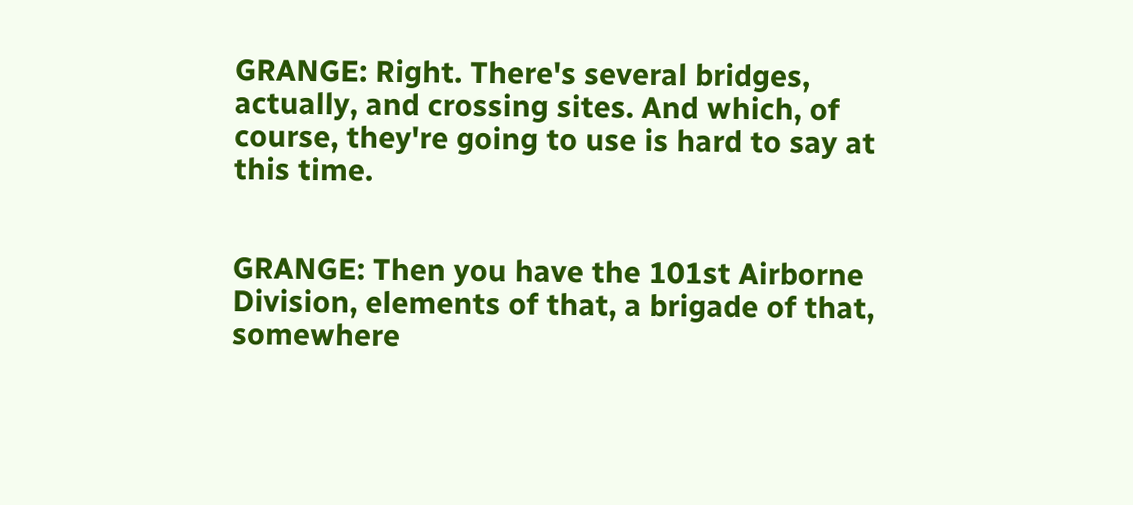GRANGE: Right. There's several bridges, actually, and crossing sites. And which, of course, they're going to use is hard to say at this time.


GRANGE: Then you have the 101st Airborne Division, elements of that, a brigade of that, somewhere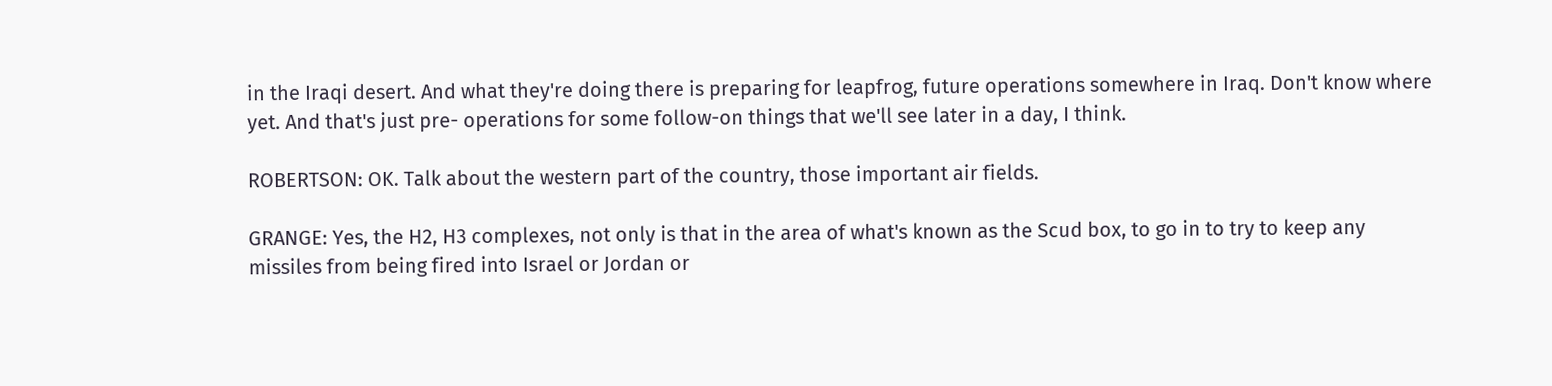in the Iraqi desert. And what they're doing there is preparing for leapfrog, future operations somewhere in Iraq. Don't know where yet. And that's just pre- operations for some follow-on things that we'll see later in a day, I think.

ROBERTSON: OK. Talk about the western part of the country, those important air fields.

GRANGE: Yes, the H2, H3 complexes, not only is that in the area of what's known as the Scud box, to go in to try to keep any missiles from being fired into Israel or Jordan or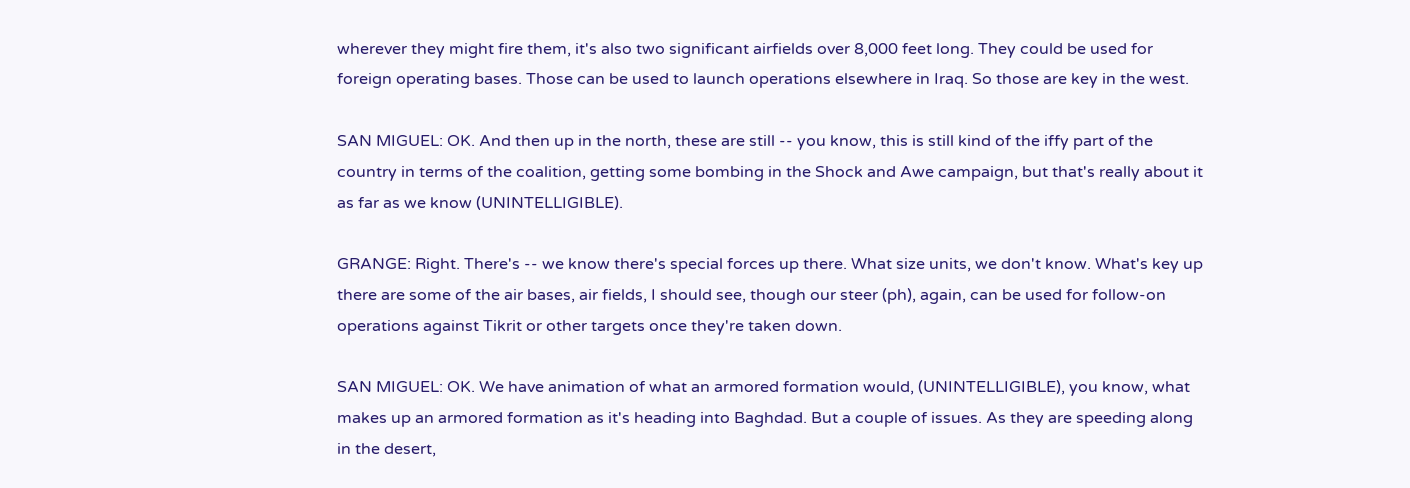wherever they might fire them, it's also two significant airfields over 8,000 feet long. They could be used for foreign operating bases. Those can be used to launch operations elsewhere in Iraq. So those are key in the west.

SAN MIGUEL: OK. And then up in the north, these are still -- you know, this is still kind of the iffy part of the country in terms of the coalition, getting some bombing in the Shock and Awe campaign, but that's really about it as far as we know (UNINTELLIGIBLE).

GRANGE: Right. There's -- we know there's special forces up there. What size units, we don't know. What's key up there are some of the air bases, air fields, I should see, though our steer (ph), again, can be used for follow-on operations against Tikrit or other targets once they're taken down.

SAN MIGUEL: OK. We have animation of what an armored formation would, (UNINTELLIGIBLE), you know, what makes up an armored formation as it's heading into Baghdad. But a couple of issues. As they are speeding along in the desert,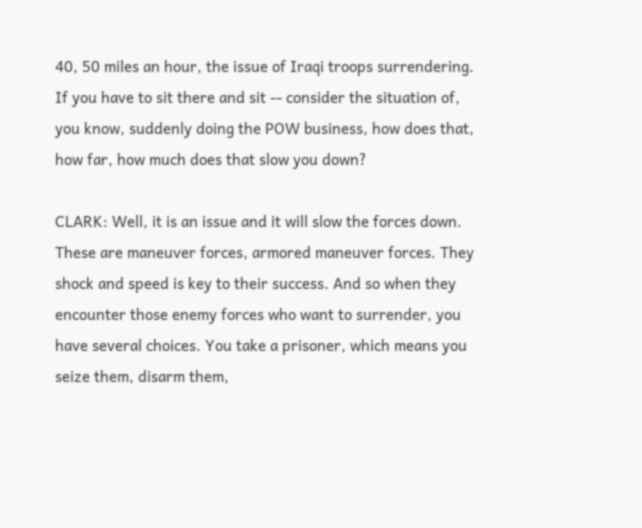40, 50 miles an hour, the issue of Iraqi troops surrendering. If you have to sit there and sit -- consider the situation of, you know, suddenly doing the POW business, how does that, how far, how much does that slow you down?

CLARK: Well, it is an issue and it will slow the forces down. These are maneuver forces, armored maneuver forces. They shock and speed is key to their success. And so when they encounter those enemy forces who want to surrender, you have several choices. You take a prisoner, which means you seize them, disarm them,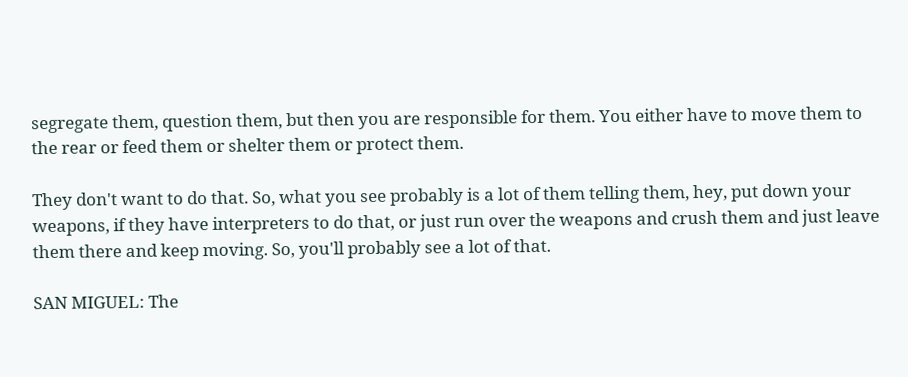segregate them, question them, but then you are responsible for them. You either have to move them to the rear or feed them or shelter them or protect them.

They don't want to do that. So, what you see probably is a lot of them telling them, hey, put down your weapons, if they have interpreters to do that, or just run over the weapons and crush them and just leave them there and keep moving. So, you'll probably see a lot of that.

SAN MIGUEL: The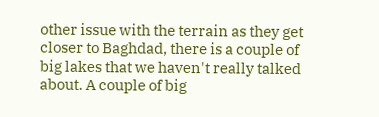other issue with the terrain as they get closer to Baghdad, there is a couple of big lakes that we haven't really talked about. A couple of big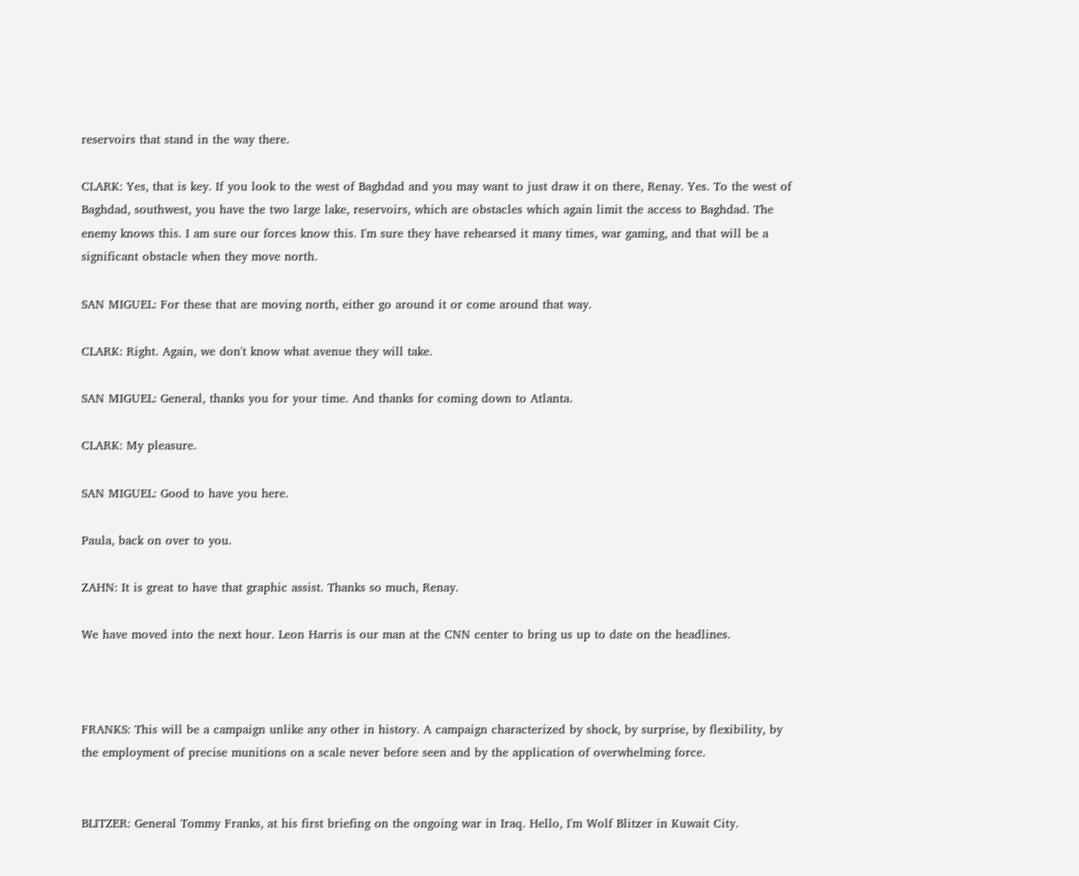reservoirs that stand in the way there.

CLARK: Yes, that is key. If you look to the west of Baghdad and you may want to just draw it on there, Renay. Yes. To the west of Baghdad, southwest, you have the two large lake, reservoirs, which are obstacles which again limit the access to Baghdad. The enemy knows this. I am sure our forces know this. I'm sure they have rehearsed it many times, war gaming, and that will be a significant obstacle when they move north.

SAN MIGUEL: For these that are moving north, either go around it or come around that way.

CLARK: Right. Again, we don't know what avenue they will take.

SAN MIGUEL: General, thanks you for your time. And thanks for coming down to Atlanta.

CLARK: My pleasure.

SAN MIGUEL: Good to have you here.

Paula, back on over to you.

ZAHN: It is great to have that graphic assist. Thanks so much, Renay.

We have moved into the next hour. Leon Harris is our man at the CNN center to bring us up to date on the headlines.



FRANKS: This will be a campaign unlike any other in history. A campaign characterized by shock, by surprise, by flexibility, by the employment of precise munitions on a scale never before seen and by the application of overwhelming force.


BLITZER: General Tommy Franks, at his first briefing on the ongoing war in Iraq. Hello, I'm Wolf Blitzer in Kuwait City.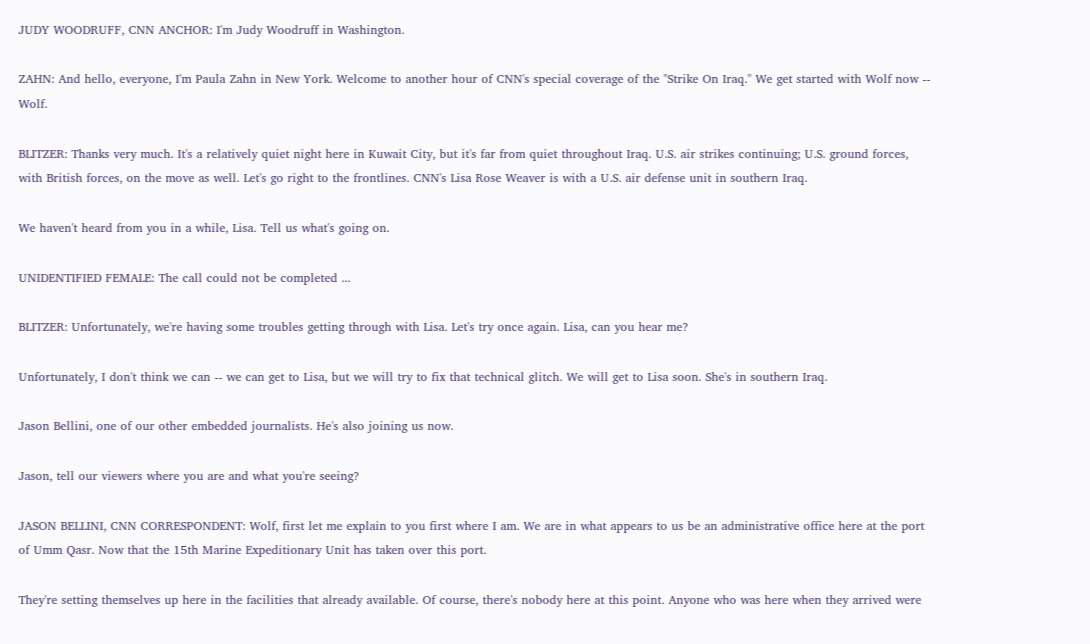JUDY WOODRUFF, CNN ANCHOR: I'm Judy Woodruff in Washington.

ZAHN: And hello, everyone, I'm Paula Zahn in New York. Welcome to another hour of CNN's special coverage of the "Strike On Iraq." We get started with Wolf now -- Wolf.

BLITZER: Thanks very much. It's a relatively quiet night here in Kuwait City, but it's far from quiet throughout Iraq. U.S. air strikes continuing; U.S. ground forces, with British forces, on the move as well. Let's go right to the frontlines. CNN's Lisa Rose Weaver is with a U.S. air defense unit in southern Iraq.

We haven't heard from you in a while, Lisa. Tell us what's going on.

UNIDENTIFIED FEMALE: The call could not be completed ...

BLITZER: Unfortunately, we're having some troubles getting through with Lisa. Let's try once again. Lisa, can you hear me?

Unfortunately, I don't think we can -- we can get to Lisa, but we will try to fix that technical glitch. We will get to Lisa soon. She's in southern Iraq.

Jason Bellini, one of our other embedded journalists. He's also joining us now.

Jason, tell our viewers where you are and what you're seeing?

JASON BELLINI, CNN CORRESPONDENT: Wolf, first let me explain to you first where I am. We are in what appears to us be an administrative office here at the port of Umm Qasr. Now that the 15th Marine Expeditionary Unit has taken over this port.

They're setting themselves up here in the facilities that already available. Of course, there's nobody here at this point. Anyone who was here when they arrived were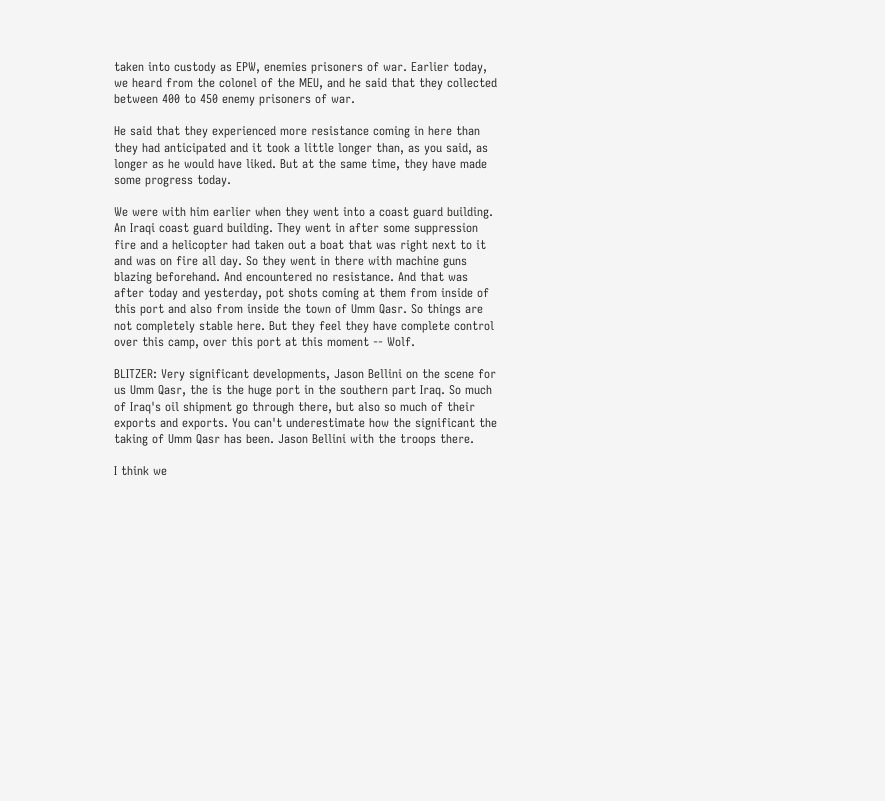taken into custody as EPW, enemies prisoners of war. Earlier today, we heard from the colonel of the MEU, and he said that they collected between 400 to 450 enemy prisoners of war.

He said that they experienced more resistance coming in here than they had anticipated and it took a little longer than, as you said, as longer as he would have liked. But at the same time, they have made some progress today.

We were with him earlier when they went into a coast guard building. An Iraqi coast guard building. They went in after some suppression fire and a helicopter had taken out a boat that was right next to it and was on fire all day. So they went in there with machine guns blazing beforehand. And encountered no resistance. And that was after today and yesterday, pot shots coming at them from inside of this port and also from inside the town of Umm Qasr. So things are not completely stable here. But they feel they have complete control over this camp, over this port at this moment -- Wolf.

BLITZER: Very significant developments, Jason Bellini on the scene for us Umm Qasr, the is the huge port in the southern part Iraq. So much of Iraq's oil shipment go through there, but also so much of their exports and exports. You can't underestimate how the significant the taking of Umm Qasr has been. Jason Bellini with the troops there.

I think we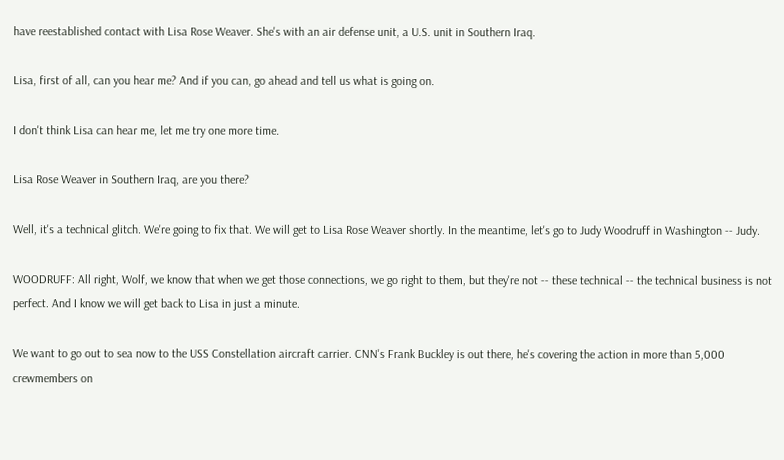have reestablished contact with Lisa Rose Weaver. She's with an air defense unit, a U.S. unit in Southern Iraq.

Lisa, first of all, can you hear me? And if you can, go ahead and tell us what is going on.

I don't think Lisa can hear me, let me try one more time.

Lisa Rose Weaver in Southern Iraq, are you there?

Well, it's a technical glitch. We're going to fix that. We will get to Lisa Rose Weaver shortly. In the meantime, let's go to Judy Woodruff in Washington -- Judy.

WOODRUFF: All right, Wolf, we know that when we get those connections, we go right to them, but they're not -- these technical -- the technical business is not perfect. And I know we will get back to Lisa in just a minute.

We want to go out to sea now to the USS Constellation aircraft carrier. CNN's Frank Buckley is out there, he's covering the action in more than 5,000 crewmembers on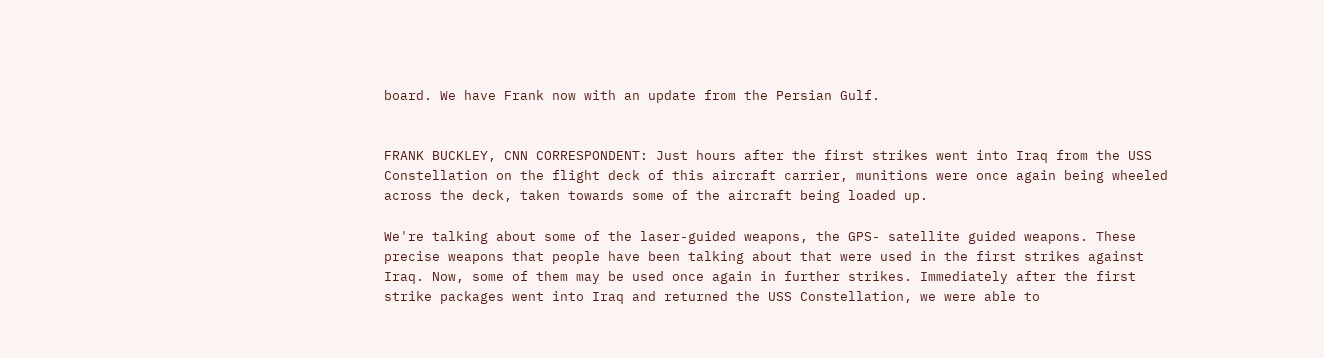board. We have Frank now with an update from the Persian Gulf.


FRANK BUCKLEY, CNN CORRESPONDENT: Just hours after the first strikes went into Iraq from the USS Constellation on the flight deck of this aircraft carrier, munitions were once again being wheeled across the deck, taken towards some of the aircraft being loaded up.

We're talking about some of the laser-guided weapons, the GPS- satellite guided weapons. These precise weapons that people have been talking about that were used in the first strikes against Iraq. Now, some of them may be used once again in further strikes. Immediately after the first strike packages went into Iraq and returned the USS Constellation, we were able to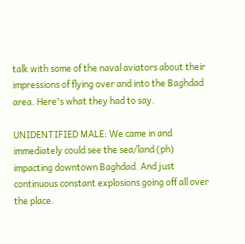talk with some of the naval aviators about their impressions of flying over and into the Baghdad area. Here's what they had to say.

UNIDENTIFIED MALE: We came in and immediately could see the sea/land (ph) impacting downtown Baghdad. And just continuous constant explosions going off all over the place.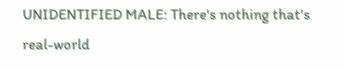UNIDENTIFIED MALE: There's nothing that's real-world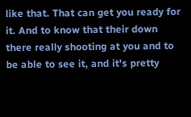like that. That can get you ready for it. And to know that their down there really shooting at you and to be able to see it, and it's pretty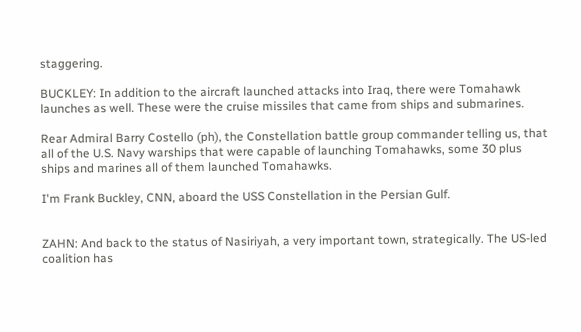staggering.

BUCKLEY: In addition to the aircraft launched attacks into Iraq, there were Tomahawk launches as well. These were the cruise missiles that came from ships and submarines.

Rear Admiral Barry Costello (ph), the Constellation battle group commander telling us, that all of the U.S. Navy warships that were capable of launching Tomahawks, some 30 plus ships and marines all of them launched Tomahawks.

I'm Frank Buckley, CNN, aboard the USS Constellation in the Persian Gulf.


ZAHN: And back to the status of Nasiriyah, a very important town, strategically. The US-led coalition has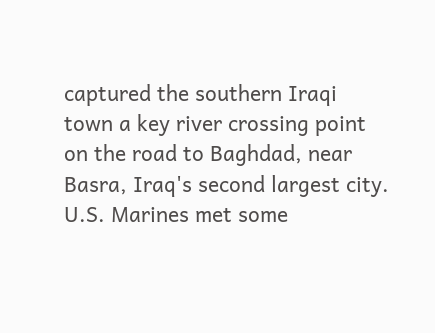captured the southern Iraqi town a key river crossing point on the road to Baghdad, near Basra, Iraq's second largest city. U.S. Marines met some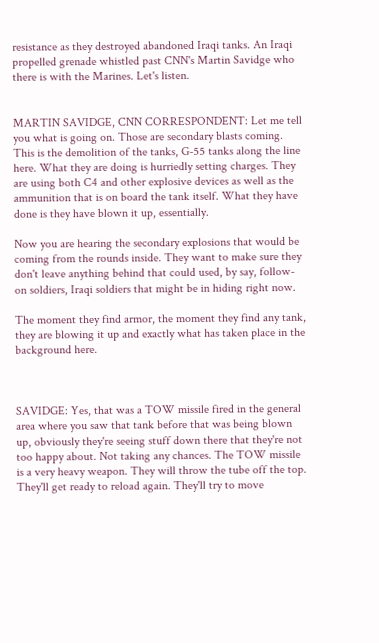resistance as they destroyed abandoned Iraqi tanks. An Iraqi propelled grenade whistled past CNN's Martin Savidge who there is with the Marines. Let's listen.


MARTIN SAVIDGE, CNN CORRESPONDENT: Let me tell you what is going on. Those are secondary blasts coming. This is the demolition of the tanks, G-55 tanks along the line here. What they are doing is hurriedly setting charges. They are using both C4 and other explosive devices as well as the ammunition that is on board the tank itself. What they have done is they have blown it up, essentially.

Now you are hearing the secondary explosions that would be coming from the rounds inside. They want to make sure they don't leave anything behind that could used, by say, follow-on soldiers, Iraqi soldiers that might be in hiding right now.

The moment they find armor, the moment they find any tank, they are blowing it up and exactly what has taken place in the background here.



SAVIDGE: Yes, that was a TOW missile fired in the general area where you saw that tank before that was being blown up, obviously they're seeing stuff down there that they're not too happy about. Not taking any chances. The TOW missile is a very heavy weapon. They will throw the tube off the top. They'll get ready to reload again. They'll try to move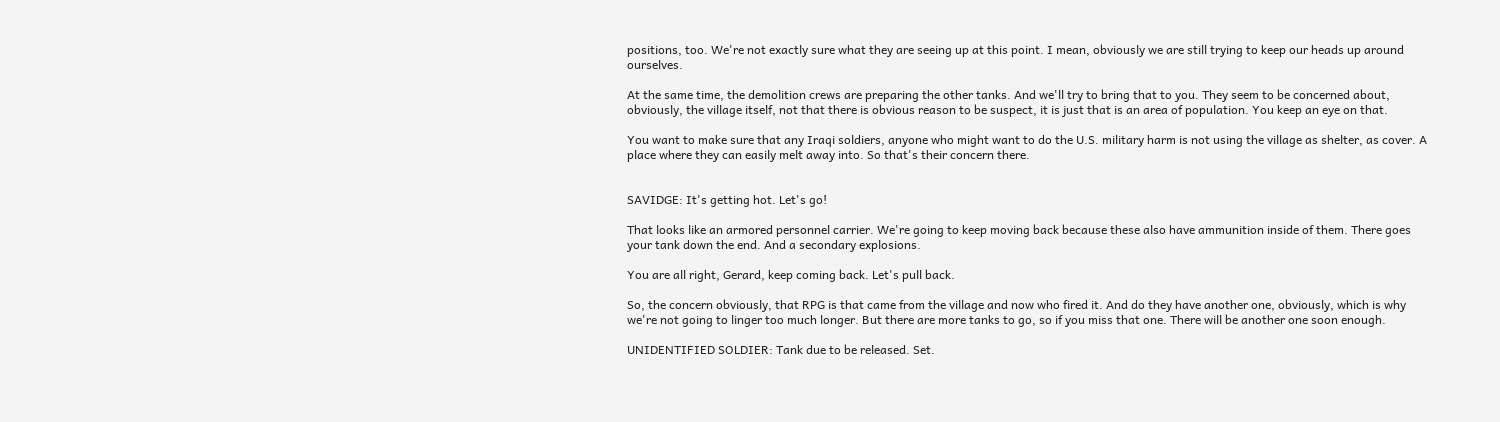positions, too. We're not exactly sure what they are seeing up at this point. I mean, obviously we are still trying to keep our heads up around ourselves.

At the same time, the demolition crews are preparing the other tanks. And we'll try to bring that to you. They seem to be concerned about, obviously, the village itself, not that there is obvious reason to be suspect, it is just that is an area of population. You keep an eye on that.

You want to make sure that any Iraqi soldiers, anyone who might want to do the U.S. military harm is not using the village as shelter, as cover. A place where they can easily melt away into. So that's their concern there.


SAVIDGE: It's getting hot. Let's go!

That looks like an armored personnel carrier. We're going to keep moving back because these also have ammunition inside of them. There goes your tank down the end. And a secondary explosions.

You are all right, Gerard, keep coming back. Let's pull back.

So, the concern obviously, that RPG is that came from the village and now who fired it. And do they have another one, obviously, which is why we're not going to linger too much longer. But there are more tanks to go, so if you miss that one. There will be another one soon enough.

UNIDENTIFIED SOLDIER: Tank due to be released. Set.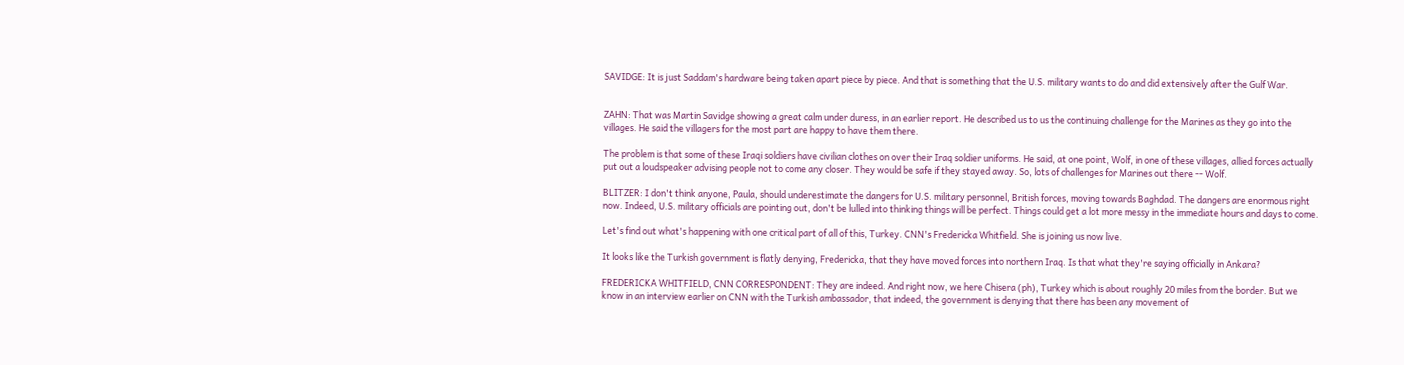SAVIDGE: It is just Saddam's hardware being taken apart piece by piece. And that is something that the U.S. military wants to do and did extensively after the Gulf War.


ZAHN: That was Martin Savidge showing a great calm under duress, in an earlier report. He described us to us the continuing challenge for the Marines as they go into the villages. He said the villagers for the most part are happy to have them there.

The problem is that some of these Iraqi soldiers have civilian clothes on over their Iraq soldier uniforms. He said, at one point, Wolf, in one of these villages, allied forces actually put out a loudspeaker advising people not to come any closer. They would be safe if they stayed away. So, lots of challenges for Marines out there -- Wolf.

BLITZER: I don't think anyone, Paula, should underestimate the dangers for U.S. military personnel, British forces, moving towards Baghdad. The dangers are enormous right now. Indeed, U.S. military officials are pointing out, don't be lulled into thinking things will be perfect. Things could get a lot more messy in the immediate hours and days to come.

Let's find out what's happening with one critical part of all of this, Turkey. CNN's Fredericka Whitfield. She is joining us now live.

It looks like the Turkish government is flatly denying, Fredericka, that they have moved forces into northern Iraq. Is that what they're saying officially in Ankara?

FREDERICKA WHITFIELD, CNN CORRESPONDENT: They are indeed. And right now, we here Chisera (ph), Turkey which is about roughly 20 miles from the border. But we know in an interview earlier on CNN with the Turkish ambassador, that indeed, the government is denying that there has been any movement of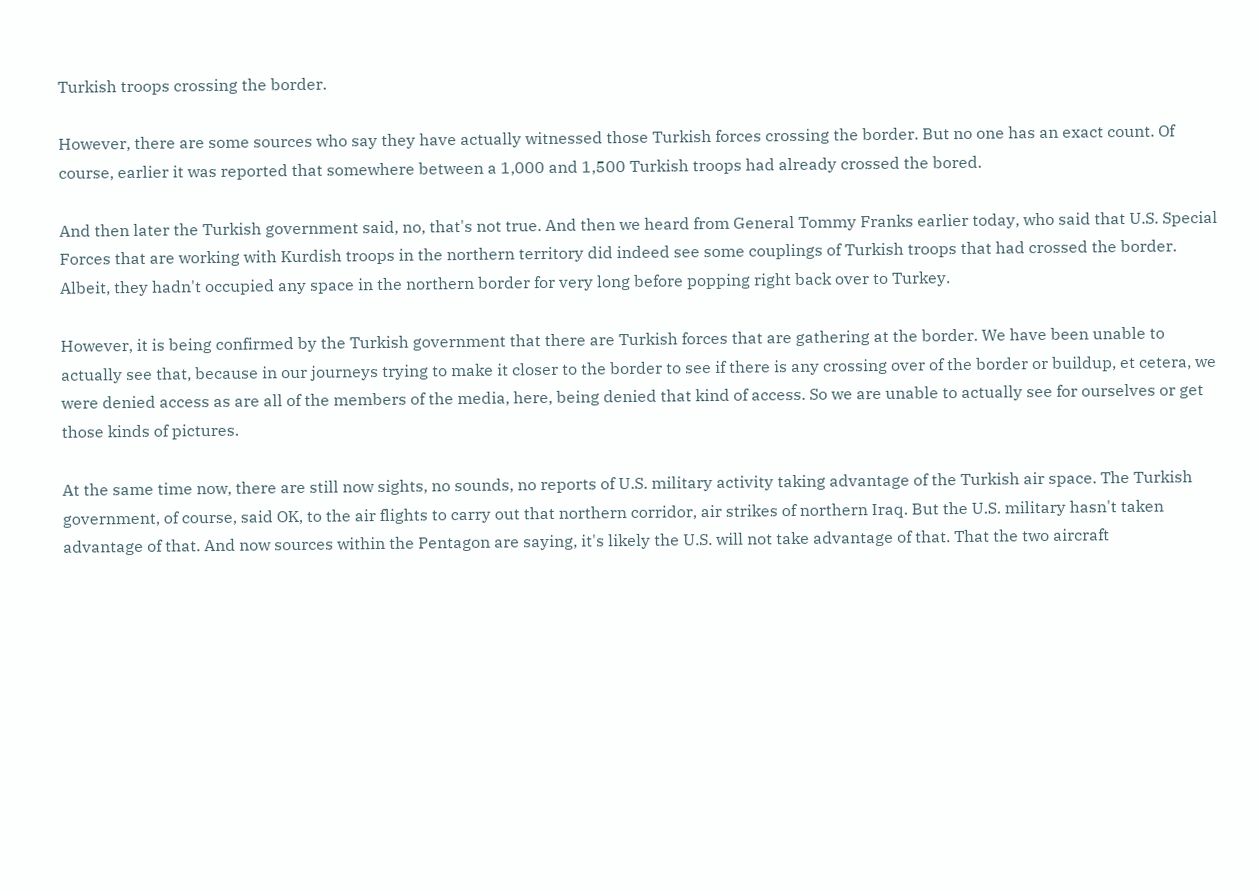Turkish troops crossing the border.

However, there are some sources who say they have actually witnessed those Turkish forces crossing the border. But no one has an exact count. Of course, earlier it was reported that somewhere between a 1,000 and 1,500 Turkish troops had already crossed the bored.

And then later the Turkish government said, no, that's not true. And then we heard from General Tommy Franks earlier today, who said that U.S. Special Forces that are working with Kurdish troops in the northern territory did indeed see some couplings of Turkish troops that had crossed the border. Albeit, they hadn't occupied any space in the northern border for very long before popping right back over to Turkey.

However, it is being confirmed by the Turkish government that there are Turkish forces that are gathering at the border. We have been unable to actually see that, because in our journeys trying to make it closer to the border to see if there is any crossing over of the border or buildup, et cetera, we were denied access as are all of the members of the media, here, being denied that kind of access. So we are unable to actually see for ourselves or get those kinds of pictures.

At the same time now, there are still now sights, no sounds, no reports of U.S. military activity taking advantage of the Turkish air space. The Turkish government, of course, said OK, to the air flights to carry out that northern corridor, air strikes of northern Iraq. But the U.S. military hasn't taken advantage of that. And now sources within the Pentagon are saying, it's likely the U.S. will not take advantage of that. That the two aircraft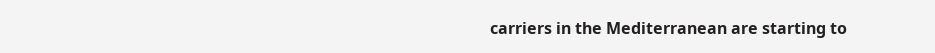carriers in the Mediterranean are starting to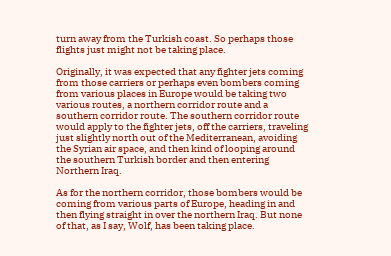turn away from the Turkish coast. So perhaps those flights just might not be taking place.

Originally, it was expected that any fighter jets coming from those carriers or perhaps even bombers coming from various places in Europe would be taking two various routes, a northern corridor route and a southern corridor route. The southern corridor route would apply to the fighter jets, off the carriers, traveling just slightly north out of the Mediterranean, avoiding the Syrian air space, and then kind of looping around the southern Turkish border and then entering Northern Iraq.

As for the northern corridor, those bombers would be coming from various parts of Europe, heading in and then flying straight in over the northern Iraq. But none of that, as I say, Wolf, has been taking place.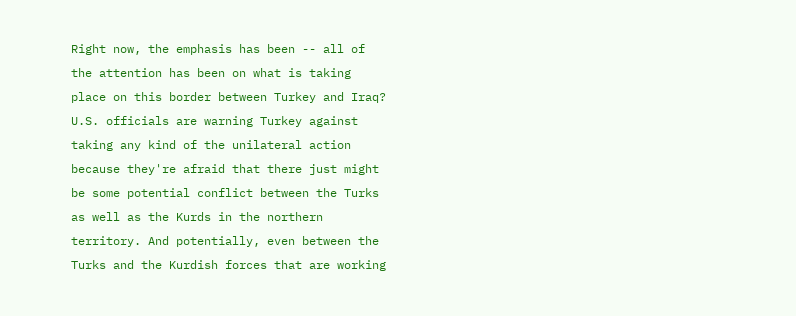Right now, the emphasis has been -- all of the attention has been on what is taking place on this border between Turkey and Iraq? U.S. officials are warning Turkey against taking any kind of the unilateral action because they're afraid that there just might be some potential conflict between the Turks as well as the Kurds in the northern territory. And potentially, even between the Turks and the Kurdish forces that are working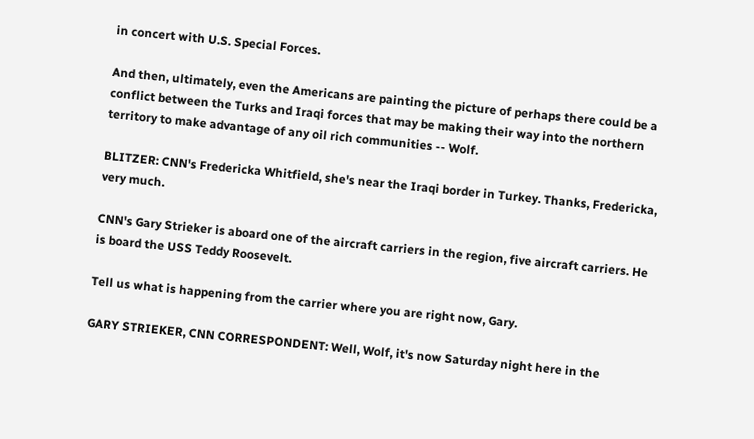in concert with U.S. Special Forces.

And then, ultimately, even the Americans are painting the picture of perhaps there could be a conflict between the Turks and Iraqi forces that may be making their way into the northern territory to make advantage of any oil rich communities -- Wolf.

BLITZER: CNN's Fredericka Whitfield, she's near the Iraqi border in Turkey. Thanks, Fredericka, very much.

CNN's Gary Strieker is aboard one of the aircraft carriers in the region, five aircraft carriers. He is board the USS Teddy Roosevelt.

Tell us what is happening from the carrier where you are right now, Gary.

GARY STRIEKER, CNN CORRESPONDENT: Well, Wolf, it's now Saturday night here in the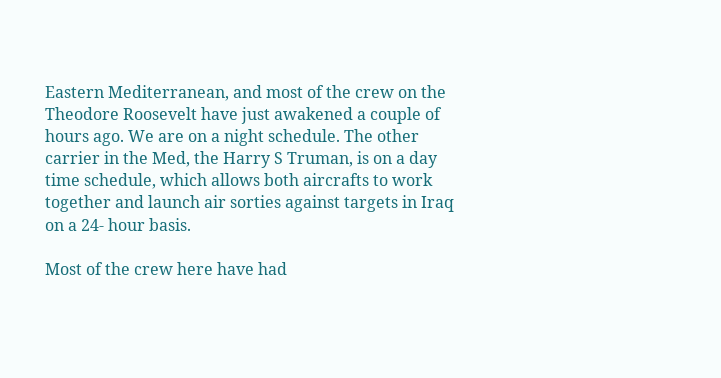Eastern Mediterranean, and most of the crew on the Theodore Roosevelt have just awakened a couple of hours ago. We are on a night schedule. The other carrier in the Med, the Harry S Truman, is on a day time schedule, which allows both aircrafts to work together and launch air sorties against targets in Iraq on a 24- hour basis.

Most of the crew here have had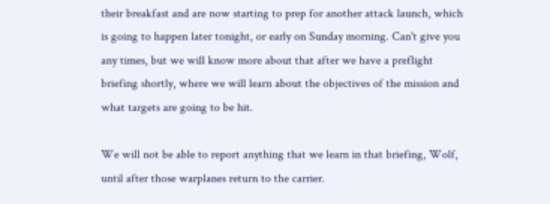their breakfast and are now starting to prep for another attack launch, which is going to happen later tonight, or early on Sunday morning. Can't give you any times, but we will know more about that after we have a preflight briefing shortly, where we will learn about the objectives of the mission and what targets are going to be hit.

We will not be able to report anything that we learn in that briefing, Wolf, until after those warplanes return to the carrier.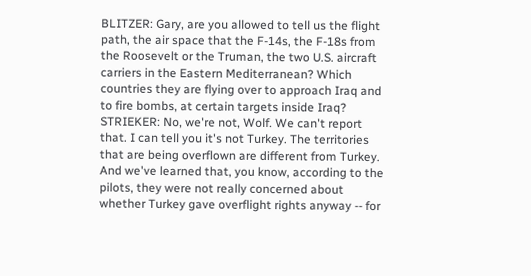BLITZER: Gary, are you allowed to tell us the flight path, the air space that the F-14s, the F-18s from the Roosevelt or the Truman, the two U.S. aircraft carriers in the Eastern Mediterranean? Which countries they are flying over to approach Iraq and to fire bombs, at certain targets inside Iraq? STRIEKER: No, we're not, Wolf. We can't report that. I can tell you it's not Turkey. The territories that are being overflown are different from Turkey. And we've learned that, you know, according to the pilots, they were not really concerned about whether Turkey gave overflight rights anyway -- for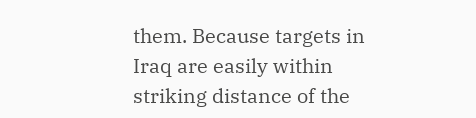them. Because targets in Iraq are easily within striking distance of the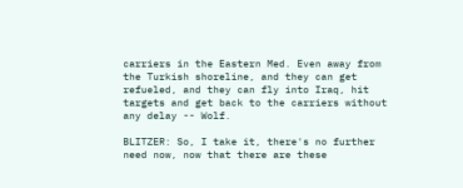carriers in the Eastern Med. Even away from the Turkish shoreline, and they can get refueled, and they can fly into Iraq, hit targets and get back to the carriers without any delay -- Wolf.

BLITZER: So, I take it, there's no further need now, now that there are these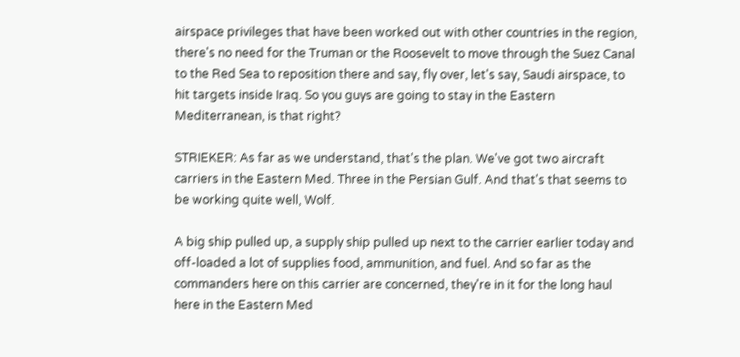airspace privileges that have been worked out with other countries in the region, there's no need for the Truman or the Roosevelt to move through the Suez Canal to the Red Sea to reposition there and say, fly over, let's say, Saudi airspace, to hit targets inside Iraq. So you guys are going to stay in the Eastern Mediterranean, is that right?

STRIEKER: As far as we understand, that's the plan. We've got two aircraft carriers in the Eastern Med. Three in the Persian Gulf. And that's that seems to be working quite well, Wolf.

A big ship pulled up, a supply ship pulled up next to the carrier earlier today and off-loaded a lot of supplies food, ammunition, and fuel. And so far as the commanders here on this carrier are concerned, they're in it for the long haul here in the Eastern Med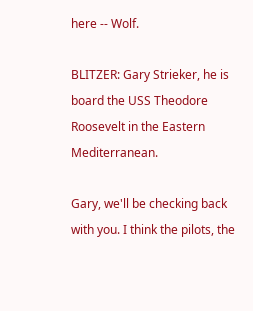here -- Wolf.

BLITZER: Gary Strieker, he is board the USS Theodore Roosevelt in the Eastern Mediterranean.

Gary, we'll be checking back with you. I think the pilots, the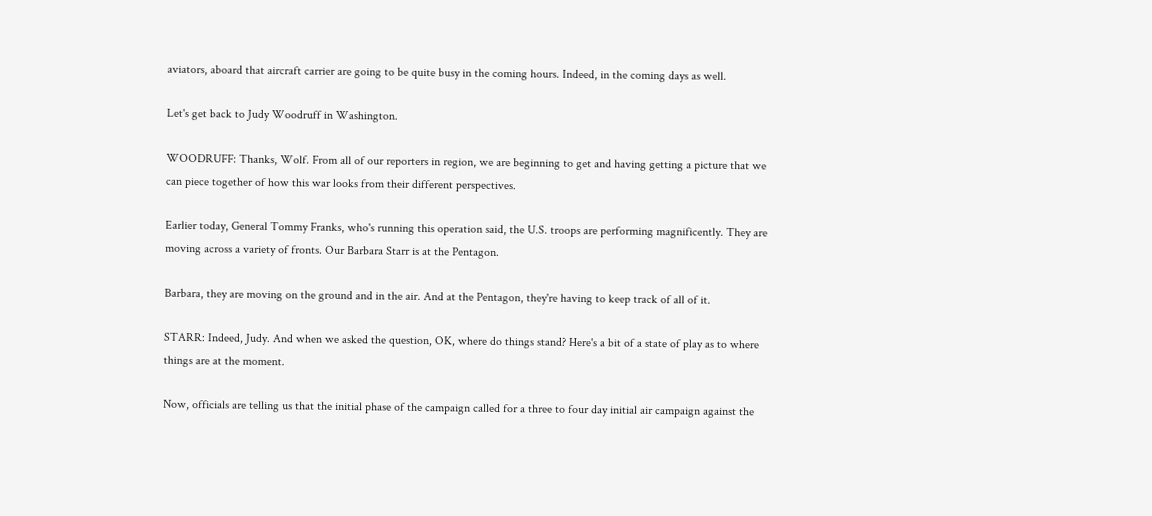aviators, aboard that aircraft carrier are going to be quite busy in the coming hours. Indeed, in the coming days as well.

Let's get back to Judy Woodruff in Washington.

WOODRUFF: Thanks, Wolf. From all of our reporters in region, we are beginning to get and having getting a picture that we can piece together of how this war looks from their different perspectives.

Earlier today, General Tommy Franks, who's running this operation said, the U.S. troops are performing magnificently. They are moving across a variety of fronts. Our Barbara Starr is at the Pentagon.

Barbara, they are moving on the ground and in the air. And at the Pentagon, they're having to keep track of all of it.

STARR: Indeed, Judy. And when we asked the question, OK, where do things stand? Here's a bit of a state of play as to where things are at the moment.

Now, officials are telling us that the initial phase of the campaign called for a three to four day initial air campaign against the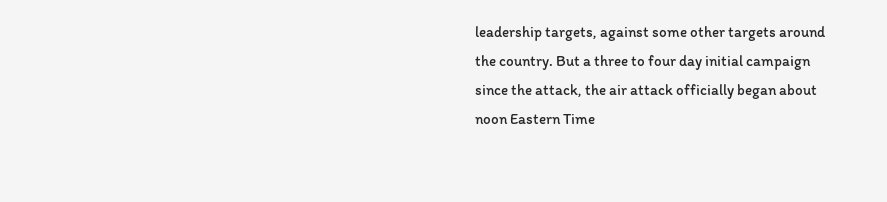leadership targets, against some other targets around the country. But a three to four day initial campaign since the attack, the air attack officially began about noon Eastern Time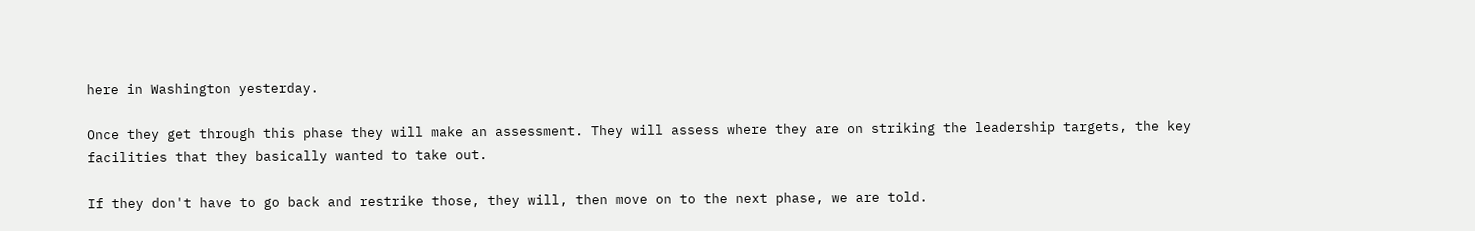here in Washington yesterday.

Once they get through this phase they will make an assessment. They will assess where they are on striking the leadership targets, the key facilities that they basically wanted to take out.

If they don't have to go back and restrike those, they will, then move on to the next phase, we are told.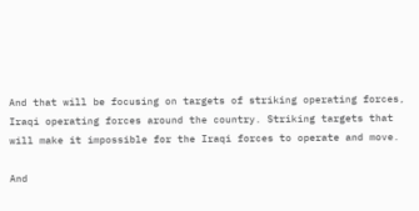And that will be focusing on targets of striking operating forces, Iraqi operating forces around the country. Striking targets that will make it impossible for the Iraqi forces to operate and move.

And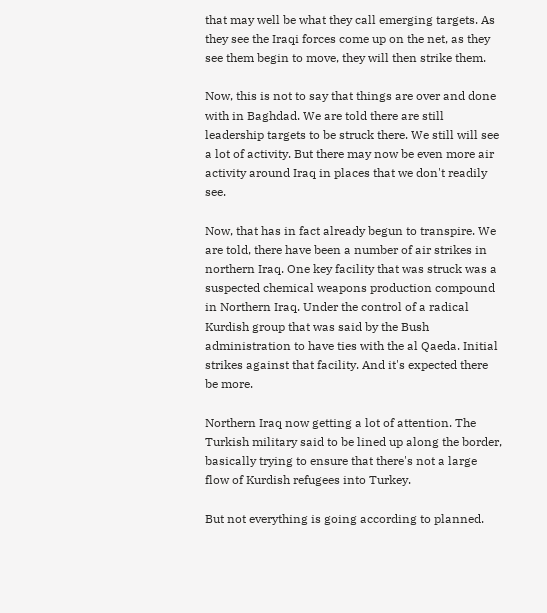that may well be what they call emerging targets. As they see the Iraqi forces come up on the net, as they see them begin to move, they will then strike them.

Now, this is not to say that things are over and done with in Baghdad. We are told there are still leadership targets to be struck there. We still will see a lot of activity. But there may now be even more air activity around Iraq in places that we don't readily see.

Now, that has in fact already begun to transpire. We are told, there have been a number of air strikes in northern Iraq. One key facility that was struck was a suspected chemical weapons production compound in Northern Iraq. Under the control of a radical Kurdish group that was said by the Bush administration to have ties with the al Qaeda. Initial strikes against that facility. And it's expected there be more.

Northern Iraq now getting a lot of attention. The Turkish military said to be lined up along the border, basically trying to ensure that there's not a large flow of Kurdish refugees into Turkey.

But not everything is going according to planned.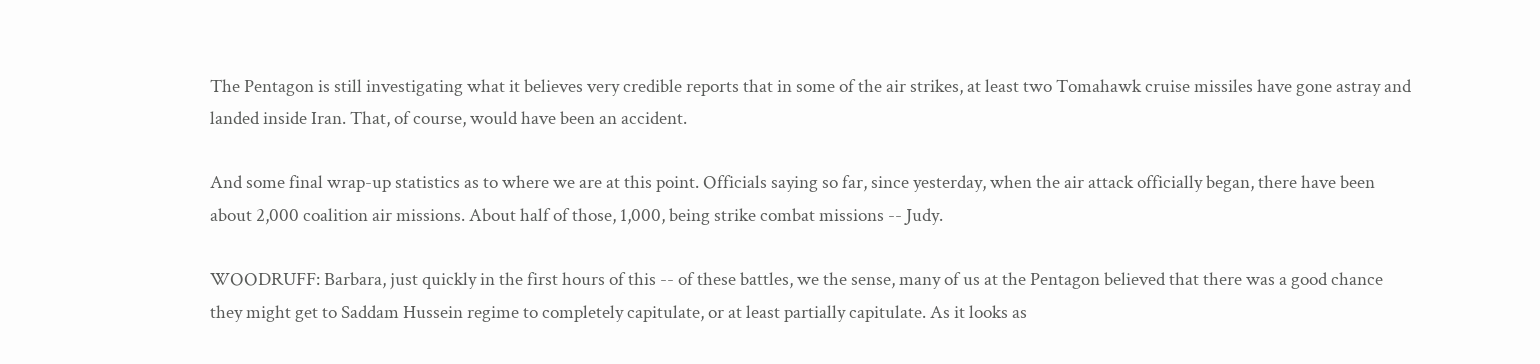The Pentagon is still investigating what it believes very credible reports that in some of the air strikes, at least two Tomahawk cruise missiles have gone astray and landed inside Iran. That, of course, would have been an accident.

And some final wrap-up statistics as to where we are at this point. Officials saying so far, since yesterday, when the air attack officially began, there have been about 2,000 coalition air missions. About half of those, 1,000, being strike combat missions -- Judy.

WOODRUFF: Barbara, just quickly in the first hours of this -- of these battles, we the sense, many of us at the Pentagon believed that there was a good chance they might get to Saddam Hussein regime to completely capitulate, or at least partially capitulate. As it looks as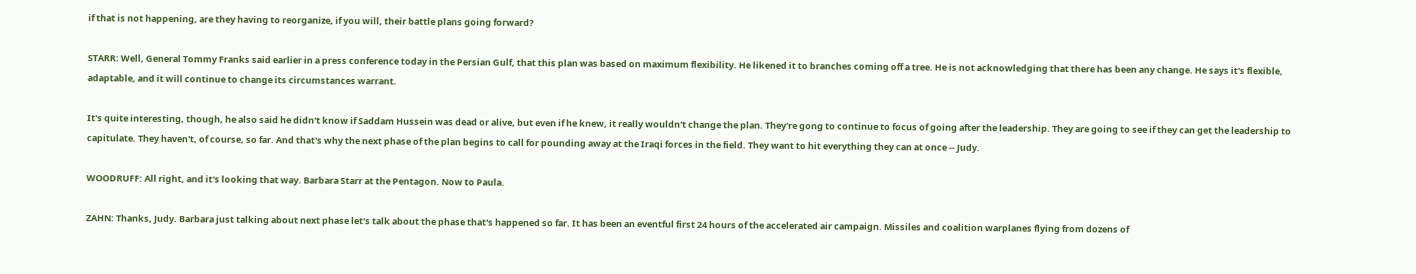if that is not happening, are they having to reorganize, if you will, their battle plans going forward?

STARR: Well, General Tommy Franks said earlier in a press conference today in the Persian Gulf, that this plan was based on maximum flexibility. He likened it to branches coming off a tree. He is not acknowledging that there has been any change. He says it's flexible, adaptable, and it will continue to change its circumstances warrant.

It's quite interesting, though, he also said he didn't know if Saddam Hussein was dead or alive, but even if he knew, it really wouldn't change the plan. They're gong to continue to focus of going after the leadership. They are going to see if they can get the leadership to capitulate. They haven't, of course, so far. And that's why the next phase of the plan begins to call for pounding away at the Iraqi forces in the field. They want to hit everything they can at once -- Judy.

WOODRUFF: All right, and it's looking that way. Barbara Starr at the Pentagon. Now to Paula.

ZAHN: Thanks, Judy. Barbara just talking about next phase let's talk about the phase that's happened so far. It has been an eventful first 24 hours of the accelerated air campaign. Missiles and coalition warplanes flying from dozens of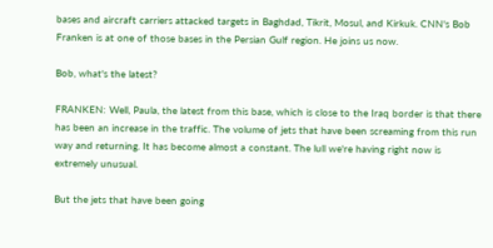bases and aircraft carriers attacked targets in Baghdad, Tikrit, Mosul, and Kirkuk. CNN's Bob Franken is at one of those bases in the Persian Gulf region. He joins us now.

Bob, what's the latest?

FRANKEN: Well, Paula, the latest from this base, which is close to the Iraq border is that there has been an increase in the traffic. The volume of jets that have been screaming from this run way and returning. It has become almost a constant. The lull we're having right now is extremely unusual.

But the jets that have been going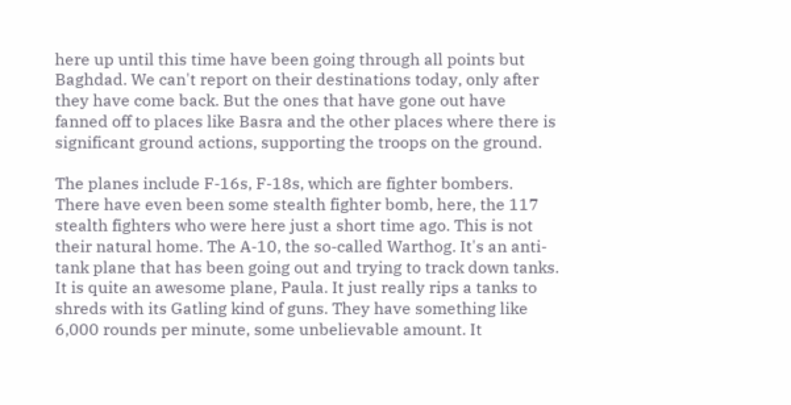here up until this time have been going through all points but Baghdad. We can't report on their destinations today, only after they have come back. But the ones that have gone out have fanned off to places like Basra and the other places where there is significant ground actions, supporting the troops on the ground.

The planes include F-16s, F-18s, which are fighter bombers. There have even been some stealth fighter bomb, here, the 117 stealth fighters who were here just a short time ago. This is not their natural home. The A-10, the so-called Warthog. It's an anti-tank plane that has been going out and trying to track down tanks. It is quite an awesome plane, Paula. It just really rips a tanks to shreds with its Gatling kind of guns. They have something like 6,000 rounds per minute, some unbelievable amount. It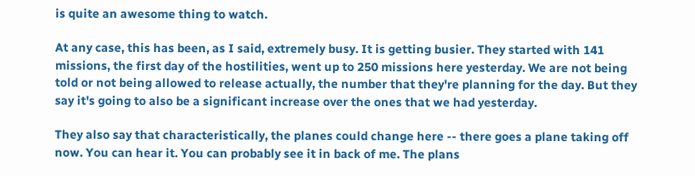is quite an awesome thing to watch.

At any case, this has been, as I said, extremely busy. It is getting busier. They started with 141 missions, the first day of the hostilities, went up to 250 missions here yesterday. We are not being told or not being allowed to release actually, the number that they're planning for the day. But they say it's going to also be a significant increase over the ones that we had yesterday.

They also say that characteristically, the planes could change here -- there goes a plane taking off now. You can hear it. You can probably see it in back of me. The plans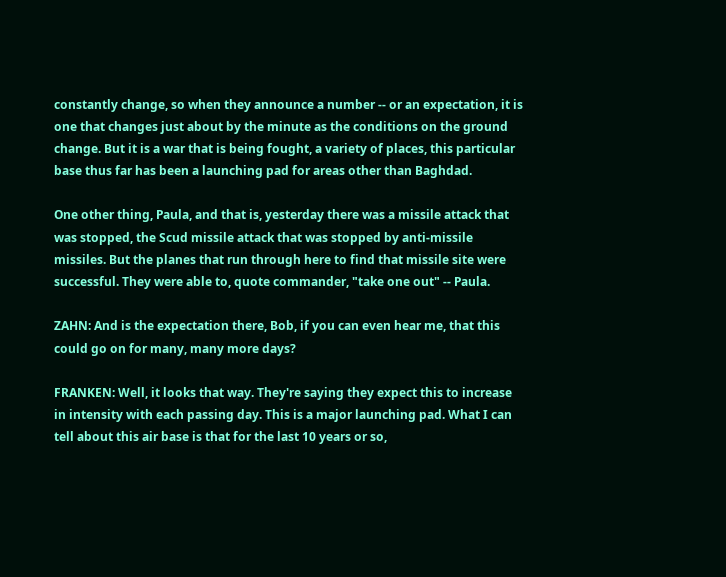constantly change, so when they announce a number -- or an expectation, it is one that changes just about by the minute as the conditions on the ground change. But it is a war that is being fought, a variety of places, this particular base thus far has been a launching pad for areas other than Baghdad.

One other thing, Paula, and that is, yesterday there was a missile attack that was stopped, the Scud missile attack that was stopped by anti-missile missiles. But the planes that run through here to find that missile site were successful. They were able to, quote commander, "take one out" -- Paula.

ZAHN: And is the expectation there, Bob, if you can even hear me, that this could go on for many, many more days?

FRANKEN: Well, it looks that way. They're saying they expect this to increase in intensity with each passing day. This is a major launching pad. What I can tell about this air base is that for the last 10 years or so,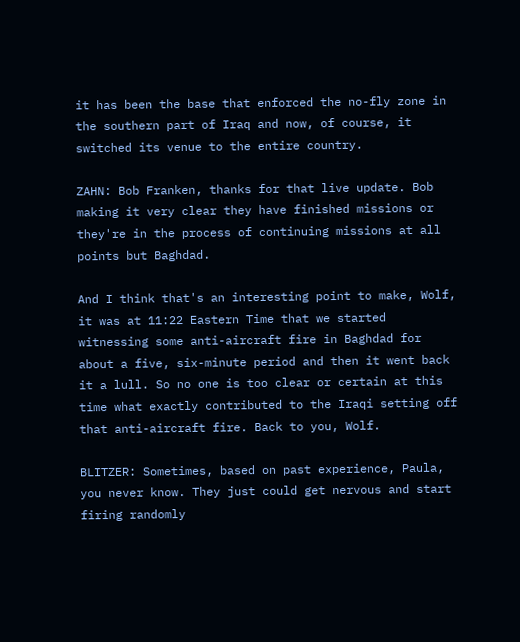it has been the base that enforced the no-fly zone in the southern part of Iraq and now, of course, it switched its venue to the entire country.

ZAHN: Bob Franken, thanks for that live update. Bob making it very clear they have finished missions or they're in the process of continuing missions at all points but Baghdad.

And I think that's an interesting point to make, Wolf, it was at 11:22 Eastern Time that we started witnessing some anti-aircraft fire in Baghdad for about a five, six-minute period and then it went back it a lull. So no one is too clear or certain at this time what exactly contributed to the Iraqi setting off that anti-aircraft fire. Back to you, Wolf.

BLITZER: Sometimes, based on past experience, Paula, you never know. They just could get nervous and start firing randomly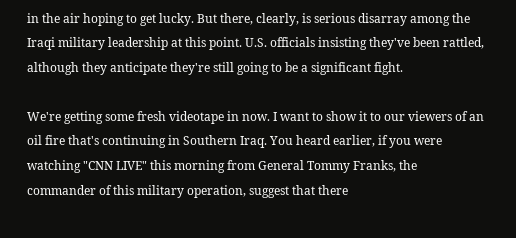in the air hoping to get lucky. But there, clearly, is serious disarray among the Iraqi military leadership at this point. U.S. officials insisting they've been rattled, although they anticipate they're still going to be a significant fight.

We're getting some fresh videotape in now. I want to show it to our viewers of an oil fire that's continuing in Southern Iraq. You heard earlier, if you were watching "CNN LIVE" this morning from General Tommy Franks, the commander of this military operation, suggest that there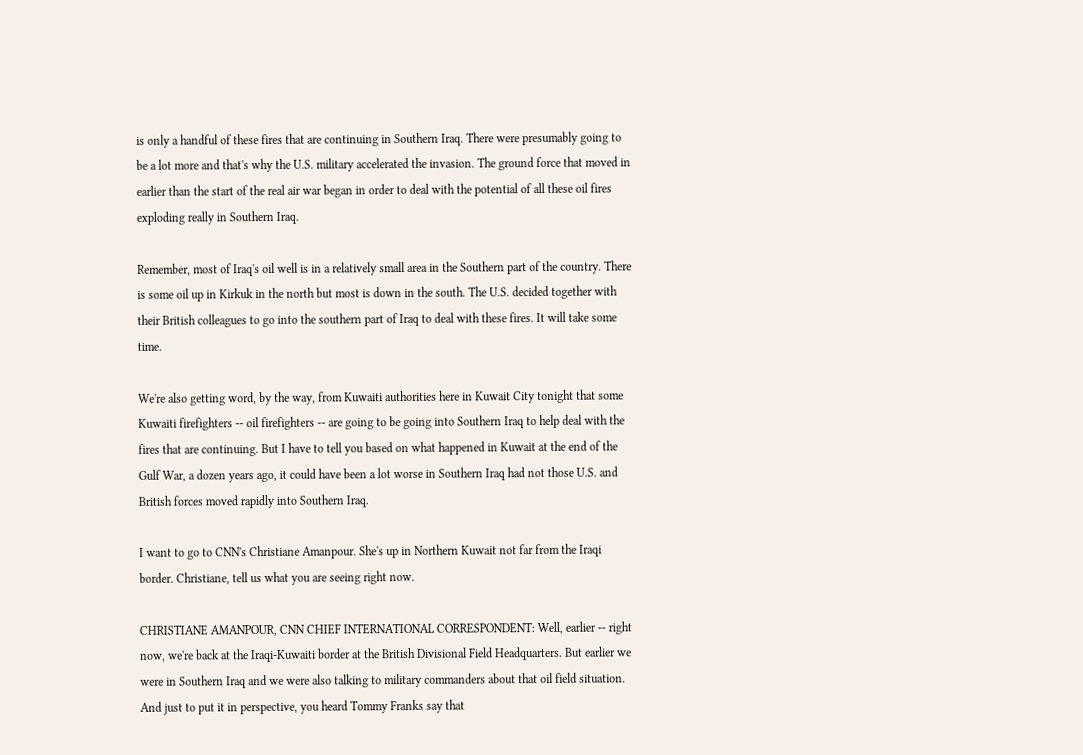is only a handful of these fires that are continuing in Southern Iraq. There were presumably going to be a lot more and that's why the U.S. military accelerated the invasion. The ground force that moved in earlier than the start of the real air war began in order to deal with the potential of all these oil fires exploding really in Southern Iraq.

Remember, most of Iraq's oil well is in a relatively small area in the Southern part of the country. There is some oil up in Kirkuk in the north but most is down in the south. The U.S. decided together with their British colleagues to go into the southern part of Iraq to deal with these fires. It will take some time.

We're also getting word, by the way, from Kuwaiti authorities here in Kuwait City tonight that some Kuwaiti firefighters -- oil firefighters -- are going to be going into Southern Iraq to help deal with the fires that are continuing. But I have to tell you based on what happened in Kuwait at the end of the Gulf War, a dozen years ago, it could have been a lot worse in Southern Iraq had not those U.S. and British forces moved rapidly into Southern Iraq.

I want to go to CNN's Christiane Amanpour. She's up in Northern Kuwait not far from the Iraqi border. Christiane, tell us what you are seeing right now.

CHRISTIANE AMANPOUR, CNN CHIEF INTERNATIONAL CORRESPONDENT: Well, earlier -- right now, we're back at the Iraqi-Kuwaiti border at the British Divisional Field Headquarters. But earlier we were in Southern Iraq and we were also talking to military commanders about that oil field situation. And just to put it in perspective, you heard Tommy Franks say that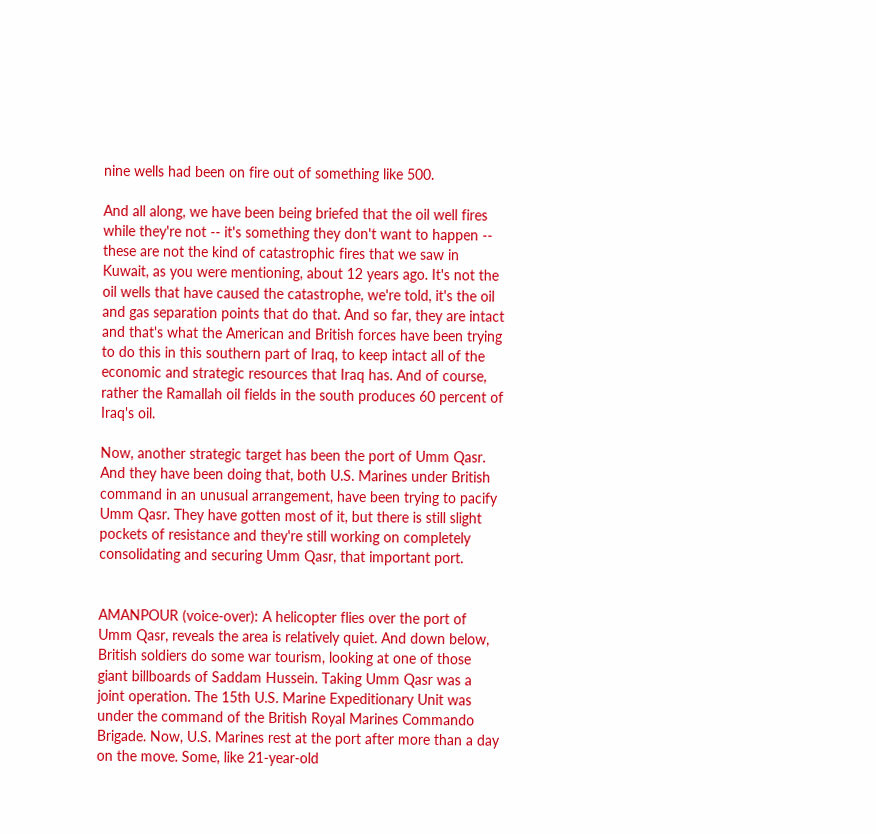nine wells had been on fire out of something like 500.

And all along, we have been being briefed that the oil well fires while they're not -- it's something they don't want to happen -- these are not the kind of catastrophic fires that we saw in Kuwait, as you were mentioning, about 12 years ago. It's not the oil wells that have caused the catastrophe, we're told, it's the oil and gas separation points that do that. And so far, they are intact and that's what the American and British forces have been trying to do this in this southern part of Iraq, to keep intact all of the economic and strategic resources that Iraq has. And of course, rather the Ramallah oil fields in the south produces 60 percent of Iraq's oil.

Now, another strategic target has been the port of Umm Qasr. And they have been doing that, both U.S. Marines under British command in an unusual arrangement, have been trying to pacify Umm Qasr. They have gotten most of it, but there is still slight pockets of resistance and they're still working on completely consolidating and securing Umm Qasr, that important port.


AMANPOUR (voice-over): A helicopter flies over the port of Umm Qasr, reveals the area is relatively quiet. And down below, British soldiers do some war tourism, looking at one of those giant billboards of Saddam Hussein. Taking Umm Qasr was a joint operation. The 15th U.S. Marine Expeditionary Unit was under the command of the British Royal Marines Commando Brigade. Now, U.S. Marines rest at the port after more than a day on the move. Some, like 21-year-old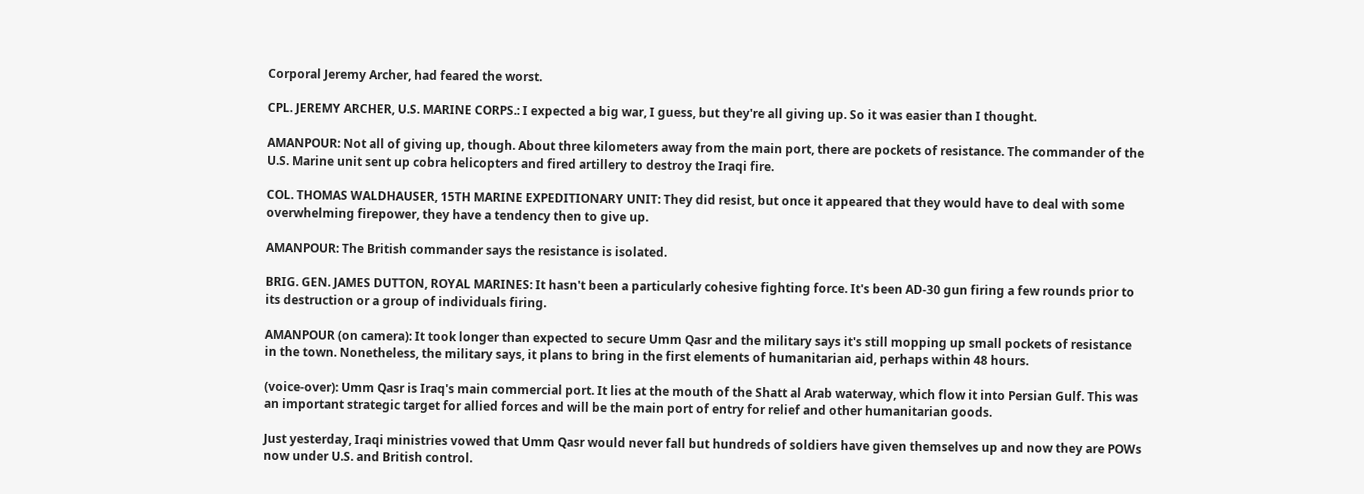Corporal Jeremy Archer, had feared the worst.

CPL. JEREMY ARCHER, U.S. MARINE CORPS.: I expected a big war, I guess, but they're all giving up. So it was easier than I thought.

AMANPOUR: Not all of giving up, though. About three kilometers away from the main port, there are pockets of resistance. The commander of the U.S. Marine unit sent up cobra helicopters and fired artillery to destroy the Iraqi fire.

COL. THOMAS WALDHAUSER, 15TH MARINE EXPEDITIONARY UNIT: They did resist, but once it appeared that they would have to deal with some overwhelming firepower, they have a tendency then to give up.

AMANPOUR: The British commander says the resistance is isolated.

BRIG. GEN. JAMES DUTTON, ROYAL MARINES: It hasn't been a particularly cohesive fighting force. It's been AD-30 gun firing a few rounds prior to its destruction or a group of individuals firing.

AMANPOUR (on camera): It took longer than expected to secure Umm Qasr and the military says it's still mopping up small pockets of resistance in the town. Nonetheless, the military says, it plans to bring in the first elements of humanitarian aid, perhaps within 48 hours.

(voice-over): Umm Qasr is Iraq's main commercial port. It lies at the mouth of the Shatt al Arab waterway, which flow it into Persian Gulf. This was an important strategic target for allied forces and will be the main port of entry for relief and other humanitarian goods.

Just yesterday, Iraqi ministries vowed that Umm Qasr would never fall but hundreds of soldiers have given themselves up and now they are POWs now under U.S. and British control.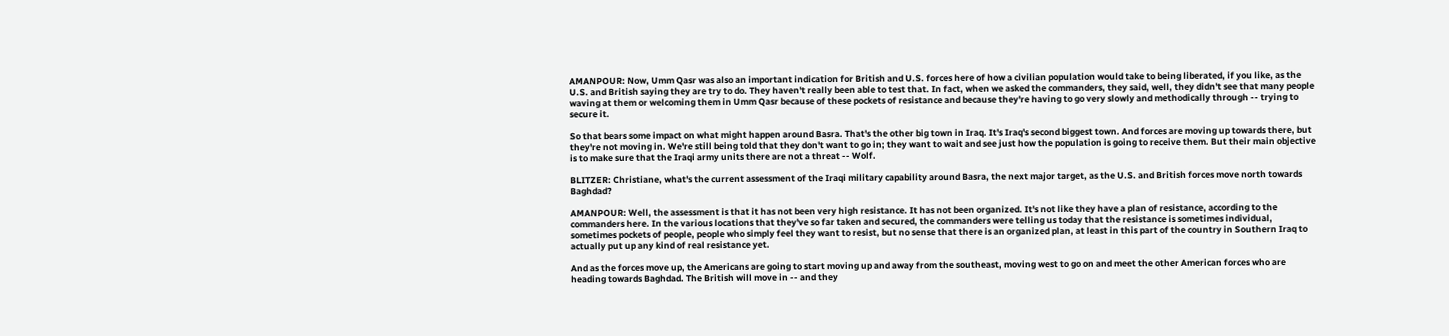AMANPOUR: Now, Umm Qasr was also an important indication for British and U.S. forces here of how a civilian population would take to being liberated, if you like, as the U.S. and British saying they are try to do. They haven't really been able to test that. In fact, when we asked the commanders, they said, well, they didn't see that many people waving at them or welcoming them in Umm Qasr because of these pockets of resistance and because they're having to go very slowly and methodically through -- trying to secure it.

So that bears some impact on what might happen around Basra. That's the other big town in Iraq. It's Iraq's second biggest town. And forces are moving up towards there, but they're not moving in. We're still being told that they don't want to go in; they want to wait and see just how the population is going to receive them. But their main objective is to make sure that the Iraqi army units there are not a threat -- Wolf.

BLITZER: Christiane, what's the current assessment of the Iraqi military capability around Basra, the next major target, as the U.S. and British forces move north towards Baghdad?

AMANPOUR: Well, the assessment is that it has not been very high resistance. It has not been organized. It's not like they have a plan of resistance, according to the commanders here. In the various locations that they've so far taken and secured, the commanders were telling us today that the resistance is sometimes individual, sometimes pockets of people, people who simply feel they want to resist, but no sense that there is an organized plan, at least in this part of the country in Southern Iraq to actually put up any kind of real resistance yet.

And as the forces move up, the Americans are going to start moving up and away from the southeast, moving west to go on and meet the other American forces who are heading towards Baghdad. The British will move in -- and they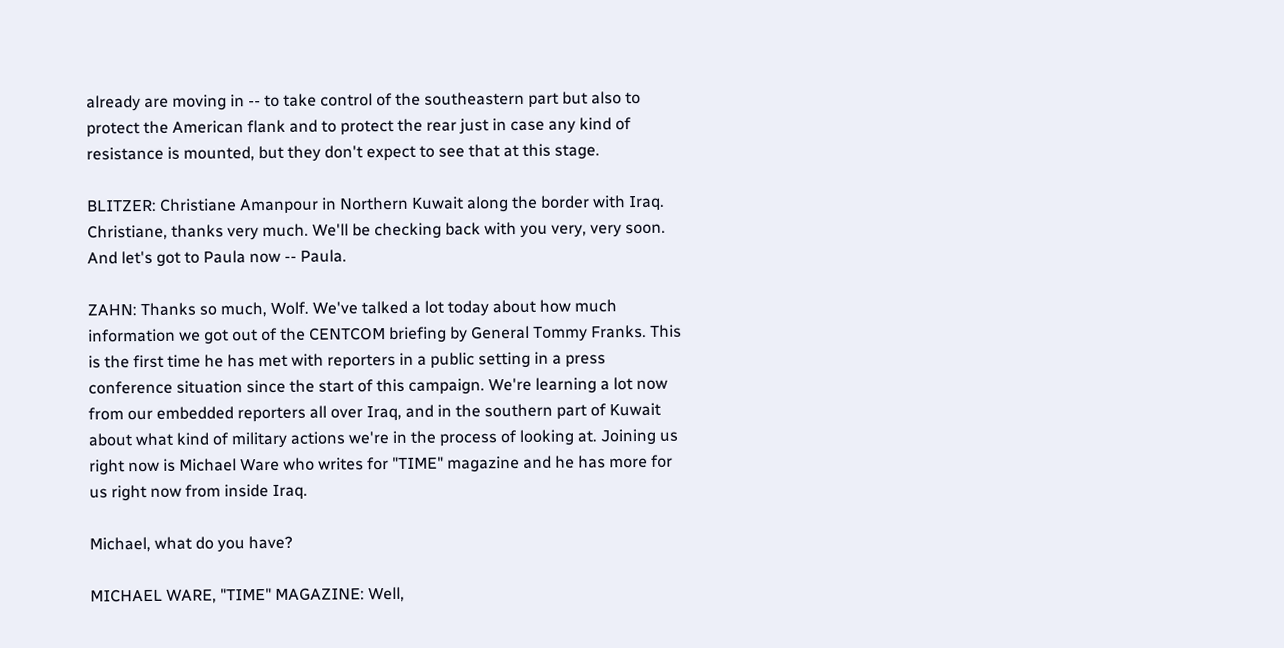already are moving in -- to take control of the southeastern part but also to protect the American flank and to protect the rear just in case any kind of resistance is mounted, but they don't expect to see that at this stage.

BLITZER: Christiane Amanpour in Northern Kuwait along the border with Iraq. Christiane, thanks very much. We'll be checking back with you very, very soon. And let's got to Paula now -- Paula.

ZAHN: Thanks so much, Wolf. We've talked a lot today about how much information we got out of the CENTCOM briefing by General Tommy Franks. This is the first time he has met with reporters in a public setting in a press conference situation since the start of this campaign. We're learning a lot now from our embedded reporters all over Iraq, and in the southern part of Kuwait about what kind of military actions we're in the process of looking at. Joining us right now is Michael Ware who writes for "TIME" magazine and he has more for us right now from inside Iraq.

Michael, what do you have?

MICHAEL WARE, "TIME" MAGAZINE: Well,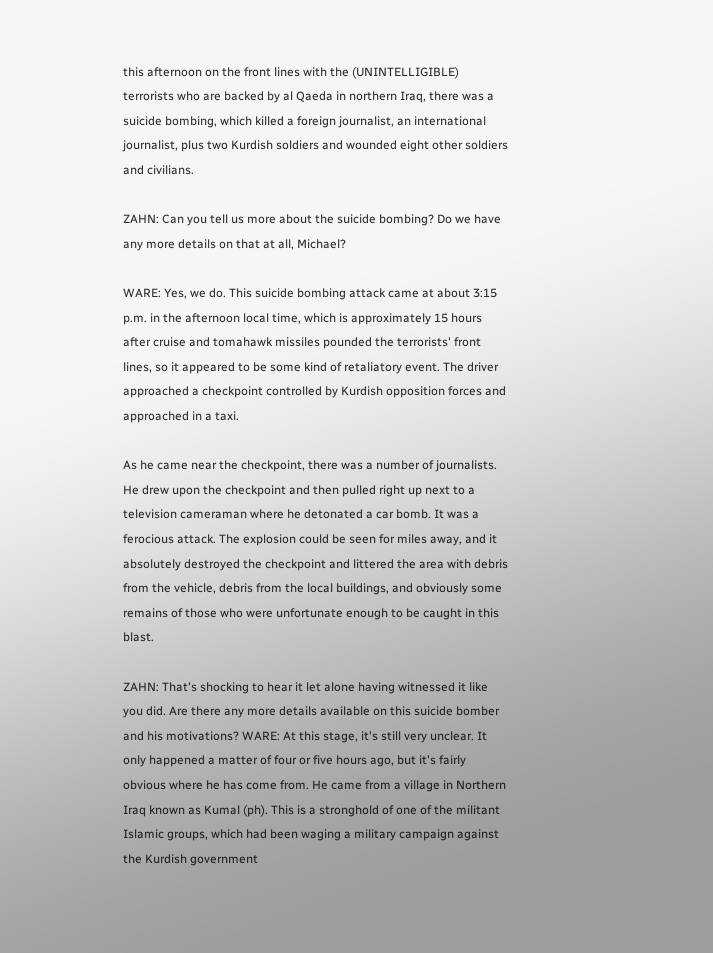this afternoon on the front lines with the (UNINTELLIGIBLE) terrorists who are backed by al Qaeda in northern Iraq, there was a suicide bombing, which killed a foreign journalist, an international journalist, plus two Kurdish soldiers and wounded eight other soldiers and civilians.

ZAHN: Can you tell us more about the suicide bombing? Do we have any more details on that at all, Michael?

WARE: Yes, we do. This suicide bombing attack came at about 3:15 p.m. in the afternoon local time, which is approximately 15 hours after cruise and tomahawk missiles pounded the terrorists' front lines, so it appeared to be some kind of retaliatory event. The driver approached a checkpoint controlled by Kurdish opposition forces and approached in a taxi.

As he came near the checkpoint, there was a number of journalists. He drew upon the checkpoint and then pulled right up next to a television cameraman where he detonated a car bomb. It was a ferocious attack. The explosion could be seen for miles away, and it absolutely destroyed the checkpoint and littered the area with debris from the vehicle, debris from the local buildings, and obviously some remains of those who were unfortunate enough to be caught in this blast.

ZAHN: That's shocking to hear it let alone having witnessed it like you did. Are there any more details available on this suicide bomber and his motivations? WARE: At this stage, it's still very unclear. It only happened a matter of four or five hours ago, but it's fairly obvious where he has come from. He came from a village in Northern Iraq known as Kumal (ph). This is a stronghold of one of the militant Islamic groups, which had been waging a military campaign against the Kurdish government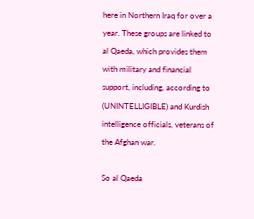here in Northern Iraq for over a year. These groups are linked to al Qaeda, which provides them with military and financial support, including, according to (UNINTELLIGIBLE) and Kurdish intelligence officials, veterans of the Afghan war.

So al Qaeda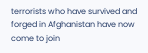terrorists who have survived and forged in Afghanistan have now come to join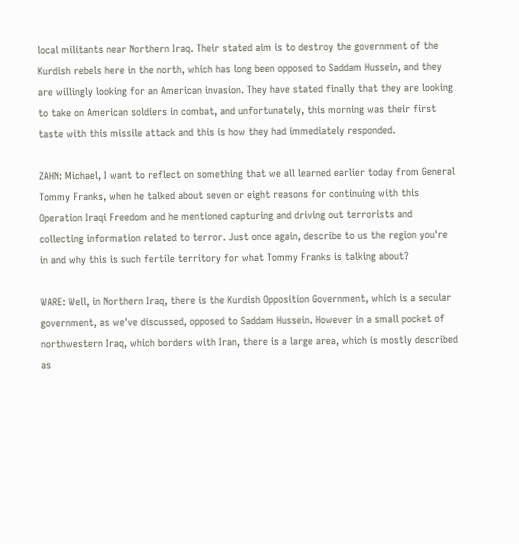local militants near Northern Iraq. Their stated aim is to destroy the government of the Kurdish rebels here in the north, which has long been opposed to Saddam Hussein, and they are willingly looking for an American invasion. They have stated finally that they are looking to take on American soldiers in combat, and unfortunately, this morning was their first taste with this missile attack and this is how they had immediately responded.

ZAHN: Michael, I want to reflect on something that we all learned earlier today from General Tommy Franks, when he talked about seven or eight reasons for continuing with this Operation Iraqi Freedom and he mentioned capturing and driving out terrorists and collecting information related to terror. Just once again, describe to us the region you're in and why this is such fertile territory for what Tommy Franks is talking about?

WARE: Well, in Northern Iraq, there is the Kurdish Opposition Government, which is a secular government, as we've discussed, opposed to Saddam Hussein. However in a small pocket of northwestern Iraq, which borders with Iran, there is a large area, which is mostly described as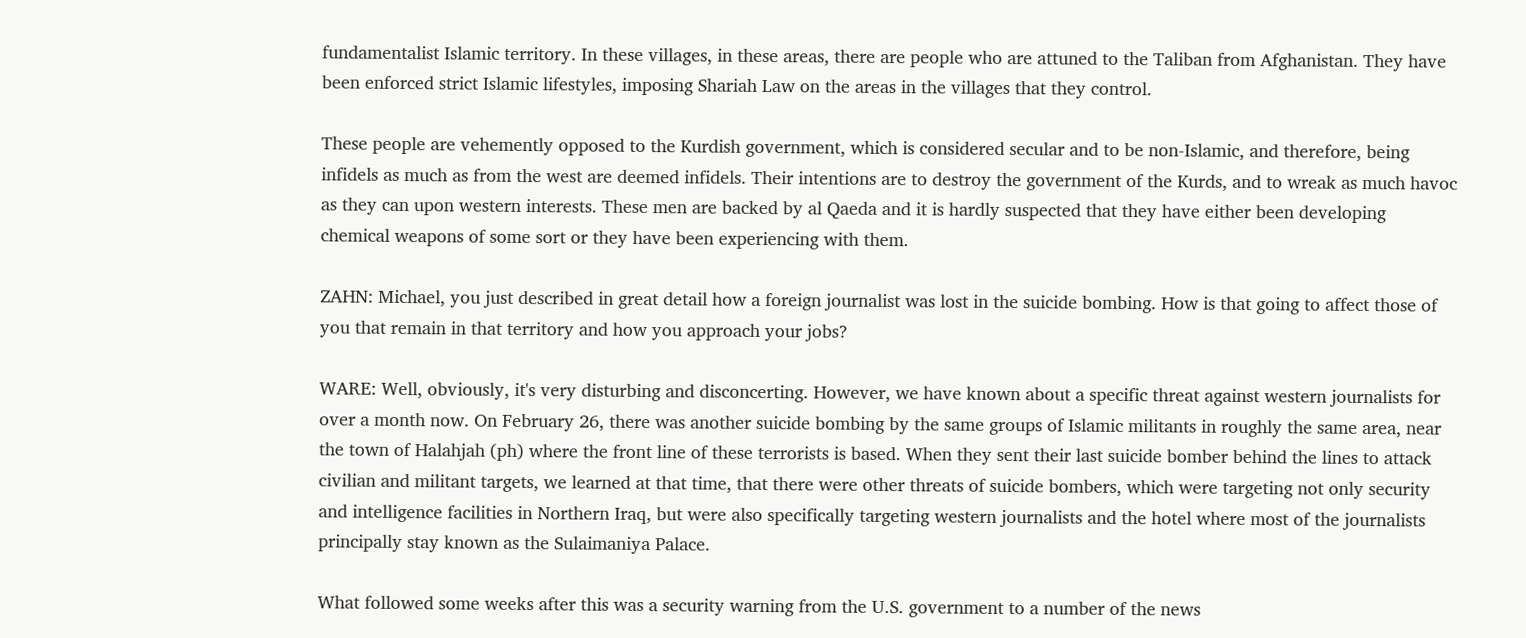fundamentalist Islamic territory. In these villages, in these areas, there are people who are attuned to the Taliban from Afghanistan. They have been enforced strict Islamic lifestyles, imposing Shariah Law on the areas in the villages that they control.

These people are vehemently opposed to the Kurdish government, which is considered secular and to be non-Islamic, and therefore, being infidels as much as from the west are deemed infidels. Their intentions are to destroy the government of the Kurds, and to wreak as much havoc as they can upon western interests. These men are backed by al Qaeda and it is hardly suspected that they have either been developing chemical weapons of some sort or they have been experiencing with them.

ZAHN: Michael, you just described in great detail how a foreign journalist was lost in the suicide bombing. How is that going to affect those of you that remain in that territory and how you approach your jobs?

WARE: Well, obviously, it's very disturbing and disconcerting. However, we have known about a specific threat against western journalists for over a month now. On February 26, there was another suicide bombing by the same groups of Islamic militants in roughly the same area, near the town of Halahjah (ph) where the front line of these terrorists is based. When they sent their last suicide bomber behind the lines to attack civilian and militant targets, we learned at that time, that there were other threats of suicide bombers, which were targeting not only security and intelligence facilities in Northern Iraq, but were also specifically targeting western journalists and the hotel where most of the journalists principally stay known as the Sulaimaniya Palace.

What followed some weeks after this was a security warning from the U.S. government to a number of the news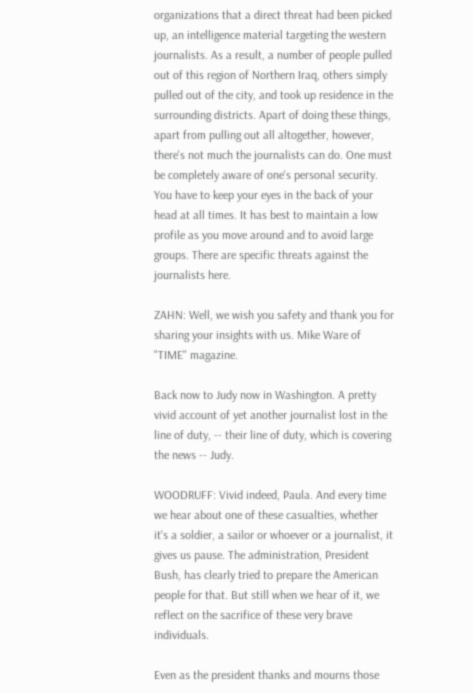organizations that a direct threat had been picked up, an intelligence material targeting the western journalists. As a result, a number of people pulled out of this region of Northern Iraq, others simply pulled out of the city, and took up residence in the surrounding districts. Apart of doing these things, apart from pulling out all altogether, however, there's not much the journalists can do. One must be completely aware of one's personal security. You have to keep your eyes in the back of your head at all times. It has best to maintain a low profile as you move around and to avoid large groups. There are specific threats against the journalists here.

ZAHN: Well, we wish you safety and thank you for sharing your insights with us. Mike Ware of "TIME" magazine.

Back now to Judy now in Washington. A pretty vivid account of yet another journalist lost in the line of duty, -- their line of duty, which is covering the news -- Judy.

WOODRUFF: Vivid indeed, Paula. And every time we hear about one of these casualties, whether it's a soldier, a sailor or whoever or a journalist, it gives us pause. The administration, President Bush, has clearly tried to prepare the American people for that. But still when we hear of it, we reflect on the sacrifice of these very brave individuals.

Even as the president thanks and mourns those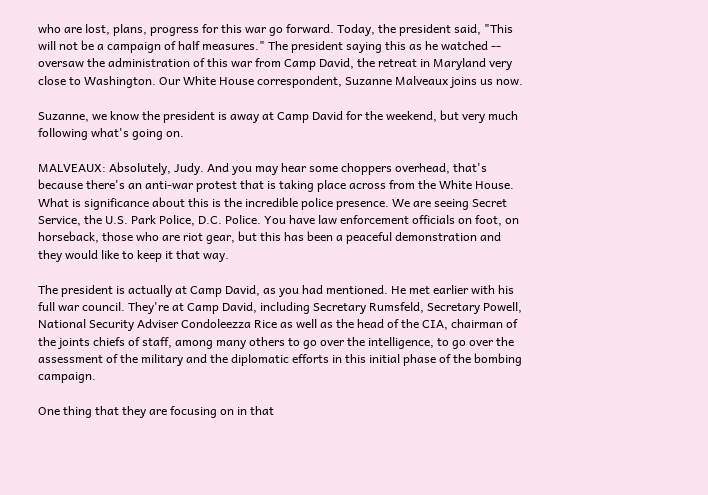who are lost, plans, progress for this war go forward. Today, the president said, "This will not be a campaign of half measures." The president saying this as he watched -- oversaw the administration of this war from Camp David, the retreat in Maryland very close to Washington. Our White House correspondent, Suzanne Malveaux joins us now.

Suzanne, we know the president is away at Camp David for the weekend, but very much following what's going on.

MALVEAUX: Absolutely, Judy. And you may hear some choppers overhead, that's because there's an anti-war protest that is taking place across from the White House. What is significance about this is the incredible police presence. We are seeing Secret Service, the U.S. Park Police, D.C. Police. You have law enforcement officials on foot, on horseback, those who are riot gear, but this has been a peaceful demonstration and they would like to keep it that way.

The president is actually at Camp David, as you had mentioned. He met earlier with his full war council. They're at Camp David, including Secretary Rumsfeld, Secretary Powell, National Security Adviser Condoleezza Rice as well as the head of the CIA, chairman of the joints chiefs of staff, among many others to go over the intelligence, to go over the assessment of the military and the diplomatic efforts in this initial phase of the bombing campaign.

One thing that they are focusing on in that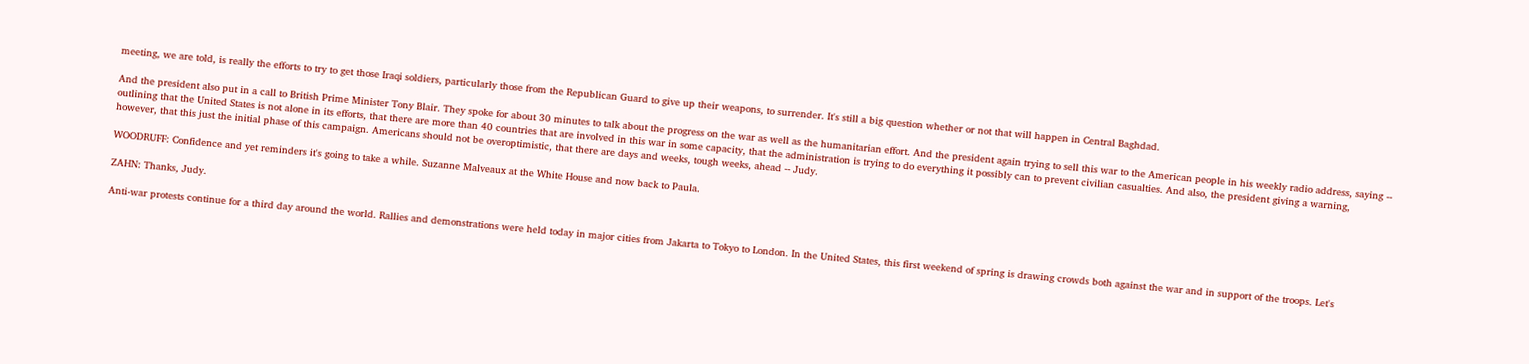meeting, we are told, is really the efforts to try to get those Iraqi soldiers, particularly those from the Republican Guard to give up their weapons, to surrender. It's still a big question whether or not that will happen in Central Baghdad.

And the president also put in a call to British Prime Minister Tony Blair. They spoke for about 30 minutes to talk about the progress on the war as well as the humanitarian effort. And the president again trying to sell this war to the American people in his weekly radio address, saying -- outlining that the United States is not alone in its efforts, that there are more than 40 countries that are involved in this war in some capacity, that the administration is trying to do everything it possibly can to prevent civilian casualties. And also, the president giving a warning, however, that this just the initial phase of this campaign. Americans should not be overoptimistic, that there are days and weeks, tough weeks, ahead -- Judy.

WOODRUFF: Confidence and yet reminders it's going to take a while. Suzanne Malveaux at the White House and now back to Paula.

ZAHN: Thanks, Judy.

Anti-war protests continue for a third day around the world. Rallies and demonstrations were held today in major cities from Jakarta to Tokyo to London. In the United States, this first weekend of spring is drawing crowds both against the war and in support of the troops. Let's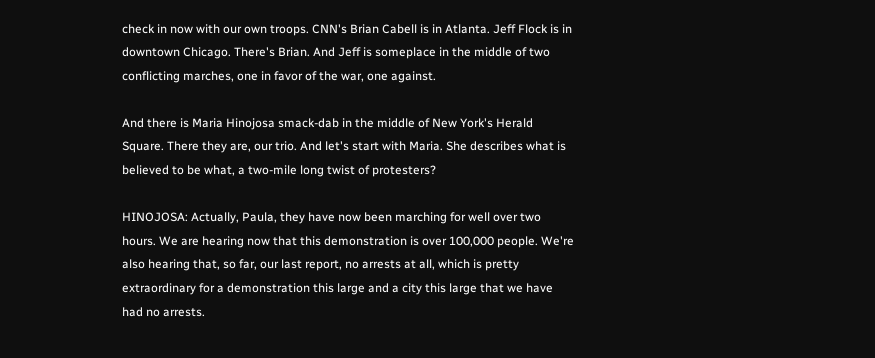check in now with our own troops. CNN's Brian Cabell is in Atlanta. Jeff Flock is in downtown Chicago. There's Brian. And Jeff is someplace in the middle of two conflicting marches, one in favor of the war, one against.

And there is Maria Hinojosa smack-dab in the middle of New York's Herald Square. There they are, our trio. And let's start with Maria. She describes what is believed to be what, a two-mile long twist of protesters?

HINOJOSA: Actually, Paula, they have now been marching for well over two hours. We are hearing now that this demonstration is over 100,000 people. We're also hearing that, so far, our last report, no arrests at all, which is pretty extraordinary for a demonstration this large and a city this large that we have had no arrests.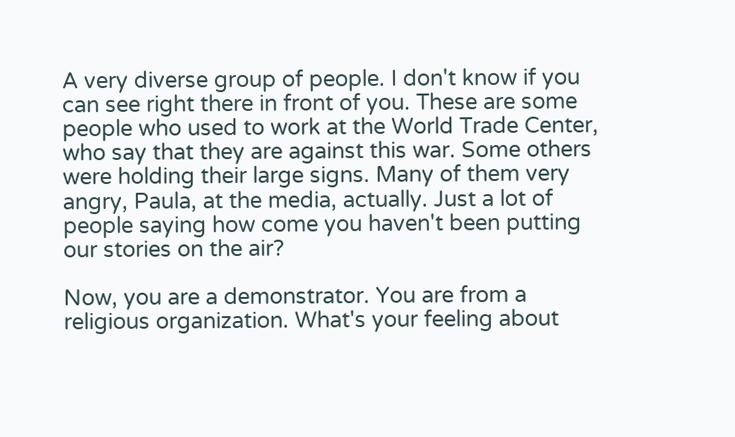A very diverse group of people. I don't know if you can see right there in front of you. These are some people who used to work at the World Trade Center, who say that they are against this war. Some others were holding their large signs. Many of them very angry, Paula, at the media, actually. Just a lot of people saying how come you haven't been putting our stories on the air?

Now, you are a demonstrator. You are from a religious organization. What's your feeling about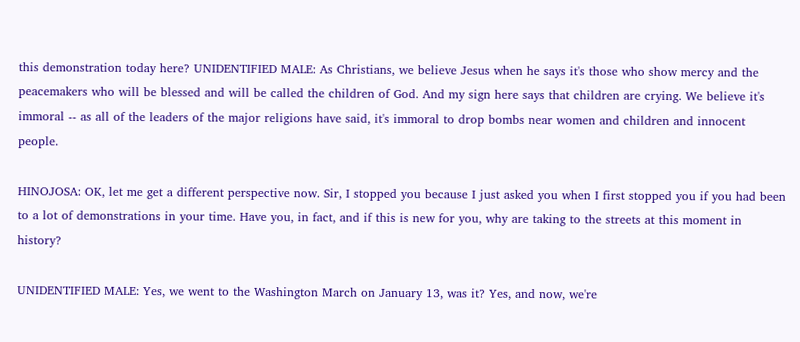this demonstration today here? UNIDENTIFIED MALE: As Christians, we believe Jesus when he says it's those who show mercy and the peacemakers who will be blessed and will be called the children of God. And my sign here says that children are crying. We believe it's immoral -- as all of the leaders of the major religions have said, it's immoral to drop bombs near women and children and innocent people.

HINOJOSA: OK, let me get a different perspective now. Sir, I stopped you because I just asked you when I first stopped you if you had been to a lot of demonstrations in your time. Have you, in fact, and if this is new for you, why are taking to the streets at this moment in history?

UNIDENTIFIED MALE: Yes, we went to the Washington March on January 13, was it? Yes, and now, we're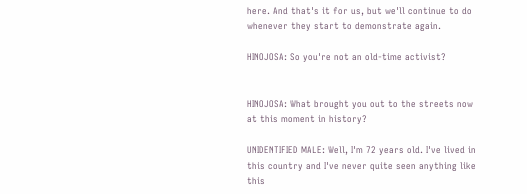here. And that's it for us, but we'll continue to do whenever they start to demonstrate again.

HINOJOSA: So you're not an old-time activist?


HINOJOSA: What brought you out to the streets now at this moment in history?

UNIDENTIFIED MALE: Well, I'm 72 years old. I've lived in this country and I've never quite seen anything like this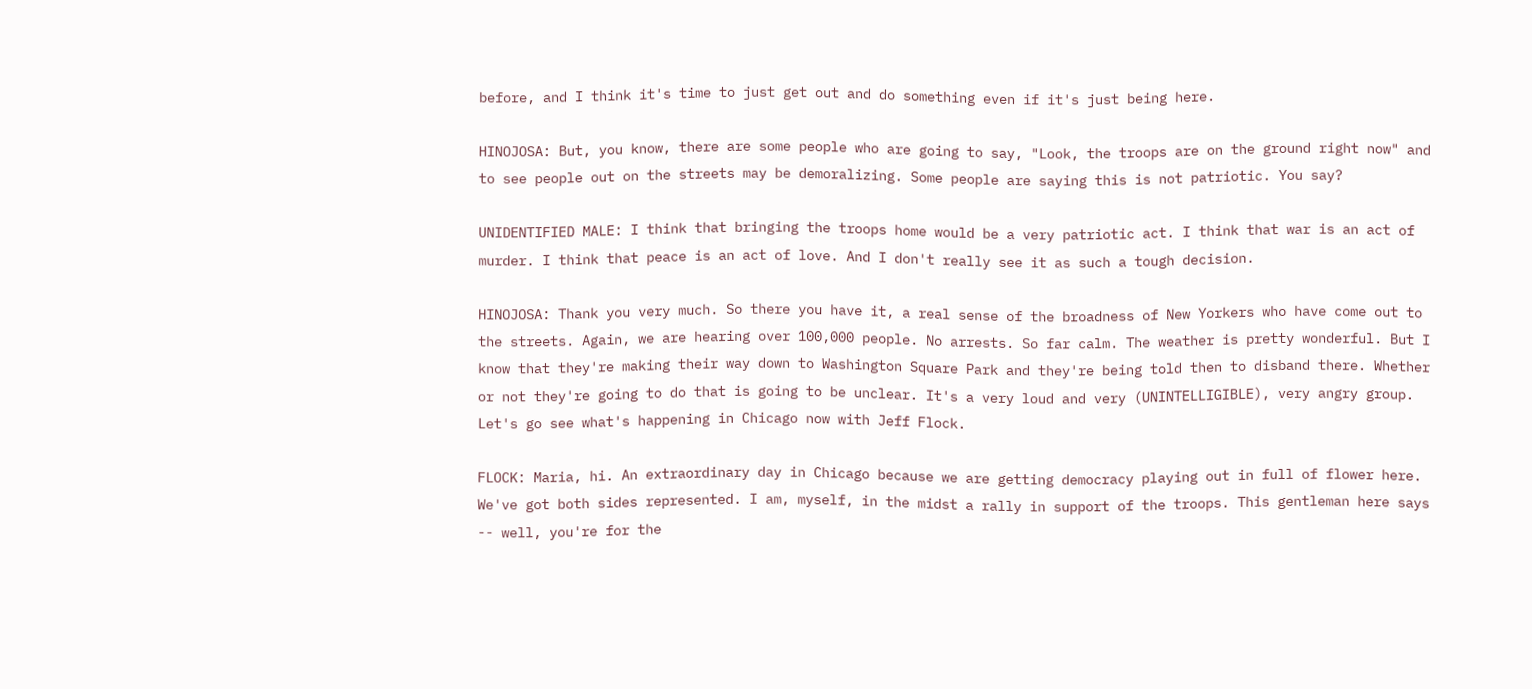before, and I think it's time to just get out and do something even if it's just being here.

HINOJOSA: But, you know, there are some people who are going to say, "Look, the troops are on the ground right now" and to see people out on the streets may be demoralizing. Some people are saying this is not patriotic. You say?

UNIDENTIFIED MALE: I think that bringing the troops home would be a very patriotic act. I think that war is an act of murder. I think that peace is an act of love. And I don't really see it as such a tough decision.

HINOJOSA: Thank you very much. So there you have it, a real sense of the broadness of New Yorkers who have come out to the streets. Again, we are hearing over 100,000 people. No arrests. So far calm. The weather is pretty wonderful. But I know that they're making their way down to Washington Square Park and they're being told then to disband there. Whether or not they're going to do that is going to be unclear. It's a very loud and very (UNINTELLIGIBLE), very angry group. Let's go see what's happening in Chicago now with Jeff Flock.

FLOCK: Maria, hi. An extraordinary day in Chicago because we are getting democracy playing out in full of flower here. We've got both sides represented. I am, myself, in the midst a rally in support of the troops. This gentleman here says -- well, you're for the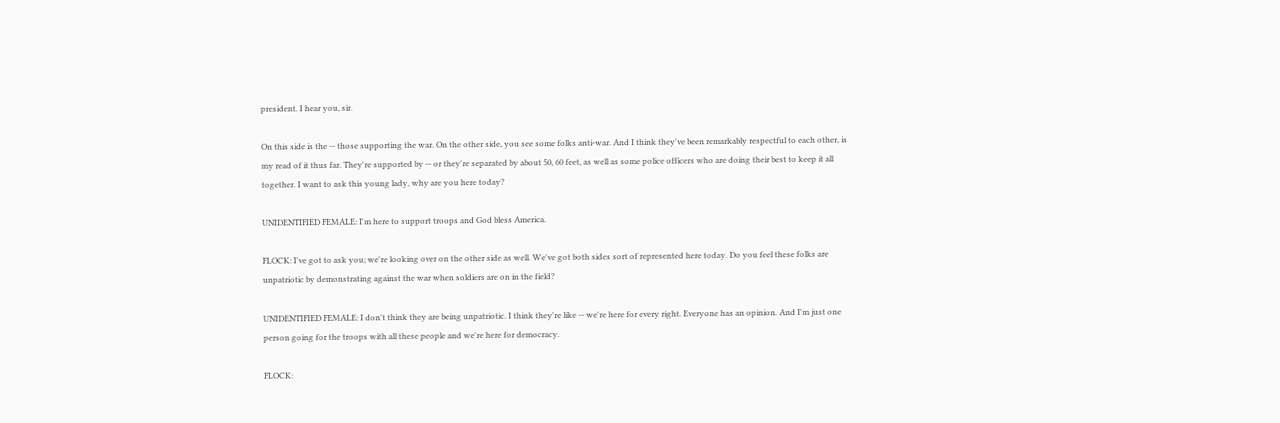president. I hear you, sir.

On this side is the -- those supporting the war. On the other side, you see some folks anti-war. And I think they've been remarkably respectful to each other, is my read of it thus far. They're supported by -- or they're separated by about 50, 60 feet, as well as some police officers who are doing their best to keep it all together. I want to ask this young lady, why are you here today?

UNIDENTIFIED FEMALE: I'm here to support troops and God bless America.

FLOCK: I've got to ask you; we're looking over on the other side as well. We've got both sides sort of represented here today. Do you feel these folks are unpatriotic by demonstrating against the war when soldiers are on in the field?

UNIDENTIFIED FEMALE: I don't think they are being unpatriotic. I think they're like -- we're here for every right. Everyone has an opinion. And I'm just one person going for the troops with all these people and we're here for democracy.

FLOCK: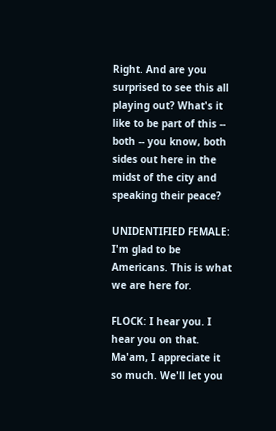Right. And are you surprised to see this all playing out? What's it like to be part of this -- both -- you know, both sides out here in the midst of the city and speaking their peace?

UNIDENTIFIED FEMALE: I'm glad to be Americans. This is what we are here for.

FLOCK: I hear you. I hear you on that. Ma'am, I appreciate it so much. We'll let you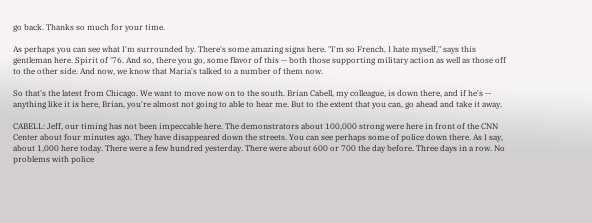go back. Thanks so much for your time.

As perhaps you can see what I'm surrounded by. There's some amazing signs here. "I'm so French, I hate myself," says this gentleman here. Spirit of '76. And so, there you go, some flavor of this -- both those supporting military action as well as those off to the other side. And now, we know that Maria's talked to a number of them now.

So that's the latest from Chicago. We want to move now on to the south. Brian Cabell, my colleague, is down there, and if he's -- anything like it is here, Brian, you're almost not going to able to hear me. But to the extent that you can, go ahead and take it away.

CABELL: Jeff, our timing has not been impeccable here. The demonstrators about 100,000 strong were here in front of the CNN Center about four minutes ago. They have disappeared down the streets. You can see perhaps some of police down there. As I say, about 1,000 here today. There were a few hundred yesterday. There were about 600 or 700 the day before. Three days in a row. No problems with police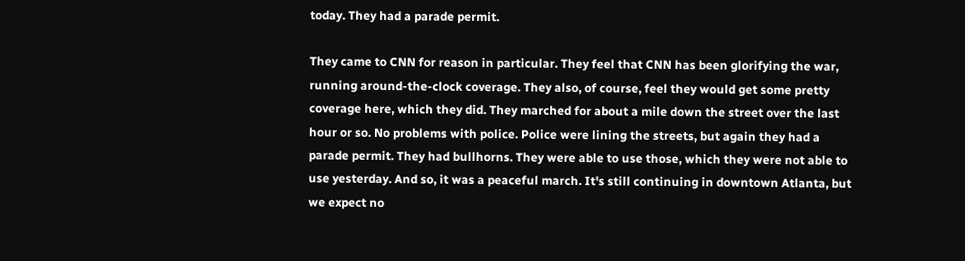today. They had a parade permit.

They came to CNN for reason in particular. They feel that CNN has been glorifying the war, running around-the-clock coverage. They also, of course, feel they would get some pretty coverage here, which they did. They marched for about a mile down the street over the last hour or so. No problems with police. Police were lining the streets, but again they had a parade permit. They had bullhorns. They were able to use those, which they were not able to use yesterday. And so, it was a peaceful march. It's still continuing in downtown Atlanta, but we expect no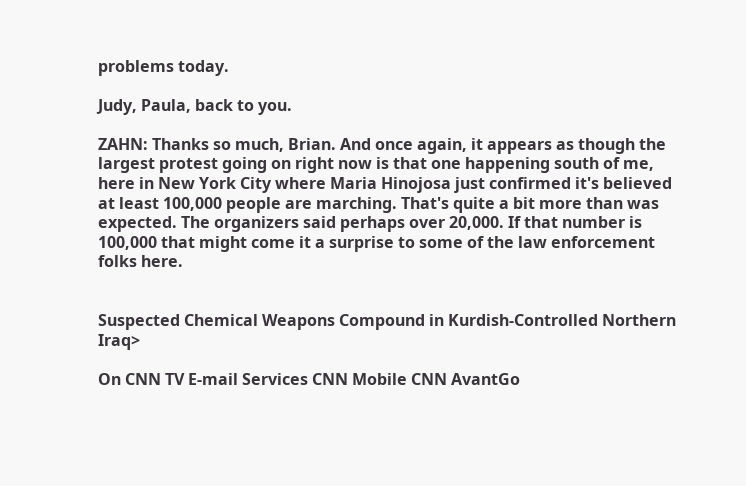problems today.

Judy, Paula, back to you.

ZAHN: Thanks so much, Brian. And once again, it appears as though the largest protest going on right now is that one happening south of me, here in New York City where Maria Hinojosa just confirmed it's believed at least 100,000 people are marching. That's quite a bit more than was expected. The organizers said perhaps over 20,000. If that number is 100,000 that might come it a surprise to some of the law enforcement folks here.


Suspected Chemical Weapons Compound in Kurdish-Controlled Northern Iraq>

On CNN TV E-mail Services CNN Mobile CNN AvantGo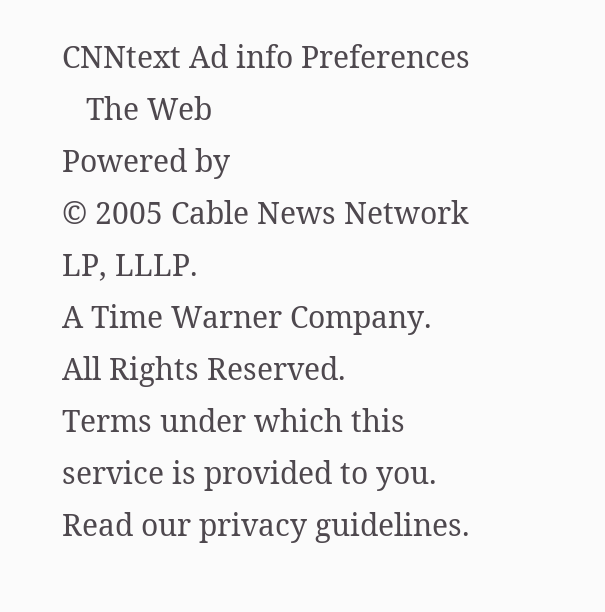CNNtext Ad info Preferences
   The Web
Powered by
© 2005 Cable News Network LP, LLLP.
A Time Warner Company. All Rights Reserved.
Terms under which this service is provided to you.
Read our privacy guidelines.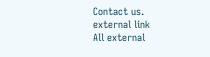Contact us.
external link
All external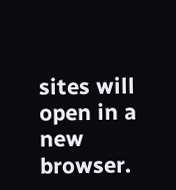sites will open in a new browser.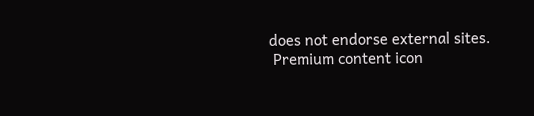does not endorse external sites.
 Premium content icon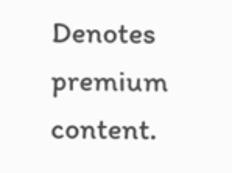Denotes premium content.